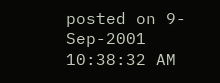posted on 9-Sep-2001 10:38:32 AM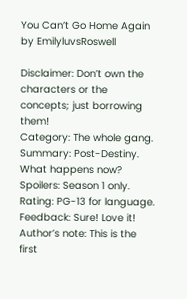You Can’t Go Home Again
by EmilyluvsRoswell

Disclaimer: Don’t own the characters or the concepts; just borrowing them!
Category: The whole gang.
Summary: Post-Destiny. What happens now?
Spoilers: Season 1 only.
Rating: PG-13 for language.
Feedback: Sure! Love it!
Author’s note: This is the first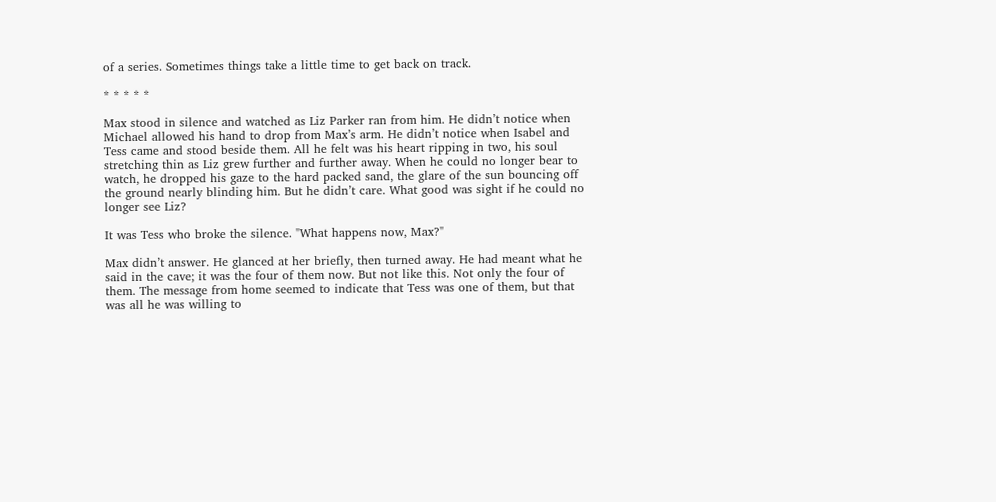of a series. Sometimes things take a little time to get back on track.

* * * * *

Max stood in silence and watched as Liz Parker ran from him. He didn’t notice when Michael allowed his hand to drop from Max’s arm. He didn’t notice when Isabel and Tess came and stood beside them. All he felt was his heart ripping in two, his soul stretching thin as Liz grew further and further away. When he could no longer bear to watch, he dropped his gaze to the hard packed sand, the glare of the sun bouncing off the ground nearly blinding him. But he didn’t care. What good was sight if he could no longer see Liz?

It was Tess who broke the silence. "What happens now, Max?"

Max didn’t answer. He glanced at her briefly, then turned away. He had meant what he said in the cave; it was the four of them now. But not like this. Not only the four of them. The message from home seemed to indicate that Tess was one of them, but that was all he was willing to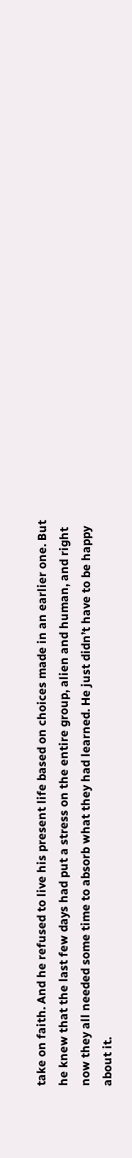take on faith. And he refused to live his present life based on choices made in an earlier one. But he knew that the last few days had put a stress on the entire group, alien and human, and right now they all needed some time to absorb what they had learned. He just didn’t have to be happy about it.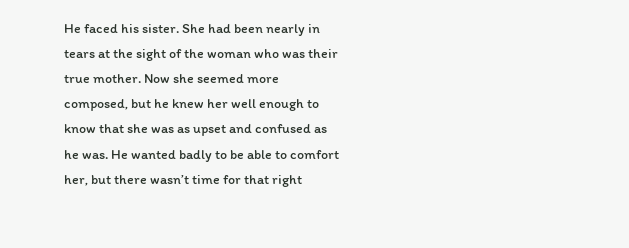He faced his sister. She had been nearly in tears at the sight of the woman who was their true mother. Now she seemed more composed, but he knew her well enough to know that she was as upset and confused as he was. He wanted badly to be able to comfort her, but there wasn’t time for that right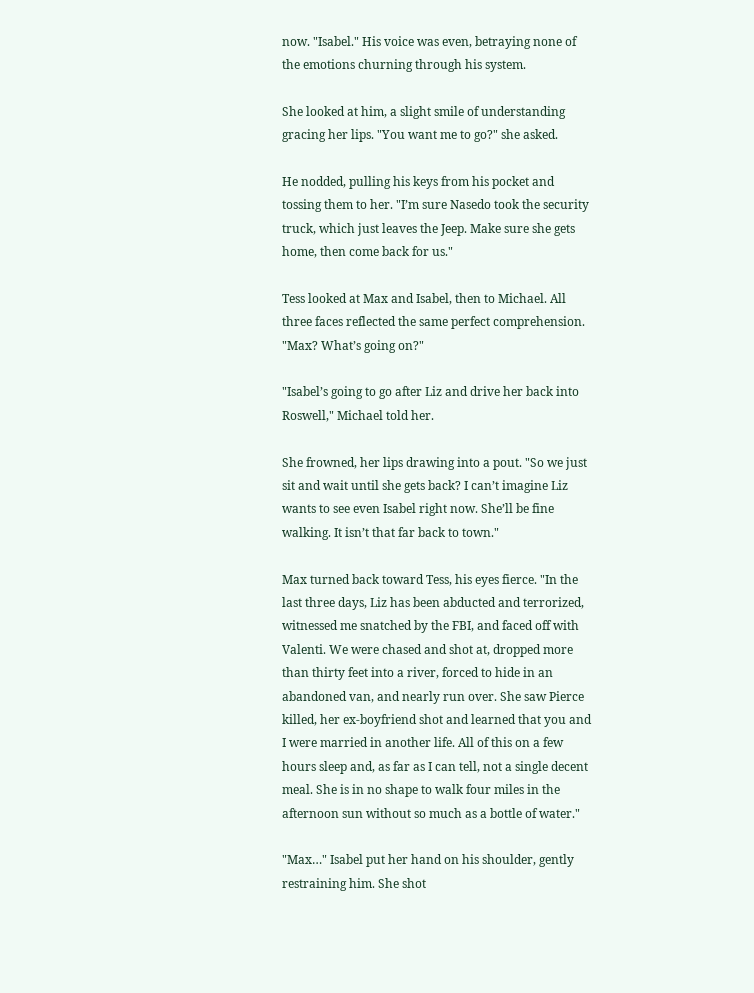now. "Isabel." His voice was even, betraying none of the emotions churning through his system.

She looked at him, a slight smile of understanding gracing her lips. "You want me to go?" she asked.

He nodded, pulling his keys from his pocket and tossing them to her. "I’m sure Nasedo took the security truck, which just leaves the Jeep. Make sure she gets home, then come back for us."

Tess looked at Max and Isabel, then to Michael. All three faces reflected the same perfect comprehension. "Max? What’s going on?"

"Isabel’s going to go after Liz and drive her back into Roswell," Michael told her.

She frowned, her lips drawing into a pout. "So we just sit and wait until she gets back? I can’t imagine Liz wants to see even Isabel right now. She’ll be fine walking. It isn’t that far back to town."

Max turned back toward Tess, his eyes fierce. "In the last three days, Liz has been abducted and terrorized, witnessed me snatched by the FBI, and faced off with Valenti. We were chased and shot at, dropped more than thirty feet into a river, forced to hide in an abandoned van, and nearly run over. She saw Pierce killed, her ex-boyfriend shot and learned that you and I were married in another life. All of this on a few hours sleep and, as far as I can tell, not a single decent meal. She is in no shape to walk four miles in the afternoon sun without so much as a bottle of water."

"Max…" Isabel put her hand on his shoulder, gently restraining him. She shot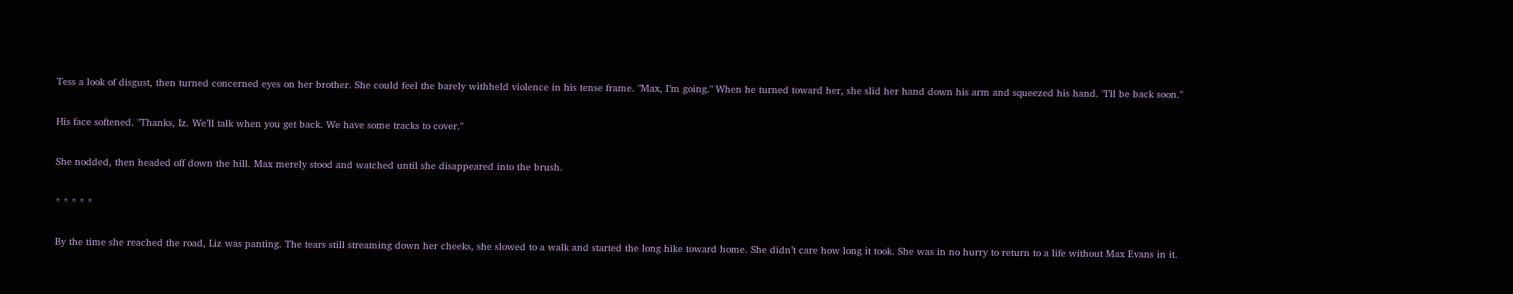Tess a look of disgust, then turned concerned eyes on her brother. She could feel the barely withheld violence in his tense frame. "Max, I’m going." When he turned toward her, she slid her hand down his arm and squeezed his hand. "I’ll be back soon."

His face softened. "Thanks, Iz. We’ll talk when you get back. We have some tracks to cover."

She nodded, then headed off down the hill. Max merely stood and watched until she disappeared into the brush.

* * * * *

By the time she reached the road, Liz was panting. The tears still streaming down her cheeks, she slowed to a walk and started the long hike toward home. She didn’t care how long it took. She was in no hurry to return to a life without Max Evans in it.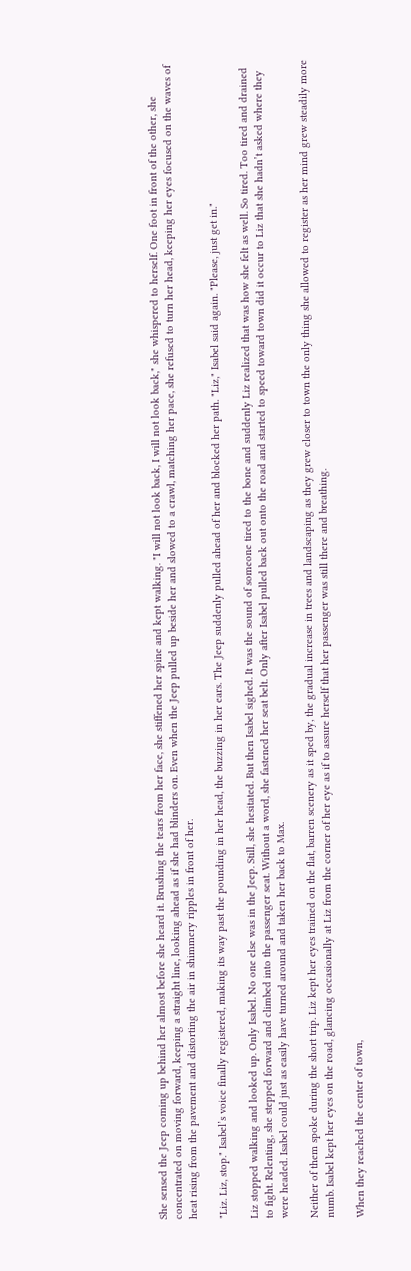She sensed the Jeep coming up behind her almost before she heard it. Brushing the tears from her face, she stiffened her spine and kept walking. "I will not look back, I will not look back," she whispered to herself. One foot in front of the other, she concentrated on moving forward, keeping a straight line, looking ahead as if she had blinders on. Even when the Jeep pulled up beside her and slowed to a crawl, matching her pace, she refused to turn her head, keeping her eyes focused on the waves of heat rising from the pavement and distorting the air in shimmery ripples in front of her.

"Liz. Liz, stop." Isabel’s voice finally registered, making its way past the pounding in her head, the buzzing in her ears. The Jeep suddenly pulled ahead of her and blocked her path. "Liz," Isabel said again. "Please, just get in."

Liz stopped walking and looked up. Only Isabel. No one else was in the Jeep. Still, she hesitated. But then Isabel sighed. It was the sound of someone tired to the bone and suddenly Liz realized that was how she felt as well. So tired. Too tired and drained to fight. Relenting, she stepped forward and climbed into the passenger seat. Without a word, she fastened her seat belt. Only after Isabel pulled back out onto the road and started to speed toward town did it occur to Liz that she hadn’t asked where they were headed. Isabel could just as easily have turned around and taken her back to Max.

Neither of them spoke during the short trip. Liz kept her eyes trained on the flat, barren scenery as it sped by, the gradual increase in trees and landscaping as they grew closer to town the only thing she allowed to register as her mind grew steadily more numb. Isabel kept her eyes on the road, glancing occasionally at Liz from the corner of her eye as if to assure herself that her passenger was still there and breathing.

When they reached the center of town,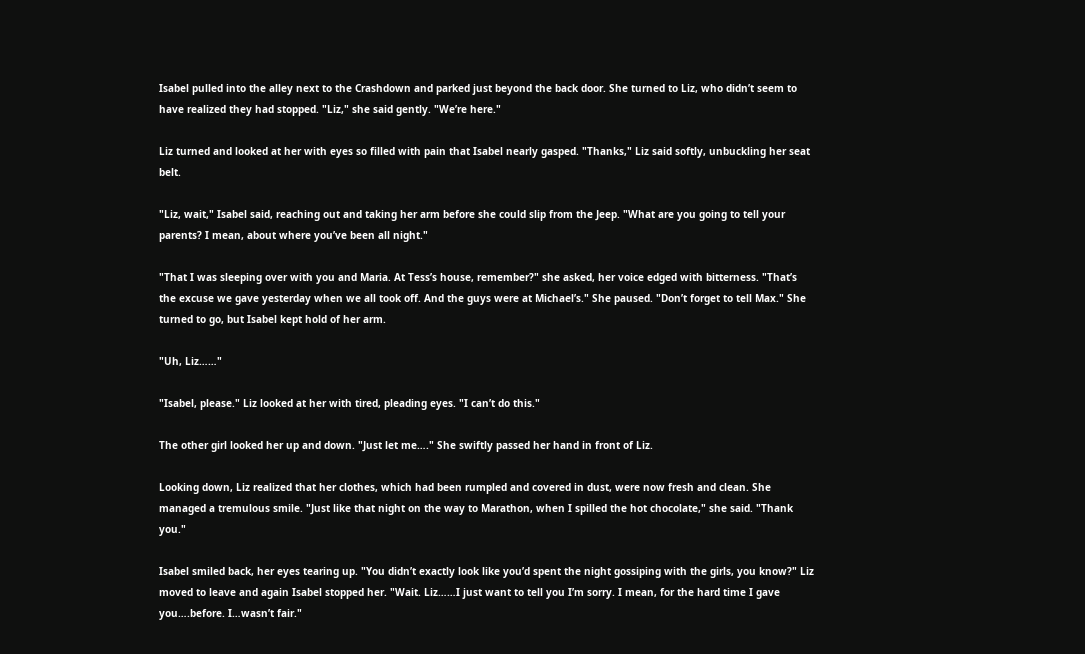Isabel pulled into the alley next to the Crashdown and parked just beyond the back door. She turned to Liz, who didn’t seem to have realized they had stopped. "Liz," she said gently. "We’re here."

Liz turned and looked at her with eyes so filled with pain that Isabel nearly gasped. "Thanks," Liz said softly, unbuckling her seat belt.

"Liz, wait," Isabel said, reaching out and taking her arm before she could slip from the Jeep. "What are you going to tell your parents? I mean, about where you’ve been all night."

"That I was sleeping over with you and Maria. At Tess’s house, remember?" she asked, her voice edged with bitterness. "That’s the excuse we gave yesterday when we all took off. And the guys were at Michael’s." She paused. "Don’t forget to tell Max." She turned to go, but Isabel kept hold of her arm.

"Uh, Liz……"

"Isabel, please." Liz looked at her with tired, pleading eyes. "I can’t do this."

The other girl looked her up and down. "Just let me…." She swiftly passed her hand in front of Liz.

Looking down, Liz realized that her clothes, which had been rumpled and covered in dust, were now fresh and clean. She managed a tremulous smile. "Just like that night on the way to Marathon, when I spilled the hot chocolate," she said. "Thank you."

Isabel smiled back, her eyes tearing up. "You didn’t exactly look like you’d spent the night gossiping with the girls, you know?" Liz moved to leave and again Isabel stopped her. "Wait. Liz……I just want to tell you I’m sorry. I mean, for the hard time I gave you….before. I…wasn’t fair."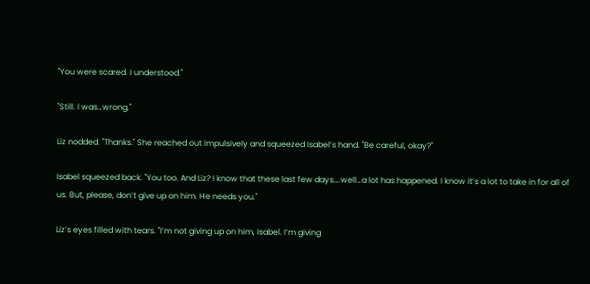"You were scared. I understood."

"Still. I was…wrong."

Liz nodded. "Thanks." She reached out impulsively and squeezed Isabel’s hand. "Be careful, okay?"

Isabel squeezed back. "You too. And Liz? I know that these last few days….well…a lot has happened. I know it’s a lot to take in for all of us. But, please, don’t give up on him. He needs you."

Liz’s eyes filled with tears. "I’m not giving up on him, Isabel. I’m giving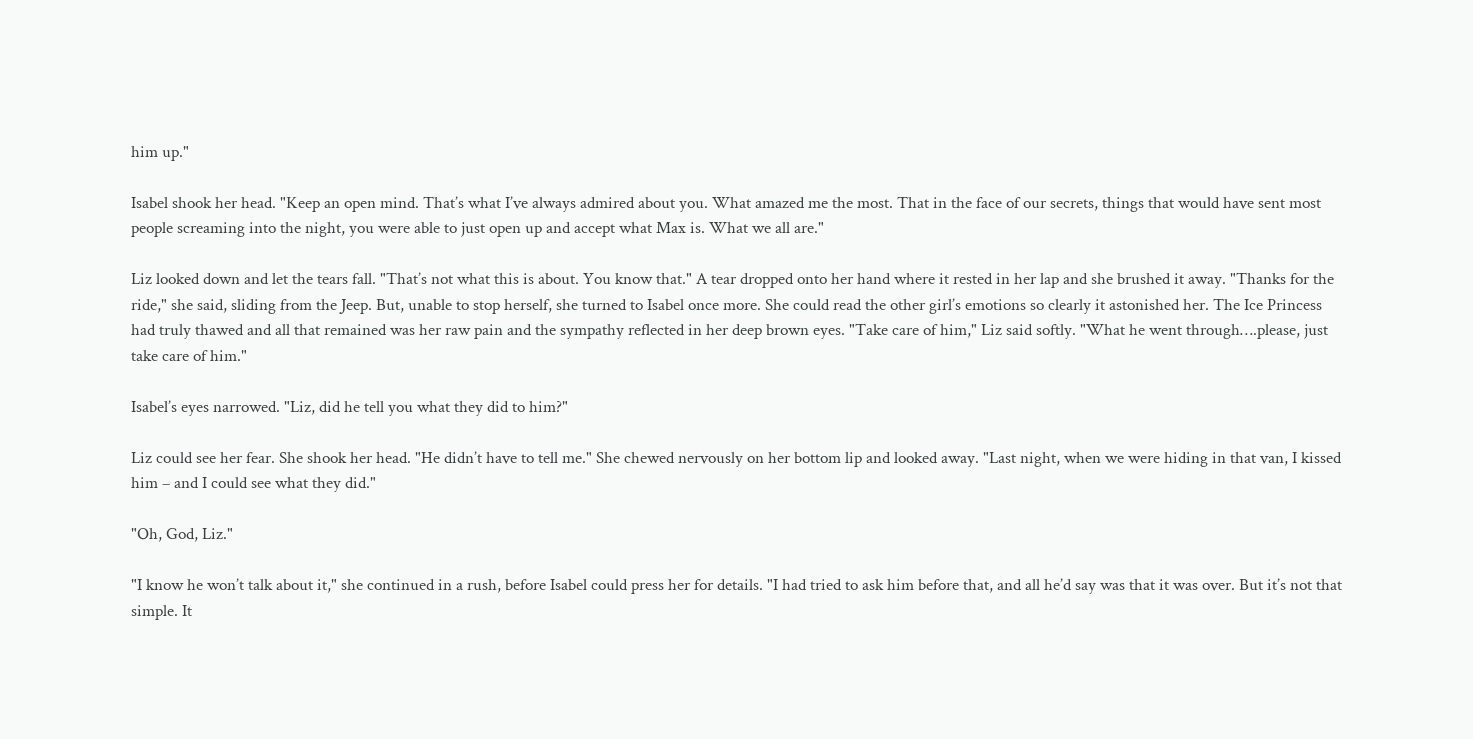him up."

Isabel shook her head. "Keep an open mind. That’s what I’ve always admired about you. What amazed me the most. That in the face of our secrets, things that would have sent most people screaming into the night, you were able to just open up and accept what Max is. What we all are."

Liz looked down and let the tears fall. "That’s not what this is about. You know that." A tear dropped onto her hand where it rested in her lap and she brushed it away. "Thanks for the ride," she said, sliding from the Jeep. But, unable to stop herself, she turned to Isabel once more. She could read the other girl’s emotions so clearly it astonished her. The Ice Princess had truly thawed and all that remained was her raw pain and the sympathy reflected in her deep brown eyes. "Take care of him," Liz said softly. "What he went through….please, just take care of him."

Isabel’s eyes narrowed. "Liz, did he tell you what they did to him?"

Liz could see her fear. She shook her head. "He didn’t have to tell me." She chewed nervously on her bottom lip and looked away. "Last night, when we were hiding in that van, I kissed him – and I could see what they did."

"Oh, God, Liz."

"I know he won’t talk about it," she continued in a rush, before Isabel could press her for details. "I had tried to ask him before that, and all he’d say was that it was over. But it’s not that simple. It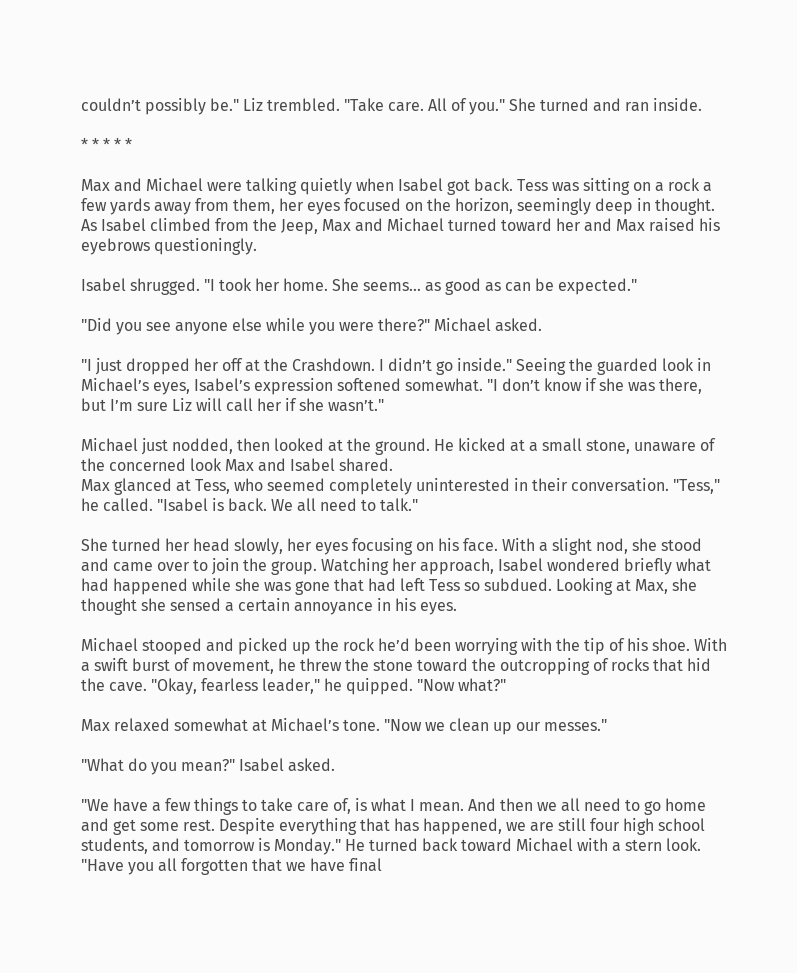couldn’t possibly be." Liz trembled. "Take care. All of you." She turned and ran inside.

* * * * *

Max and Michael were talking quietly when Isabel got back. Tess was sitting on a rock a few yards away from them, her eyes focused on the horizon, seemingly deep in thought. As Isabel climbed from the Jeep, Max and Michael turned toward her and Max raised his eyebrows questioningly.

Isabel shrugged. "I took her home. She seems… as good as can be expected."

"Did you see anyone else while you were there?" Michael asked.

"I just dropped her off at the Crashdown. I didn’t go inside." Seeing the guarded look in Michael’s eyes, Isabel’s expression softened somewhat. "I don’t know if she was there, but I’m sure Liz will call her if she wasn’t."

Michael just nodded, then looked at the ground. He kicked at a small stone, unaware of the concerned look Max and Isabel shared.
Max glanced at Tess, who seemed completely uninterested in their conversation. "Tess," he called. "Isabel is back. We all need to talk."

She turned her head slowly, her eyes focusing on his face. With a slight nod, she stood and came over to join the group. Watching her approach, Isabel wondered briefly what had happened while she was gone that had left Tess so subdued. Looking at Max, she thought she sensed a certain annoyance in his eyes.

Michael stooped and picked up the rock he’d been worrying with the tip of his shoe. With a swift burst of movement, he threw the stone toward the outcropping of rocks that hid the cave. "Okay, fearless leader," he quipped. "Now what?"

Max relaxed somewhat at Michael’s tone. "Now we clean up our messes."

"What do you mean?" Isabel asked.

"We have a few things to take care of, is what I mean. And then we all need to go home and get some rest. Despite everything that has happened, we are still four high school students, and tomorrow is Monday." He turned back toward Michael with a stern look. "Have you all forgotten that we have final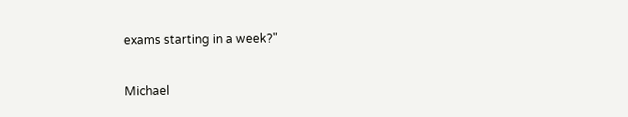exams starting in a week?"

Michael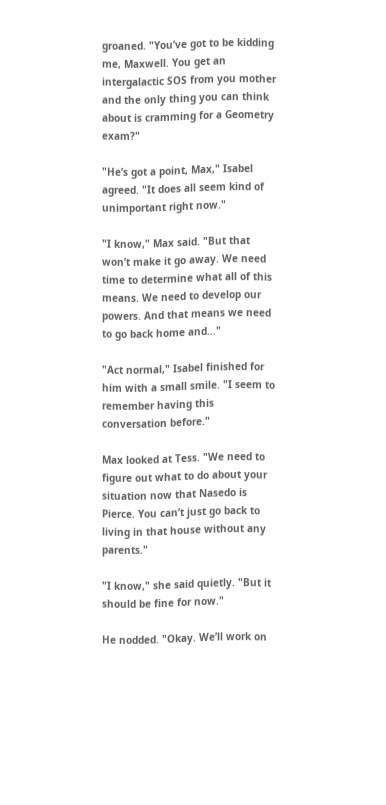groaned. "You’ve got to be kidding me, Maxwell. You get an intergalactic SOS from you mother and the only thing you can think
about is cramming for a Geometry exam?"

"He’s got a point, Max," Isabel agreed. "It does all seem kind of unimportant right now."

"I know," Max said. "But that won’t make it go away. We need time to determine what all of this means. We need to develop our powers. And that means we need to go back home and…"

"Act normal," Isabel finished for him with a small smile. "I seem to remember having this conversation before."

Max looked at Tess. "We need to figure out what to do about your situation now that Nasedo is Pierce. You can’t just go back to living in that house without any parents."

"I know," she said quietly. "But it should be fine for now."

He nodded. "Okay. We’ll work on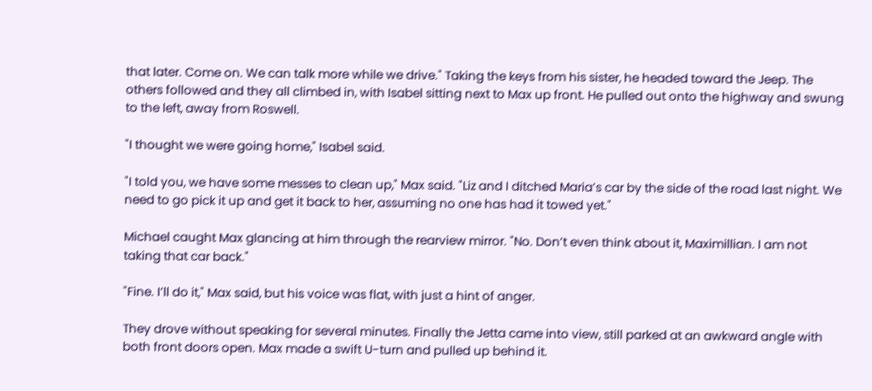that later. Come on. We can talk more while we drive." Taking the keys from his sister, he headed toward the Jeep. The others followed and they all climbed in, with Isabel sitting next to Max up front. He pulled out onto the highway and swung to the left, away from Roswell.

"I thought we were going home," Isabel said.

"I told you, we have some messes to clean up," Max said. "Liz and I ditched Maria’s car by the side of the road last night. We need to go pick it up and get it back to her, assuming no one has had it towed yet."

Michael caught Max glancing at him through the rearview mirror. "No. Don’t even think about it, Maximillian. I am not taking that car back."

"Fine. I’ll do it," Max said, but his voice was flat, with just a hint of anger.

They drove without speaking for several minutes. Finally the Jetta came into view, still parked at an awkward angle with both front doors open. Max made a swift U-turn and pulled up behind it.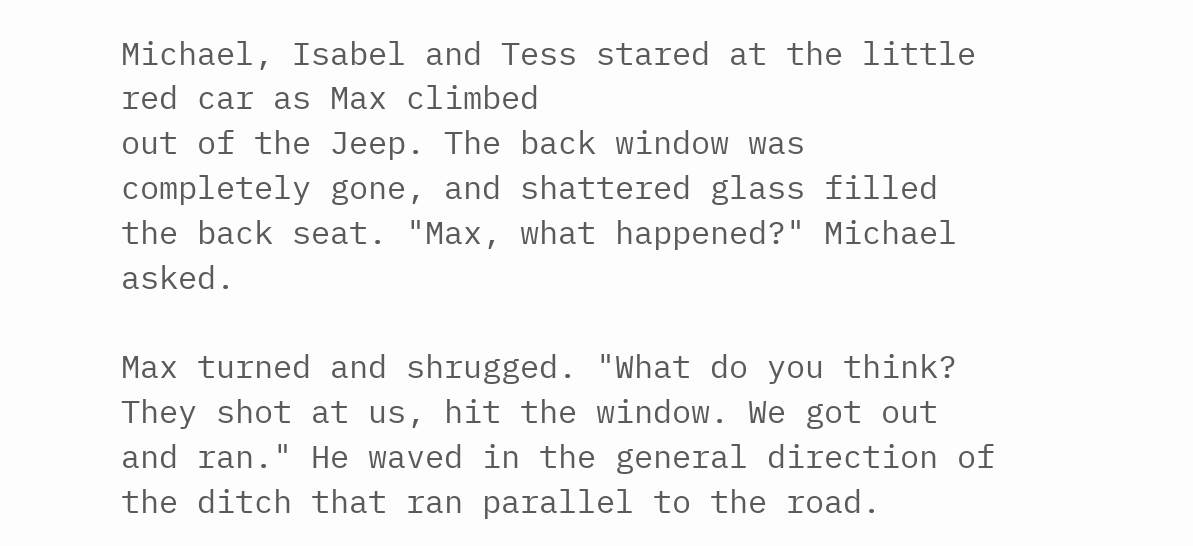Michael, Isabel and Tess stared at the little red car as Max climbed
out of the Jeep. The back window was completely gone, and shattered glass filled the back seat. "Max, what happened?" Michael asked.

Max turned and shrugged. "What do you think? They shot at us, hit the window. We got out and ran." He waved in the general direction of the ditch that ran parallel to the road.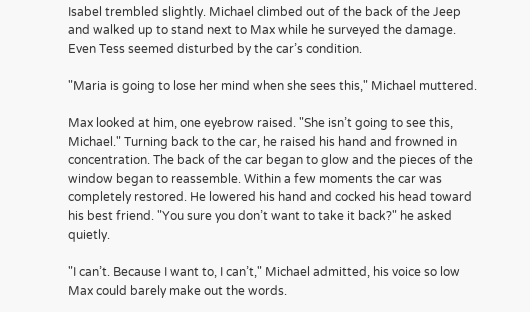Isabel trembled slightly. Michael climbed out of the back of the Jeep and walked up to stand next to Max while he surveyed the damage. Even Tess seemed disturbed by the car’s condition.

"Maria is going to lose her mind when she sees this," Michael muttered.

Max looked at him, one eyebrow raised. "She isn’t going to see this, Michael." Turning back to the car, he raised his hand and frowned in concentration. The back of the car began to glow and the pieces of the window began to reassemble. Within a few moments the car was completely restored. He lowered his hand and cocked his head toward his best friend. "You sure you don’t want to take it back?" he asked quietly.

"I can’t. Because I want to, I can’t," Michael admitted, his voice so low Max could barely make out the words.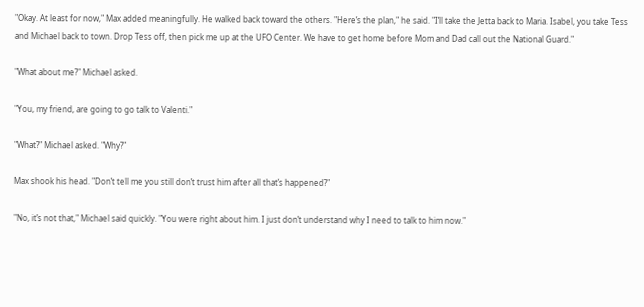"Okay. At least for now," Max added meaningfully. He walked back toward the others. "Here’s the plan," he said. "I’ll take the Jetta back to Maria. Isabel, you take Tess and Michael back to town. Drop Tess off, then pick me up at the UFO Center. We have to get home before Mom and Dad call out the National Guard."

"What about me?" Michael asked.

"You, my friend, are going to go talk to Valenti."

"What?" Michael asked. "Why?"

Max shook his head. "Don’t tell me you still don’t trust him after all that’s happened?"

"No, it’s not that," Michael said quickly. "You were right about him. I just don’t understand why I need to talk to him now."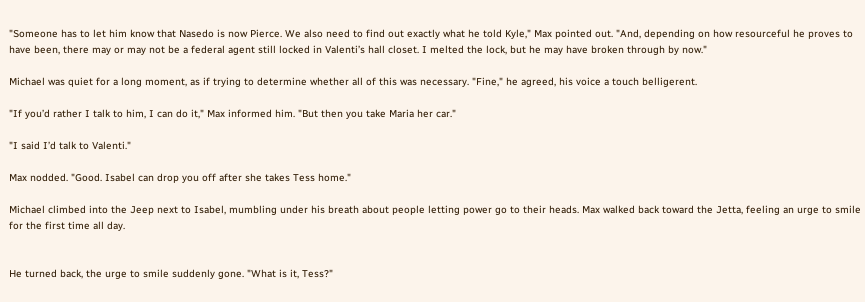"Someone has to let him know that Nasedo is now Pierce. We also need to find out exactly what he told Kyle," Max pointed out. "And, depending on how resourceful he proves to have been, there may or may not be a federal agent still locked in Valenti’s hall closet. I melted the lock, but he may have broken through by now."

Michael was quiet for a long moment, as if trying to determine whether all of this was necessary. "Fine," he agreed, his voice a touch belligerent.

"If you’d rather I talk to him, I can do it," Max informed him. "But then you take Maria her car."

"I said I’d talk to Valenti."

Max nodded. "Good. Isabel can drop you off after she takes Tess home."

Michael climbed into the Jeep next to Isabel, mumbling under his breath about people letting power go to their heads. Max walked back toward the Jetta, feeling an urge to smile for the first time all day.


He turned back, the urge to smile suddenly gone. "What is it, Tess?"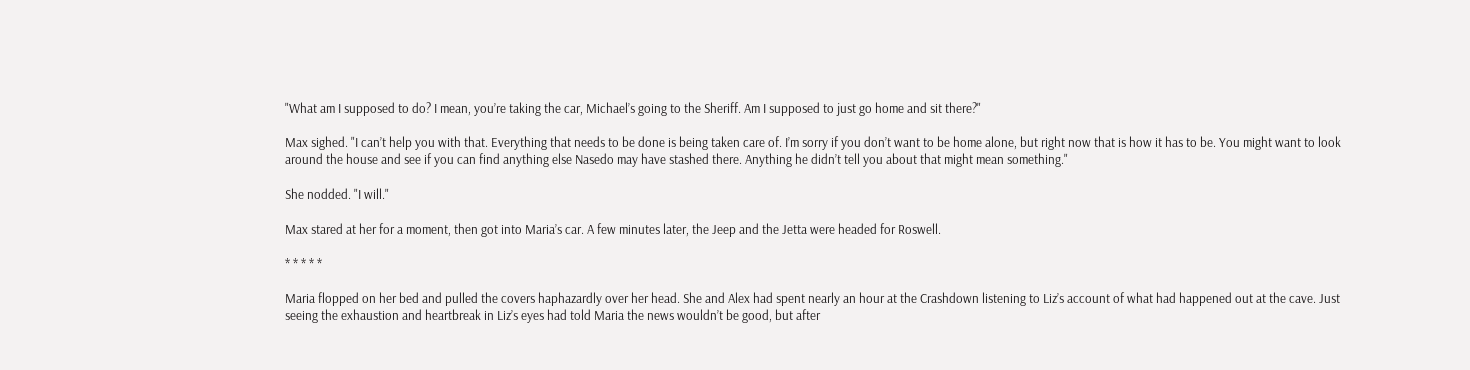"What am I supposed to do? I mean, you’re taking the car, Michael’s going to the Sheriff. Am I supposed to just go home and sit there?"

Max sighed. "I can’t help you with that. Everything that needs to be done is being taken care of. I’m sorry if you don’t want to be home alone, but right now that is how it has to be. You might want to look around the house and see if you can find anything else Nasedo may have stashed there. Anything he didn’t tell you about that might mean something."

She nodded. "I will."

Max stared at her for a moment, then got into Maria’s car. A few minutes later, the Jeep and the Jetta were headed for Roswell.

* * * * *

Maria flopped on her bed and pulled the covers haphazardly over her head. She and Alex had spent nearly an hour at the Crashdown listening to Liz’s account of what had happened out at the cave. Just seeing the exhaustion and heartbreak in Liz’s eyes had told Maria the news wouldn’t be good, but after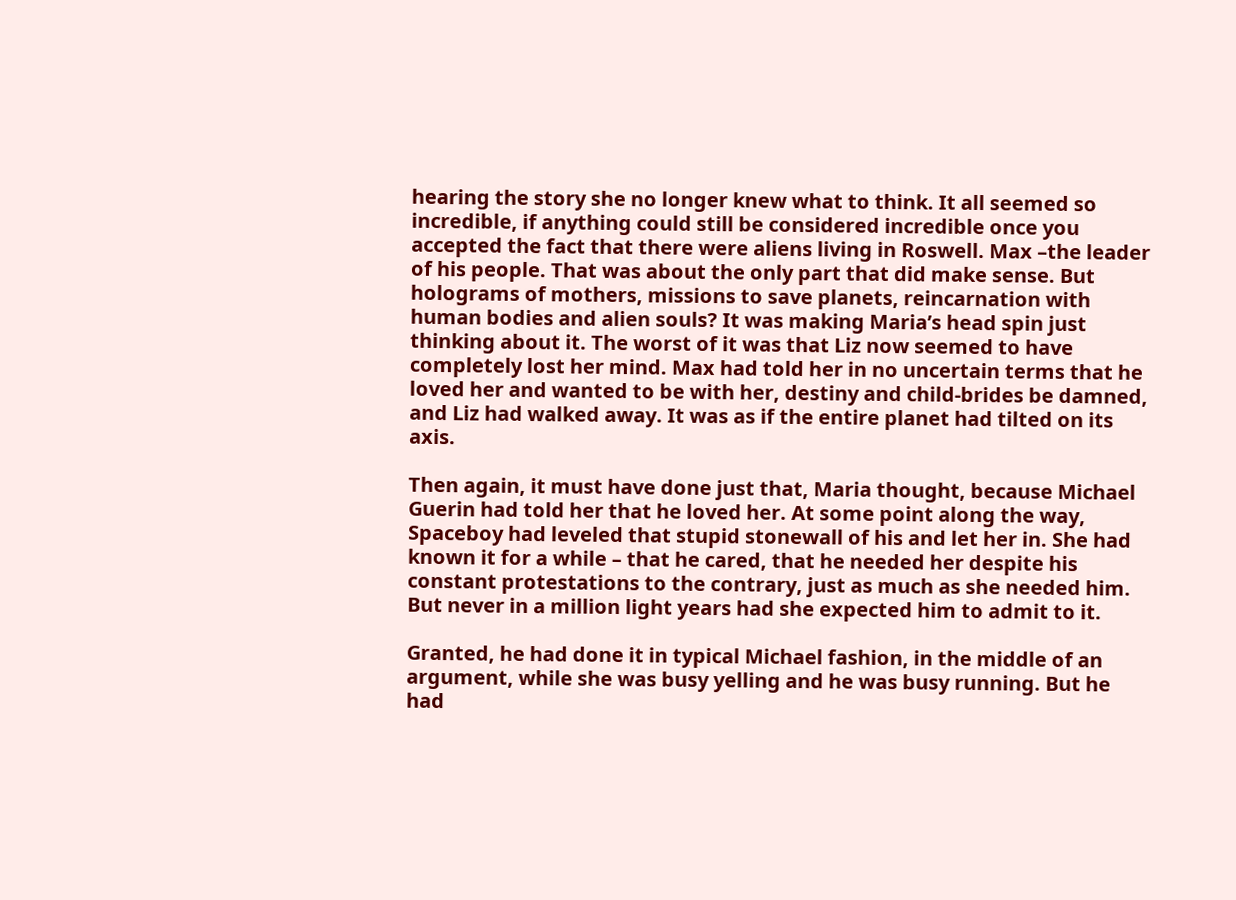hearing the story she no longer knew what to think. It all seemed so incredible, if anything could still be considered incredible once you accepted the fact that there were aliens living in Roswell. Max –the leader of his people. That was about the only part that did make sense. But holograms of mothers, missions to save planets, reincarnation with human bodies and alien souls? It was making Maria’s head spin just thinking about it. The worst of it was that Liz now seemed to have completely lost her mind. Max had told her in no uncertain terms that he loved her and wanted to be with her, destiny and child-brides be damned, and Liz had walked away. It was as if the entire planet had tilted on its axis.

Then again, it must have done just that, Maria thought, because Michael Guerin had told her that he loved her. At some point along the way, Spaceboy had leveled that stupid stonewall of his and let her in. She had known it for a while – that he cared, that he needed her despite his constant protestations to the contrary, just as much as she needed him. But never in a million light years had she expected him to admit to it.

Granted, he had done it in typical Michael fashion, in the middle of an argument, while she was busy yelling and he was busy running. But he had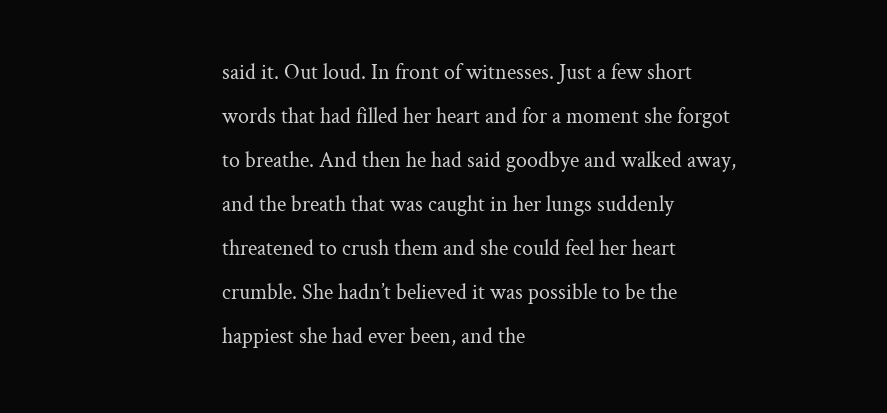said it. Out loud. In front of witnesses. Just a few short words that had filled her heart and for a moment she forgot to breathe. And then he had said goodbye and walked away, and the breath that was caught in her lungs suddenly threatened to crush them and she could feel her heart crumble. She hadn’t believed it was possible to be the happiest she had ever been, and the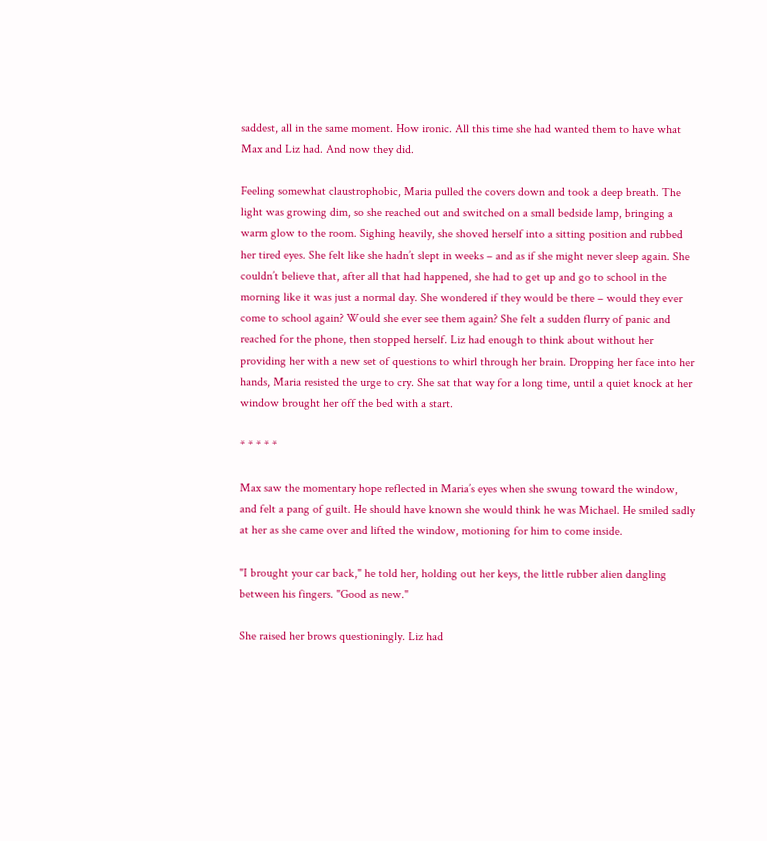saddest, all in the same moment. How ironic. All this time she had wanted them to have what Max and Liz had. And now they did.

Feeling somewhat claustrophobic, Maria pulled the covers down and took a deep breath. The light was growing dim, so she reached out and switched on a small bedside lamp, bringing a warm glow to the room. Sighing heavily, she shoved herself into a sitting position and rubbed her tired eyes. She felt like she hadn’t slept in weeks – and as if she might never sleep again. She couldn’t believe that, after all that had happened, she had to get up and go to school in the morning like it was just a normal day. She wondered if they would be there – would they ever come to school again? Would she ever see them again? She felt a sudden flurry of panic and reached for the phone, then stopped herself. Liz had enough to think about without her providing her with a new set of questions to whirl through her brain. Dropping her face into her hands, Maria resisted the urge to cry. She sat that way for a long time, until a quiet knock at her window brought her off the bed with a start.

* * * * *

Max saw the momentary hope reflected in Maria’s eyes when she swung toward the window, and felt a pang of guilt. He should have known she would think he was Michael. He smiled sadly at her as she came over and lifted the window, motioning for him to come inside.

"I brought your car back," he told her, holding out her keys, the little rubber alien dangling between his fingers. "Good as new."

She raised her brows questioningly. Liz had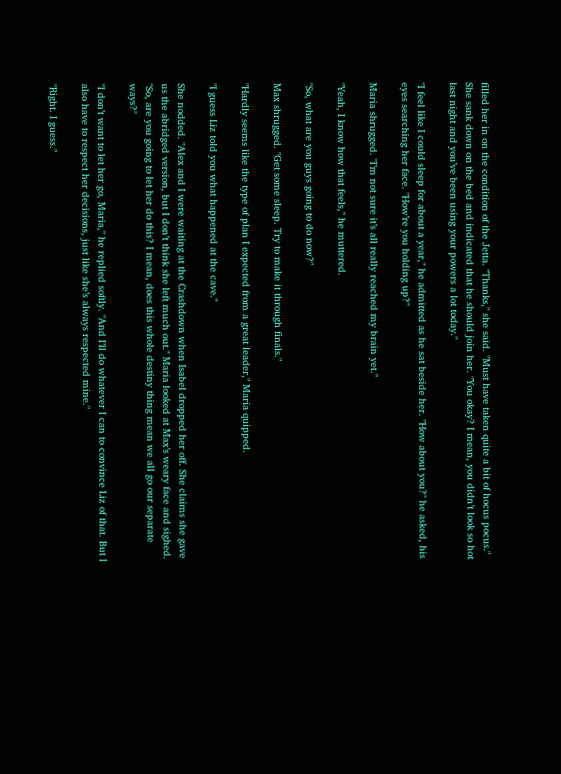filled her in on the condition of the Jetta. "Thanks," she said. "Must have taken quite a bit of hocus pocus." She sank down on the bed and indicated that he should join her. "You okay? I mean, you didn’t look so hot last night and you’ve been using your powers a lot today."

"I feel like I could sleep for about a year," he admitted as he sat beside her. "How about you?" he asked, his eyes searching her face. "How’re you holding up?"

Maria shrugged. "I’m not sure it’s all really reached my brain yet."

"Yeah, I know how that feels," he muttered.

"So, what are you guys going to do now?"

Max shrugged. "Get some sleep. Try to make it through finals."

"Hardly seems like the type of plan I expected from a great leader," Maria quipped.

"I guess Liz told you what happened at the cave."

She nodded. "Alex and I were waiting at the Crashdown when Isabel dropped her off. She claims she gave us the abridged version, but I don’t think she left much out." Maria looked at Max’s weary face and sighed. "So, are you going to let her do this? I mean, does this whole destiny thing mean we all go our separate ways?"

"I don’t want to let her go, Maria," he replied softly. "And I’ll do whatever I can to convince Liz of that. But I also have to respect her decisions, just like she’s always respected mine."

"Right. I guess."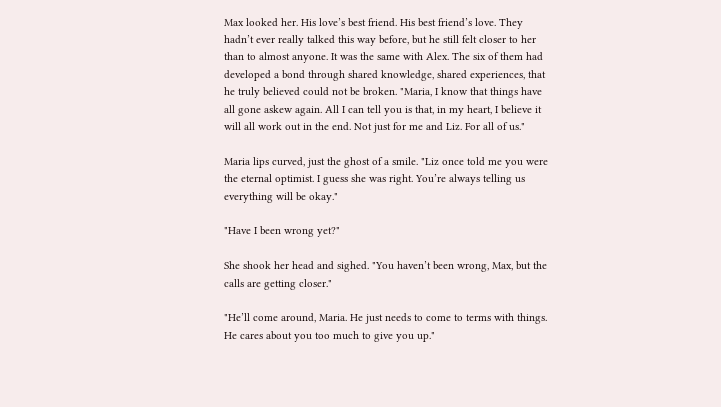Max looked her. His love’s best friend. His best friend’s love. They hadn’t ever really talked this way before, but he still felt closer to her than to almost anyone. It was the same with Alex. The six of them had developed a bond through shared knowledge, shared experiences, that he truly believed could not be broken. "Maria, I know that things have all gone askew again. All I can tell you is that, in my heart, I believe it will all work out in the end. Not just for me and Liz. For all of us."

Maria lips curved, just the ghost of a smile. "Liz once told me you were the eternal optimist. I guess she was right. You’re always telling us everything will be okay."

"Have I been wrong yet?"

She shook her head and sighed. "You haven’t been wrong, Max, but the calls are getting closer."

"He’ll come around, Maria. He just needs to come to terms with things. He cares about you too much to give you up."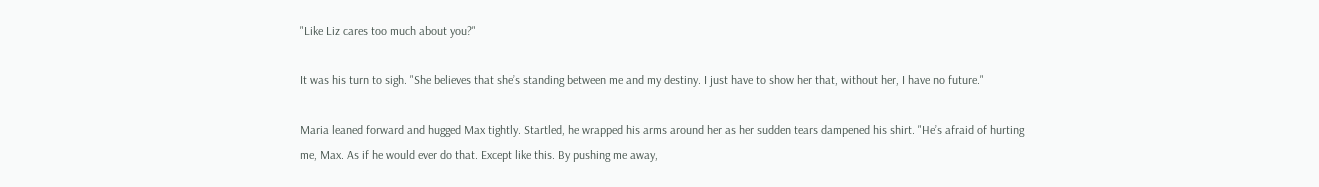"Like Liz cares too much about you?"

It was his turn to sigh. "She believes that she’s standing between me and my destiny. I just have to show her that, without her, I have no future."

Maria leaned forward and hugged Max tightly. Startled, he wrapped his arms around her as her sudden tears dampened his shirt. "He’s afraid of hurting me, Max. As if he would ever do that. Except like this. By pushing me away,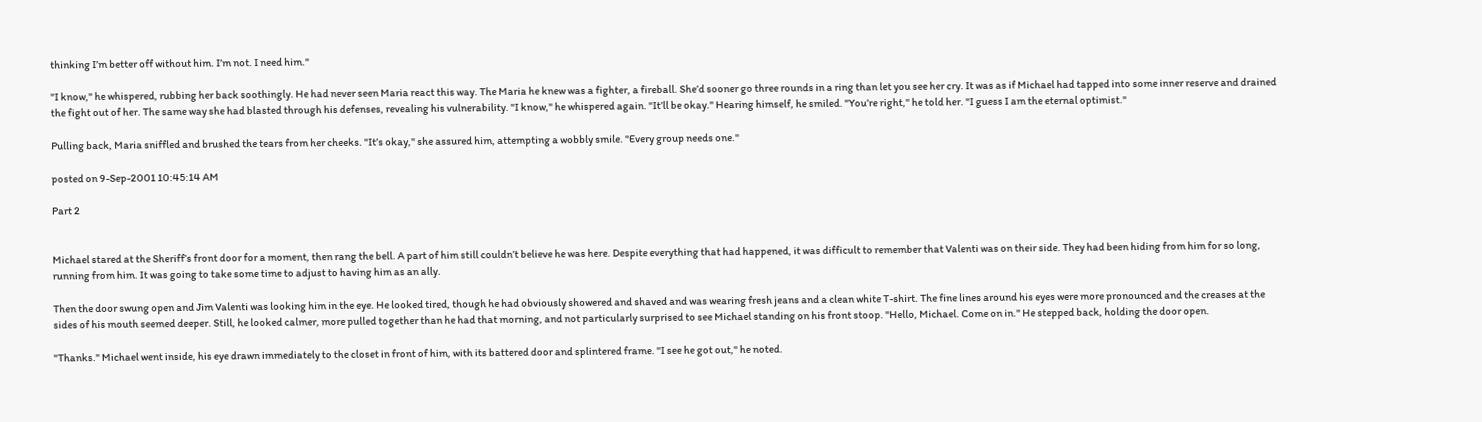thinking I’m better off without him. I’m not. I need him."

"I know," he whispered, rubbing her back soothingly. He had never seen Maria react this way. The Maria he knew was a fighter, a fireball. She’d sooner go three rounds in a ring than let you see her cry. It was as if Michael had tapped into some inner reserve and drained the fight out of her. The same way she had blasted through his defenses, revealing his vulnerability. "I know," he whispered again. "It’ll be okay." Hearing himself, he smiled. "You’re right," he told her. "I guess I am the eternal optimist."

Pulling back, Maria sniffled and brushed the tears from her cheeks. "It’s okay," she assured him, attempting a wobbly smile. "Every group needs one."

posted on 9-Sep-2001 10:45:14 AM

Part 2


Michael stared at the Sheriff’s front door for a moment, then rang the bell. A part of him still couldn’t believe he was here. Despite everything that had happened, it was difficult to remember that Valenti was on their side. They had been hiding from him for so long, running from him. It was going to take some time to adjust to having him as an ally.

Then the door swung open and Jim Valenti was looking him in the eye. He looked tired, though he had obviously showered and shaved and was wearing fresh jeans and a clean white T-shirt. The fine lines around his eyes were more pronounced and the creases at the sides of his mouth seemed deeper. Still, he looked calmer, more pulled together than he had that morning, and not particularly surprised to see Michael standing on his front stoop. "Hello, Michael. Come on in." He stepped back, holding the door open.

"Thanks." Michael went inside, his eye drawn immediately to the closet in front of him, with its battered door and splintered frame. "I see he got out," he noted.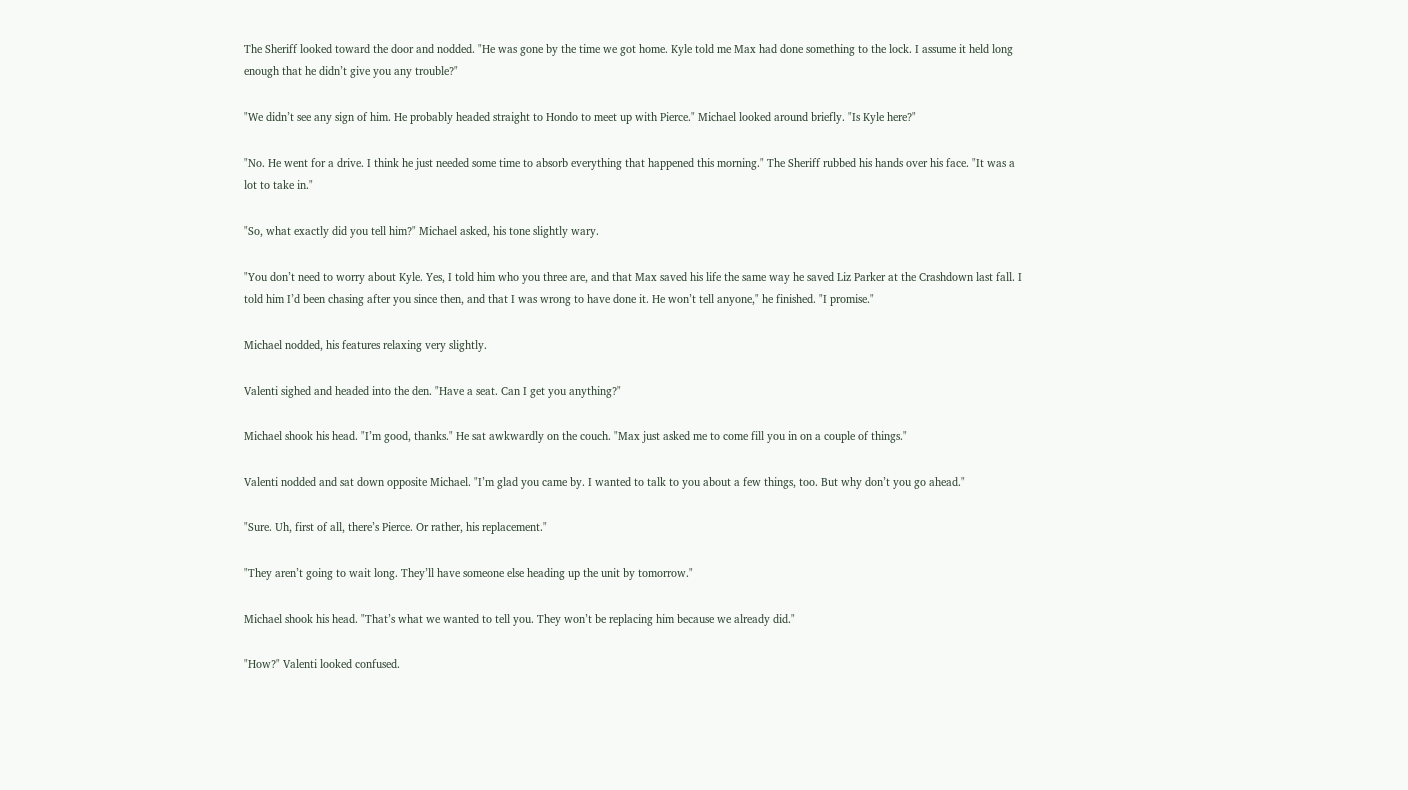The Sheriff looked toward the door and nodded. "He was gone by the time we got home. Kyle told me Max had done something to the lock. I assume it held long enough that he didn’t give you any trouble?"

"We didn’t see any sign of him. He probably headed straight to Hondo to meet up with Pierce." Michael looked around briefly. "Is Kyle here?"

"No. He went for a drive. I think he just needed some time to absorb everything that happened this morning." The Sheriff rubbed his hands over his face. "It was a lot to take in."

"So, what exactly did you tell him?" Michael asked, his tone slightly wary.

"You don’t need to worry about Kyle. Yes, I told him who you three are, and that Max saved his life the same way he saved Liz Parker at the Crashdown last fall. I told him I’d been chasing after you since then, and that I was wrong to have done it. He won’t tell anyone," he finished. "I promise."

Michael nodded, his features relaxing very slightly.

Valenti sighed and headed into the den. "Have a seat. Can I get you anything?"

Michael shook his head. "I’m good, thanks." He sat awkwardly on the couch. "Max just asked me to come fill you in on a couple of things."

Valenti nodded and sat down opposite Michael. "I’m glad you came by. I wanted to talk to you about a few things, too. But why don’t you go ahead."

"Sure. Uh, first of all, there’s Pierce. Or rather, his replacement."

"They aren’t going to wait long. They’ll have someone else heading up the unit by tomorrow."

Michael shook his head. "That’s what we wanted to tell you. They won’t be replacing him because we already did."

"How?" Valenti looked confused.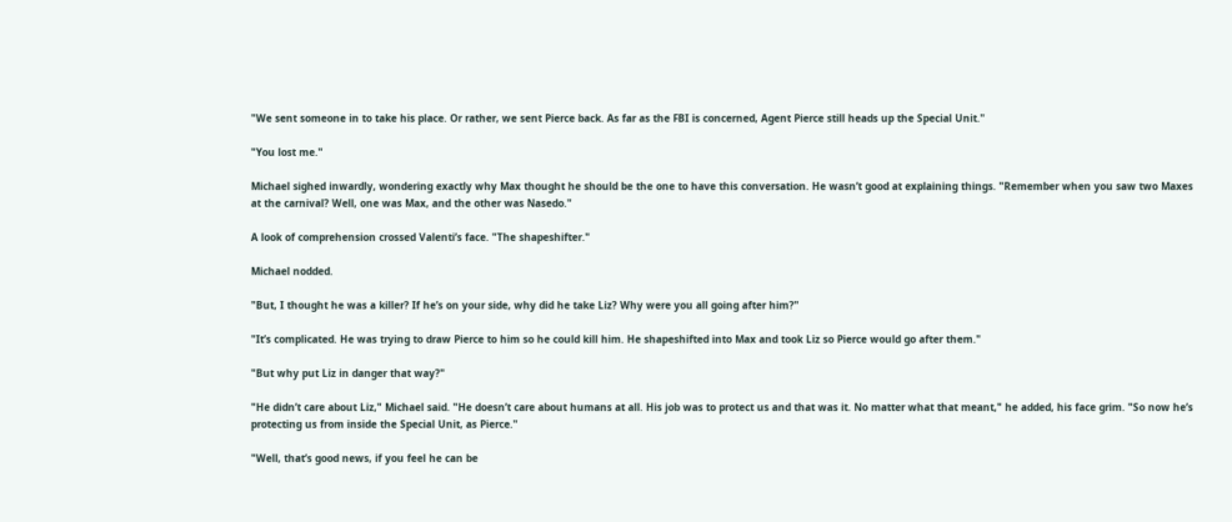"We sent someone in to take his place. Or rather, we sent Pierce back. As far as the FBI is concerned, Agent Pierce still heads up the Special Unit."

"You lost me."

Michael sighed inwardly, wondering exactly why Max thought he should be the one to have this conversation. He wasn’t good at explaining things. "Remember when you saw two Maxes at the carnival? Well, one was Max, and the other was Nasedo."

A look of comprehension crossed Valenti’s face. "The shapeshifter."

Michael nodded.

"But, I thought he was a killer? If he’s on your side, why did he take Liz? Why were you all going after him?"

"It’s complicated. He was trying to draw Pierce to him so he could kill him. He shapeshifted into Max and took Liz so Pierce would go after them."

"But why put Liz in danger that way?"

"He didn’t care about Liz," Michael said. "He doesn’t care about humans at all. His job was to protect us and that was it. No matter what that meant," he added, his face grim. "So now he’s protecting us from inside the Special Unit, as Pierce."

"Well, that’s good news, if you feel he can be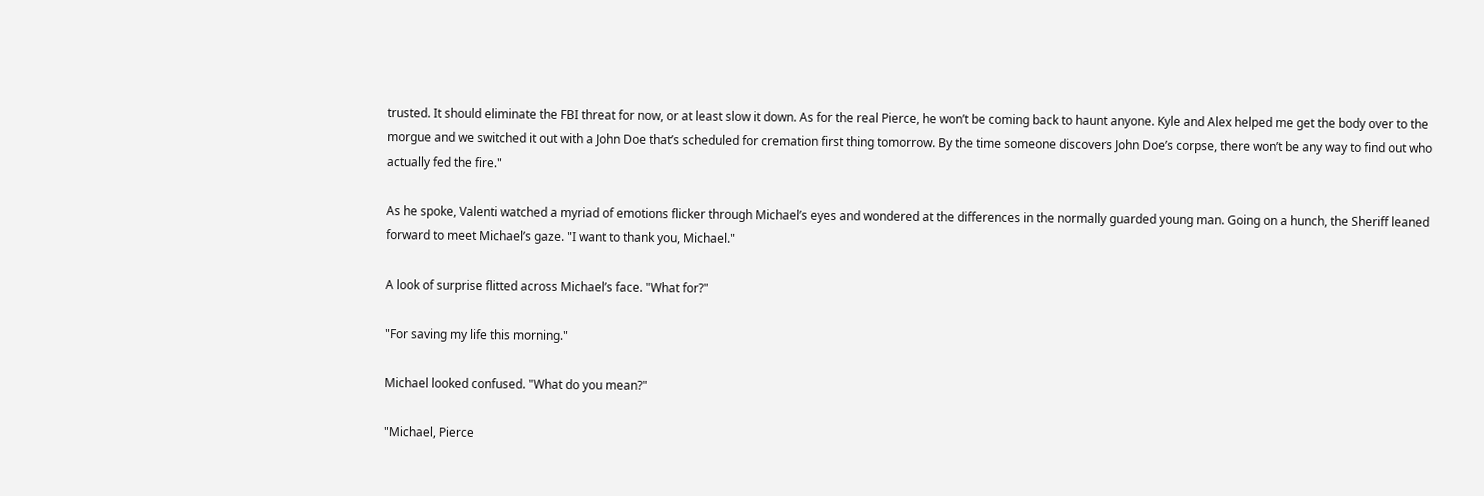trusted. It should eliminate the FBI threat for now, or at least slow it down. As for the real Pierce, he won’t be coming back to haunt anyone. Kyle and Alex helped me get the body over to the morgue and we switched it out with a John Doe that’s scheduled for cremation first thing tomorrow. By the time someone discovers John Doe’s corpse, there won’t be any way to find out who actually fed the fire."

As he spoke, Valenti watched a myriad of emotions flicker through Michael’s eyes and wondered at the differences in the normally guarded young man. Going on a hunch, the Sheriff leaned forward to meet Michael’s gaze. "I want to thank you, Michael."

A look of surprise flitted across Michael’s face. "What for?"

"For saving my life this morning."

Michael looked confused. "What do you mean?"

"Michael, Pierce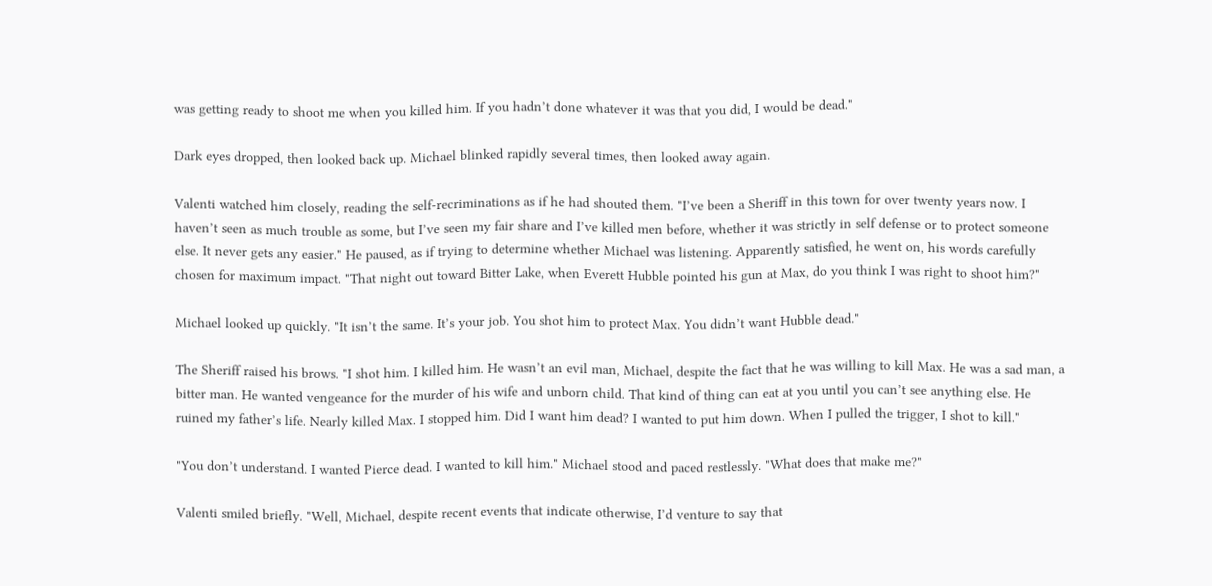was getting ready to shoot me when you killed him. If you hadn’t done whatever it was that you did, I would be dead."

Dark eyes dropped, then looked back up. Michael blinked rapidly several times, then looked away again.

Valenti watched him closely, reading the self-recriminations as if he had shouted them. "I’ve been a Sheriff in this town for over twenty years now. I haven’t seen as much trouble as some, but I’ve seen my fair share and I’ve killed men before, whether it was strictly in self defense or to protect someone else. It never gets any easier." He paused, as if trying to determine whether Michael was listening. Apparently satisfied, he went on, his words carefully chosen for maximum impact. "That night out toward Bitter Lake, when Everett Hubble pointed his gun at Max, do you think I was right to shoot him?"

Michael looked up quickly. "It isn’t the same. It’s your job. You shot him to protect Max. You didn’t want Hubble dead."

The Sheriff raised his brows. "I shot him. I killed him. He wasn’t an evil man, Michael, despite the fact that he was willing to kill Max. He was a sad man, a bitter man. He wanted vengeance for the murder of his wife and unborn child. That kind of thing can eat at you until you can’t see anything else. He ruined my father’s life. Nearly killed Max. I stopped him. Did I want him dead? I wanted to put him down. When I pulled the trigger, I shot to kill."

"You don’t understand. I wanted Pierce dead. I wanted to kill him." Michael stood and paced restlessly. "What does that make me?"

Valenti smiled briefly. "Well, Michael, despite recent events that indicate otherwise, I’d venture to say that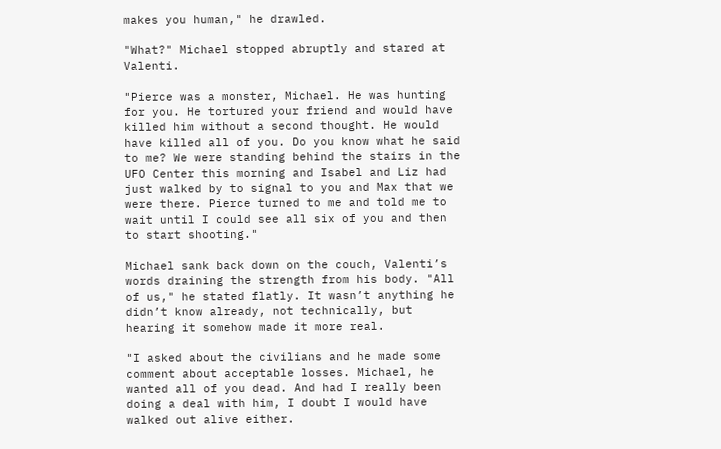makes you human," he drawled.

"What?" Michael stopped abruptly and stared at Valenti.

"Pierce was a monster, Michael. He was hunting for you. He tortured your friend and would have killed him without a second thought. He would have killed all of you. Do you know what he said to me? We were standing behind the stairs in the UFO Center this morning and Isabel and Liz had just walked by to signal to you and Max that we were there. Pierce turned to me and told me to wait until I could see all six of you and then to start shooting."

Michael sank back down on the couch, Valenti’s words draining the strength from his body. "All of us," he stated flatly. It wasn’t anything he didn’t know already, not technically, but hearing it somehow made it more real.

"I asked about the civilians and he made some comment about acceptable losses. Michael, he wanted all of you dead. And had I really been doing a deal with him, I doubt I would have walked out alive either.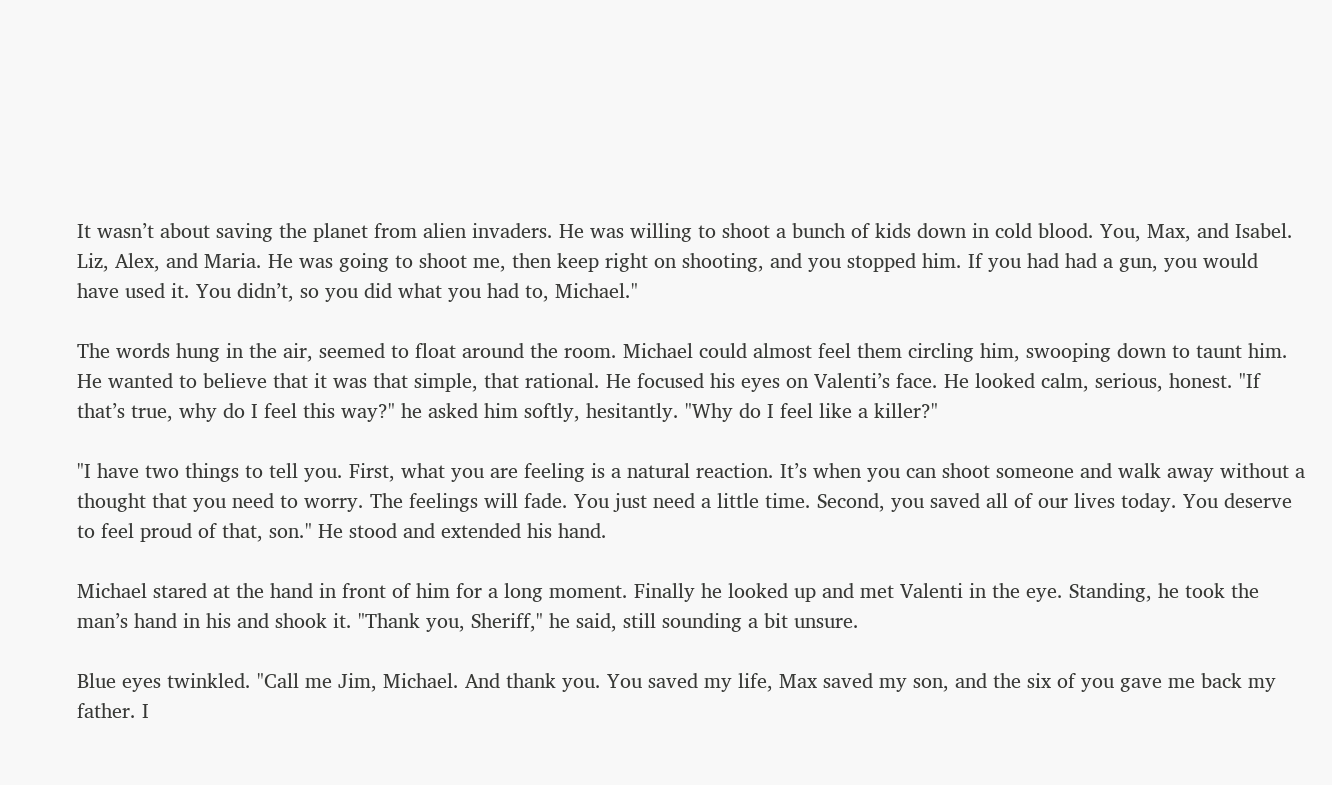It wasn’t about saving the planet from alien invaders. He was willing to shoot a bunch of kids down in cold blood. You, Max, and Isabel. Liz, Alex, and Maria. He was going to shoot me, then keep right on shooting, and you stopped him. If you had had a gun, you would have used it. You didn’t, so you did what you had to, Michael."

The words hung in the air, seemed to float around the room. Michael could almost feel them circling him, swooping down to taunt him. He wanted to believe that it was that simple, that rational. He focused his eyes on Valenti’s face. He looked calm, serious, honest. "If that’s true, why do I feel this way?" he asked him softly, hesitantly. "Why do I feel like a killer?"

"I have two things to tell you. First, what you are feeling is a natural reaction. It’s when you can shoot someone and walk away without a thought that you need to worry. The feelings will fade. You just need a little time. Second, you saved all of our lives today. You deserve to feel proud of that, son." He stood and extended his hand.

Michael stared at the hand in front of him for a long moment. Finally he looked up and met Valenti in the eye. Standing, he took the man’s hand in his and shook it. "Thank you, Sheriff," he said, still sounding a bit unsure.

Blue eyes twinkled. "Call me Jim, Michael. And thank you. You saved my life, Max saved my son, and the six of you gave me back my father. I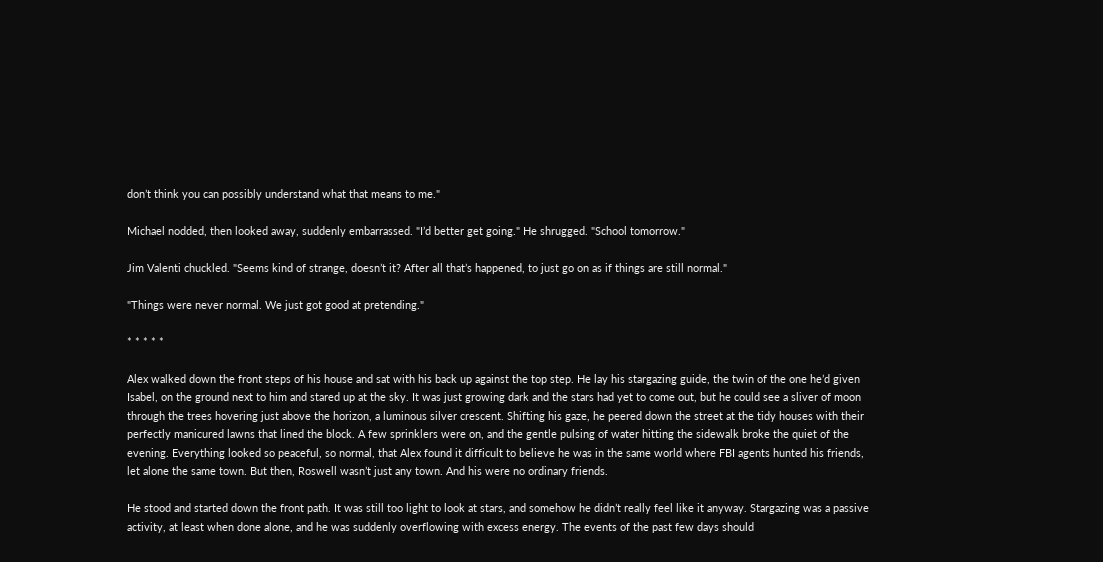don’t think you can possibly understand what that means to me."

Michael nodded, then looked away, suddenly embarrassed. "I’d better get going." He shrugged. "School tomorrow."

Jim Valenti chuckled. "Seems kind of strange, doesn’t it? After all that’s happened, to just go on as if things are still normal."

"Things were never normal. We just got good at pretending."

* * * * *

Alex walked down the front steps of his house and sat with his back up against the top step. He lay his stargazing guide, the twin of the one he’d given Isabel, on the ground next to him and stared up at the sky. It was just growing dark and the stars had yet to come out, but he could see a sliver of moon through the trees hovering just above the horizon, a luminous silver crescent. Shifting his gaze, he peered down the street at the tidy houses with their perfectly manicured lawns that lined the block. A few sprinklers were on, and the gentle pulsing of water hitting the sidewalk broke the quiet of the evening. Everything looked so peaceful, so normal, that Alex found it difficult to believe he was in the same world where FBI agents hunted his friends, let alone the same town. But then, Roswell wasn’t just any town. And his were no ordinary friends.

He stood and started down the front path. It was still too light to look at stars, and somehow he didn’t really feel like it anyway. Stargazing was a passive activity, at least when done alone, and he was suddenly overflowing with excess energy. The events of the past few days should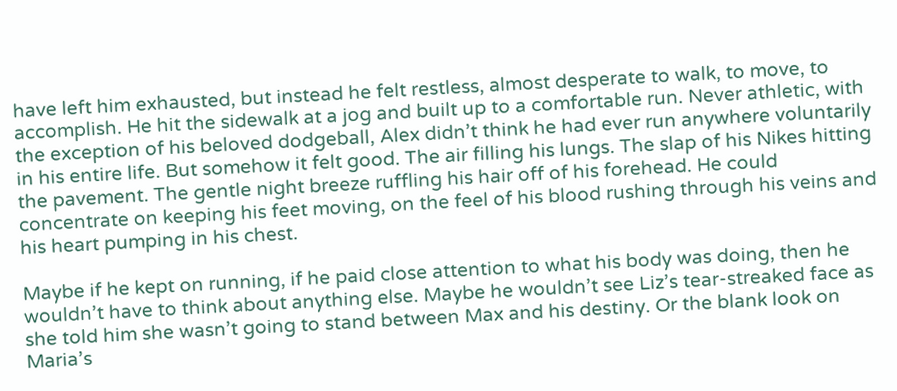have left him exhausted, but instead he felt restless, almost desperate to walk, to move, to accomplish. He hit the sidewalk at a jog and built up to a comfortable run. Never athletic, with the exception of his beloved dodgeball, Alex didn’t think he had ever run anywhere voluntarily in his entire life. But somehow it felt good. The air filling his lungs. The slap of his Nikes hitting the pavement. The gentle night breeze ruffling his hair off of his forehead. He could concentrate on keeping his feet moving, on the feel of his blood rushing through his veins and his heart pumping in his chest.

Maybe if he kept on running, if he paid close attention to what his body was doing, then he wouldn’t have to think about anything else. Maybe he wouldn’t see Liz’s tear-streaked face as she told him she wasn’t going to stand between Max and his destiny. Or the blank look on Maria’s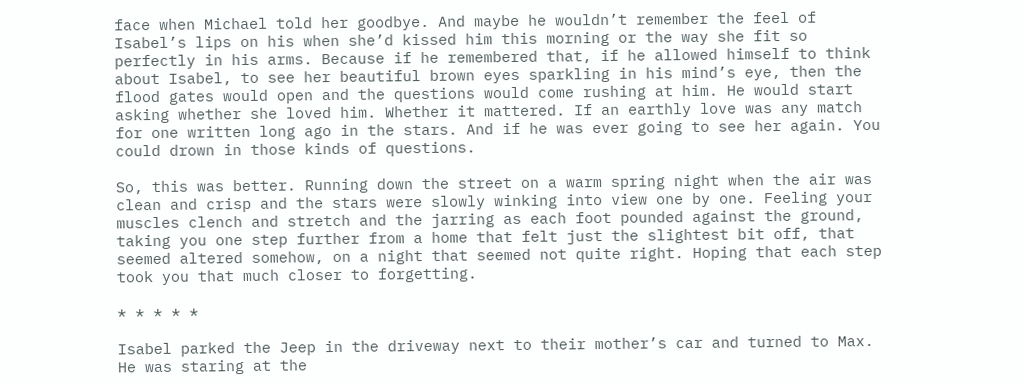face when Michael told her goodbye. And maybe he wouldn’t remember the feel of Isabel’s lips on his when she’d kissed him this morning or the way she fit so perfectly in his arms. Because if he remembered that, if he allowed himself to think about Isabel, to see her beautiful brown eyes sparkling in his mind’s eye, then the flood gates would open and the questions would come rushing at him. He would start asking whether she loved him. Whether it mattered. If an earthly love was any match for one written long ago in the stars. And if he was ever going to see her again. You could drown in those kinds of questions.

So, this was better. Running down the street on a warm spring night when the air was clean and crisp and the stars were slowly winking into view one by one. Feeling your muscles clench and stretch and the jarring as each foot pounded against the ground, taking you one step further from a home that felt just the slightest bit off, that seemed altered somehow, on a night that seemed not quite right. Hoping that each step took you that much closer to forgetting.

* * * * *

Isabel parked the Jeep in the driveway next to their mother’s car and turned to Max. He was staring at the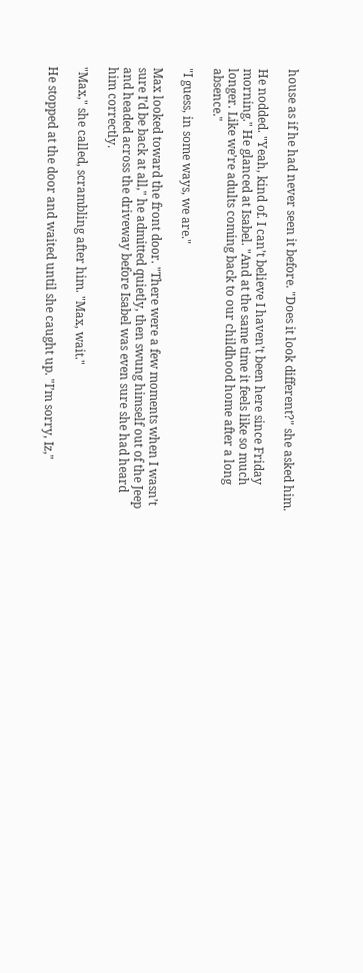house as if he had never seen it before. "Does it look different?" she asked him.

He nodded. "Yeah, kind of. I can’t believe I haven’t been here since Friday morning." He glanced at Isabel. "And at the same time it feels like so much longer. Like we’re adults coming back to our childhood home after a long absence."

"I guess, in some ways, we are."

Max looked toward the front door. "There were a few moments when I wasn’t sure I’d be back at all," he admitted quietly, then swung himself out of the Jeep and headed across the driveway before Isabel was even sure she had heard him correctly.

"Max," she called, scrambling after him. "Max, wait."

He stopped at the door and waited until she caught up. "I’m sorry, Iz,"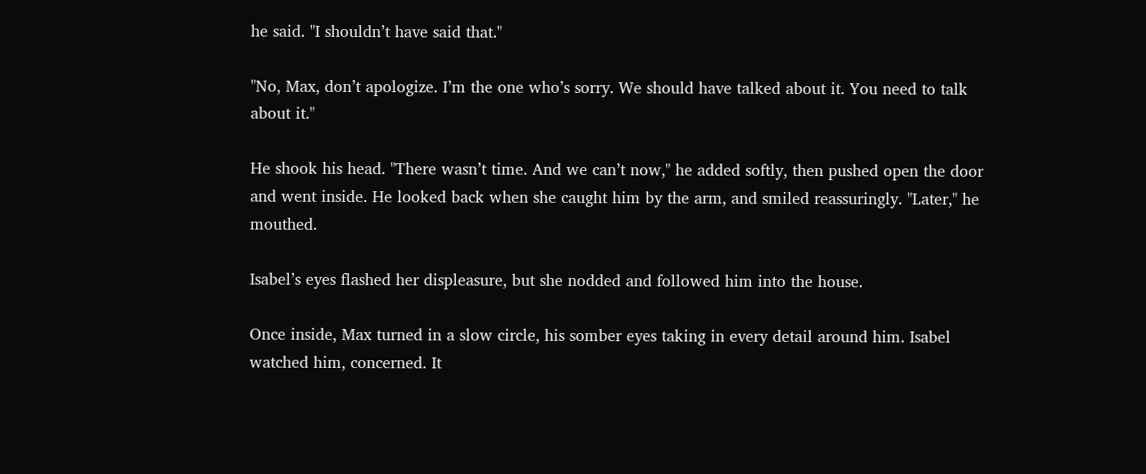he said. "I shouldn’t have said that."

"No, Max, don’t apologize. I’m the one who’s sorry. We should have talked about it. You need to talk about it."

He shook his head. "There wasn’t time. And we can’t now," he added softly, then pushed open the door and went inside. He looked back when she caught him by the arm, and smiled reassuringly. "Later," he mouthed.

Isabel’s eyes flashed her displeasure, but she nodded and followed him into the house.

Once inside, Max turned in a slow circle, his somber eyes taking in every detail around him. Isabel watched him, concerned. It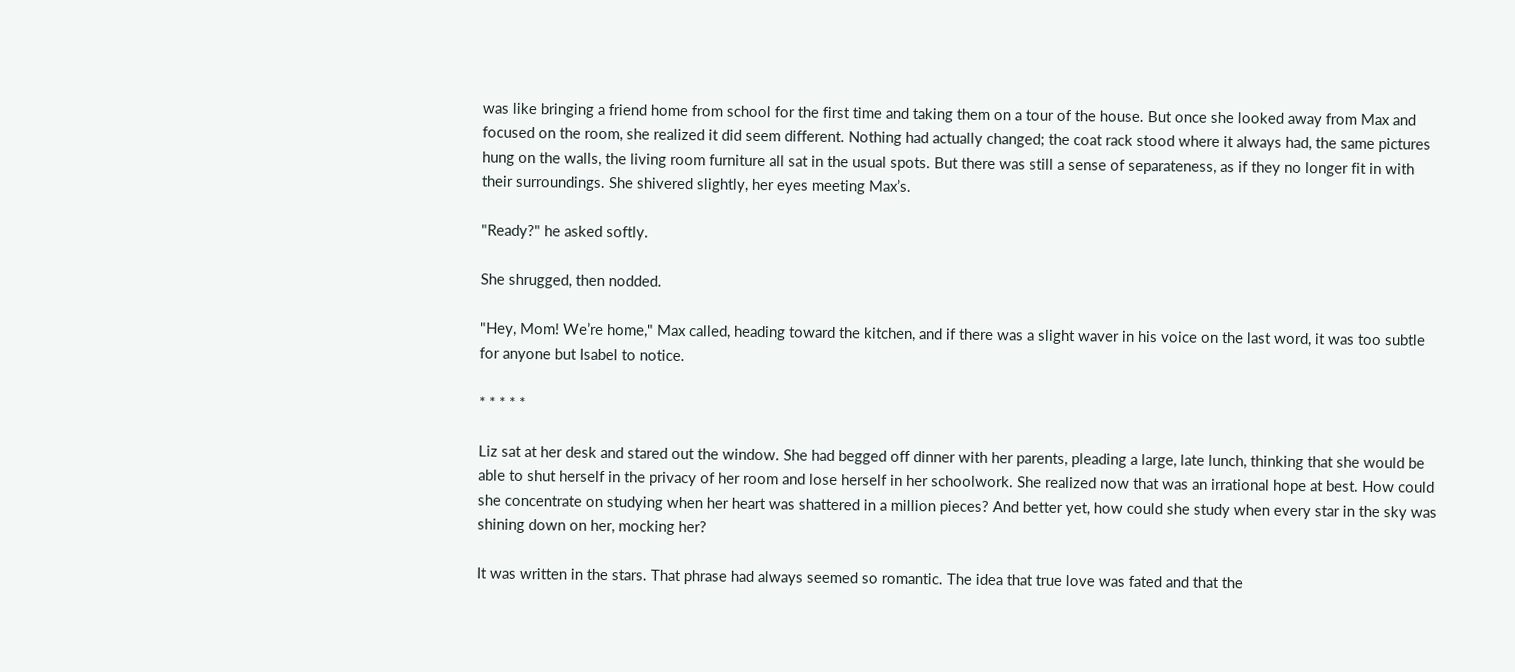was like bringing a friend home from school for the first time and taking them on a tour of the house. But once she looked away from Max and focused on the room, she realized it did seem different. Nothing had actually changed; the coat rack stood where it always had, the same pictures hung on the walls, the living room furniture all sat in the usual spots. But there was still a sense of separateness, as if they no longer fit in with their surroundings. She shivered slightly, her eyes meeting Max’s.

"Ready?" he asked softly.

She shrugged, then nodded.

"Hey, Mom! We’re home," Max called, heading toward the kitchen, and if there was a slight waver in his voice on the last word, it was too subtle for anyone but Isabel to notice.

* * * * *

Liz sat at her desk and stared out the window. She had begged off dinner with her parents, pleading a large, late lunch, thinking that she would be able to shut herself in the privacy of her room and lose herself in her schoolwork. She realized now that was an irrational hope at best. How could she concentrate on studying when her heart was shattered in a million pieces? And better yet, how could she study when every star in the sky was shining down on her, mocking her?

It was written in the stars. That phrase had always seemed so romantic. The idea that true love was fated and that the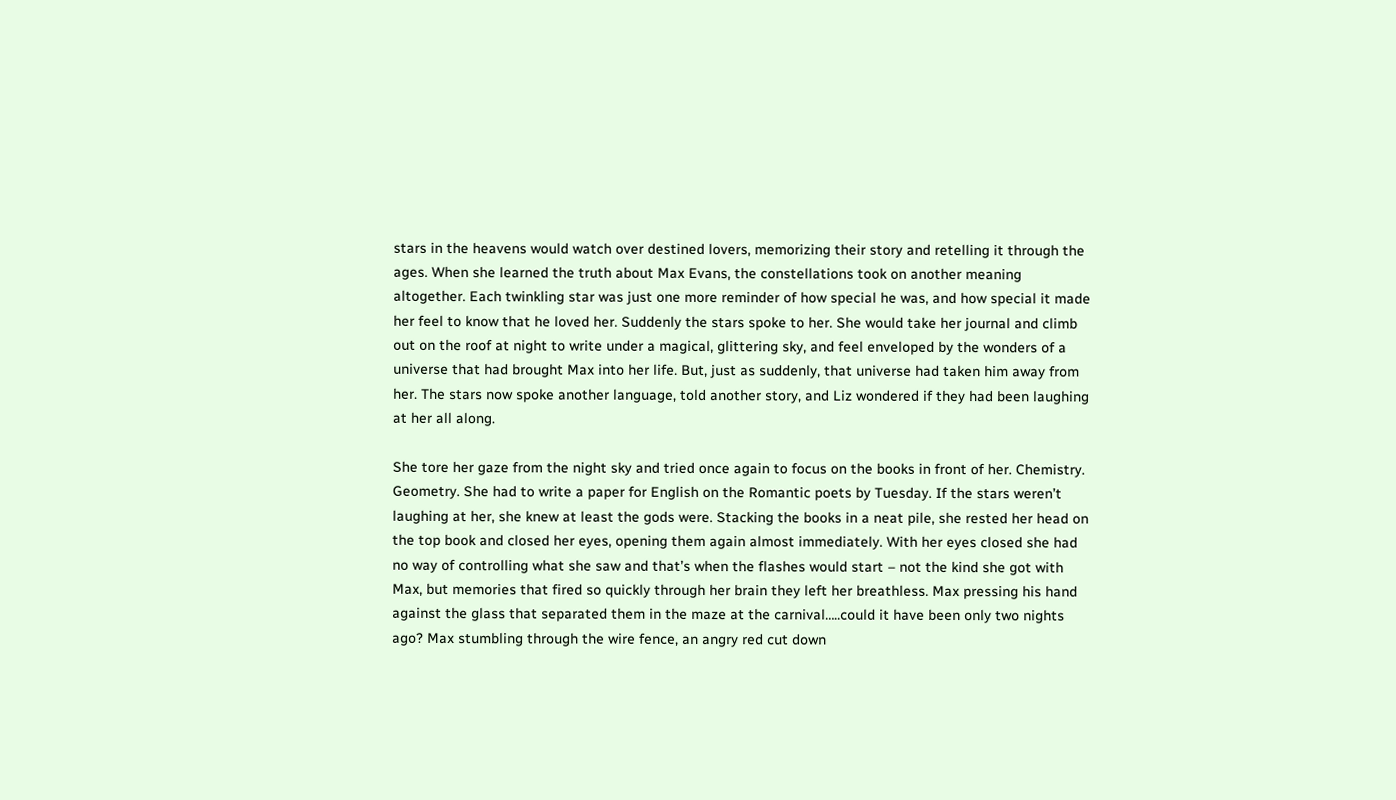stars in the heavens would watch over destined lovers, memorizing their story and retelling it through the ages. When she learned the truth about Max Evans, the constellations took on another meaning altogether. Each twinkling star was just one more reminder of how special he was, and how special it made her feel to know that he loved her. Suddenly the stars spoke to her. She would take her journal and climb out on the roof at night to write under a magical, glittering sky, and feel enveloped by the wonders of a universe that had brought Max into her life. But, just as suddenly, that universe had taken him away from her. The stars now spoke another language, told another story, and Liz wondered if they had been laughing at her all along.

She tore her gaze from the night sky and tried once again to focus on the books in front of her. Chemistry. Geometry. She had to write a paper for English on the Romantic poets by Tuesday. If the stars weren’t laughing at her, she knew at least the gods were. Stacking the books in a neat pile, she rested her head on the top book and closed her eyes, opening them again almost immediately. With her eyes closed she had no way of controlling what she saw and that’s when the flashes would start – not the kind she got with Max, but memories that fired so quickly through her brain they left her breathless. Max pressing his hand against the glass that separated them in the maze at the carnival…..could it have been only two nights ago? Max stumbling through the wire fence, an angry red cut down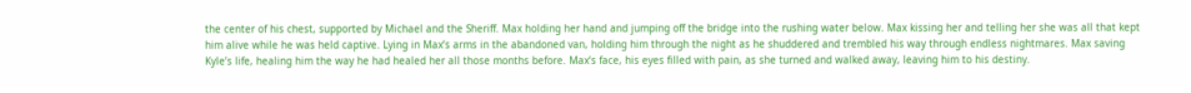the center of his chest, supported by Michael and the Sheriff. Max holding her hand and jumping off the bridge into the rushing water below. Max kissing her and telling her she was all that kept him alive while he was held captive. Lying in Max’s arms in the abandoned van, holding him through the night as he shuddered and trembled his way through endless nightmares. Max saving Kyle’s life, healing him the way he had healed her all those months before. Max’s face, his eyes filled with pain, as she turned and walked away, leaving him to his destiny.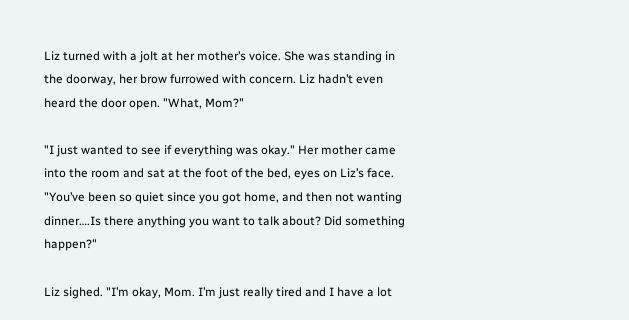Liz turned with a jolt at her mother’s voice. She was standing in the doorway, her brow furrowed with concern. Liz hadn’t even heard the door open. "What, Mom?"

"I just wanted to see if everything was okay." Her mother came into the room and sat at the foot of the bed, eyes on Liz’s face. "You’ve been so quiet since you got home, and then not wanting dinner….Is there anything you want to talk about? Did something happen?"

Liz sighed. "I’m okay, Mom. I’m just really tired and I have a lot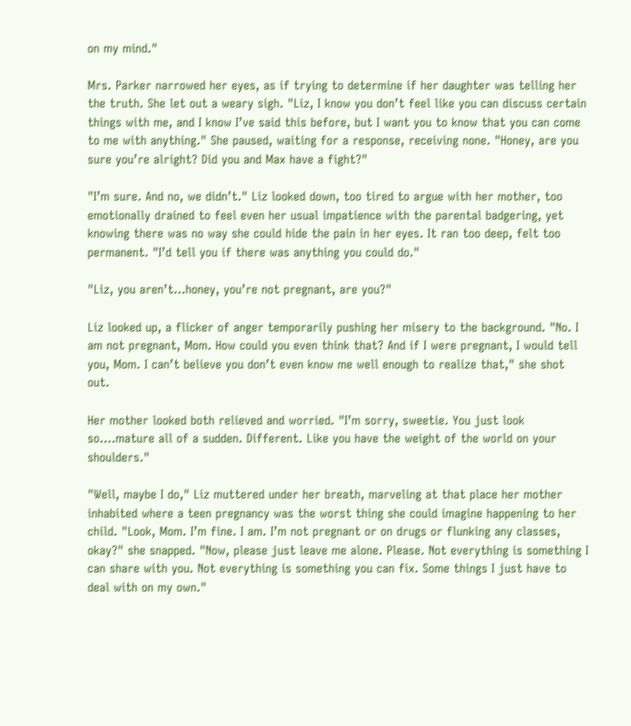on my mind."

Mrs. Parker narrowed her eyes, as if trying to determine if her daughter was telling her the truth. She let out a weary sigh. "Liz, I know you don’t feel like you can discuss certain things with me, and I know I’ve said this before, but I want you to know that you can come to me with anything." She paused, waiting for a response, receiving none. "Honey, are you sure you’re alright? Did you and Max have a fight?"

"I’m sure. And no, we didn’t." Liz looked down, too tired to argue with her mother, too emotionally drained to feel even her usual impatience with the parental badgering, yet knowing there was no way she could hide the pain in her eyes. It ran too deep, felt too permanent. "I’d tell you if there was anything you could do."

"Liz, you aren’t…honey, you’re not pregnant, are you?"

Liz looked up, a flicker of anger temporarily pushing her misery to the background. "No. I am not pregnant, Mom. How could you even think that? And if I were pregnant, I would tell you, Mom. I can’t believe you don’t even know me well enough to realize that," she shot out.

Her mother looked both relieved and worried. "I’m sorry, sweetie. You just look so….mature all of a sudden. Different. Like you have the weight of the world on your shoulders."

"Well, maybe I do," Liz muttered under her breath, marveling at that place her mother inhabited where a teen pregnancy was the worst thing she could imagine happening to her child. "Look, Mom. I’m fine. I am. I’m not pregnant or on drugs or flunking any classes, okay?" she snapped. "Now, please just leave me alone. Please. Not everything is something I can share with you. Not everything is something you can fix. Some things I just have to deal with on my own."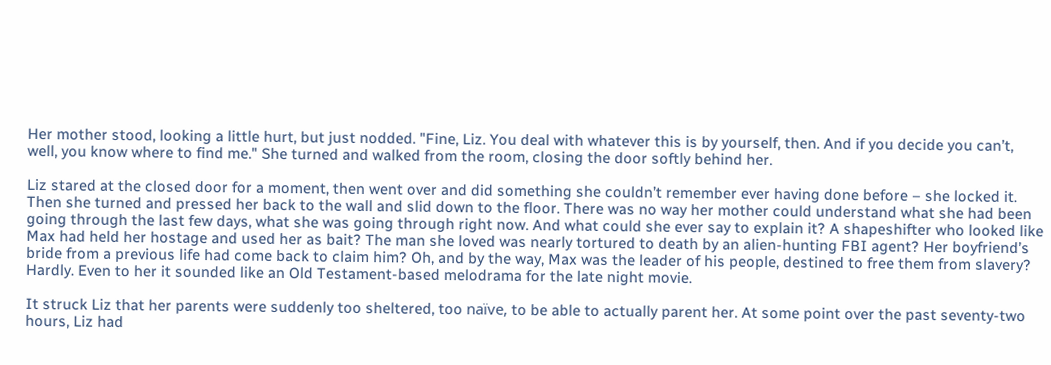Her mother stood, looking a little hurt, but just nodded. "Fine, Liz. You deal with whatever this is by yourself, then. And if you decide you can’t, well, you know where to find me." She turned and walked from the room, closing the door softly behind her.

Liz stared at the closed door for a moment, then went over and did something she couldn’t remember ever having done before – she locked it. Then she turned and pressed her back to the wall and slid down to the floor. There was no way her mother could understand what she had been going through the last few days, what she was going through right now. And what could she ever say to explain it? A shapeshifter who looked like Max had held her hostage and used her as bait? The man she loved was nearly tortured to death by an alien-hunting FBI agent? Her boyfriend’s bride from a previous life had come back to claim him? Oh, and by the way, Max was the leader of his people, destined to free them from slavery? Hardly. Even to her it sounded like an Old Testament-based melodrama for the late night movie.

It struck Liz that her parents were suddenly too sheltered, too naïve, to be able to actually parent her. At some point over the past seventy-two hours, Liz had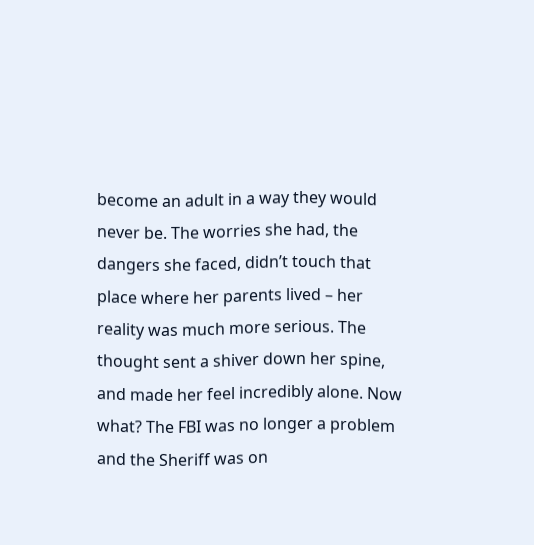become an adult in a way they would never be. The worries she had, the dangers she faced, didn’t touch that place where her parents lived – her reality was much more serious. The thought sent a shiver down her spine, and made her feel incredibly alone. Now what? The FBI was no longer a problem and the Sheriff was on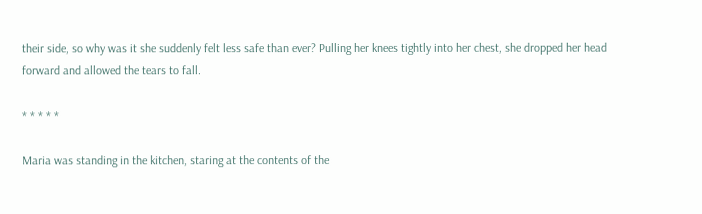their side, so why was it she suddenly felt less safe than ever? Pulling her knees tightly into her chest, she dropped her head forward and allowed the tears to fall.

* * * * *

Maria was standing in the kitchen, staring at the contents of the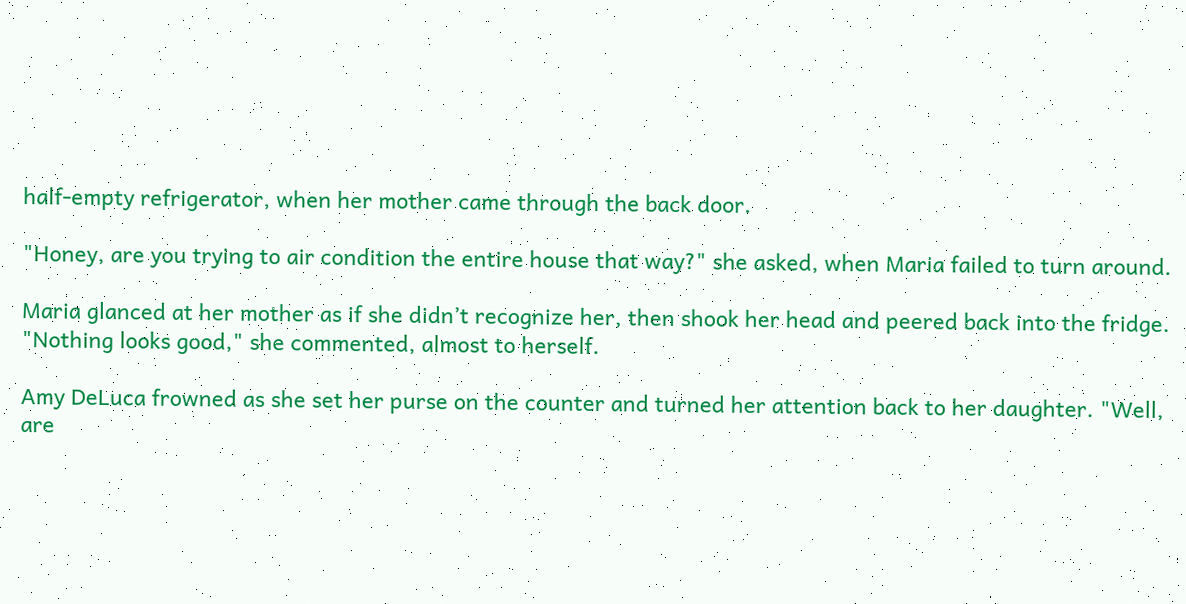half-empty refrigerator, when her mother came through the back door.

"Honey, are you trying to air condition the entire house that way?" she asked, when Maria failed to turn around.

Maria glanced at her mother as if she didn’t recognize her, then shook her head and peered back into the fridge. "Nothing looks good," she commented, almost to herself.

Amy DeLuca frowned as she set her purse on the counter and turned her attention back to her daughter. "Well, are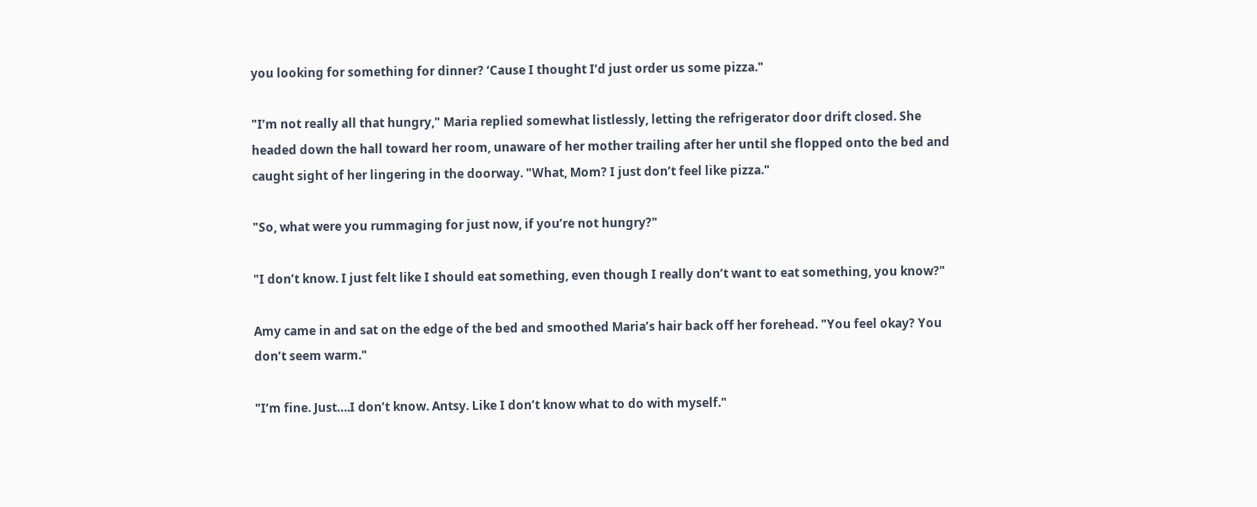you looking for something for dinner? ‘Cause I thought I’d just order us some pizza."

"I’m not really all that hungry," Maria replied somewhat listlessly, letting the refrigerator door drift closed. She headed down the hall toward her room, unaware of her mother trailing after her until she flopped onto the bed and caught sight of her lingering in the doorway. "What, Mom? I just don’t feel like pizza."

"So, what were you rummaging for just now, if you’re not hungry?"

"I don’t know. I just felt like I should eat something, even though I really don’t want to eat something, you know?"

Amy came in and sat on the edge of the bed and smoothed Maria’s hair back off her forehead. "You feel okay? You don’t seem warm."

"I’m fine. Just….I don’t know. Antsy. Like I don’t know what to do with myself."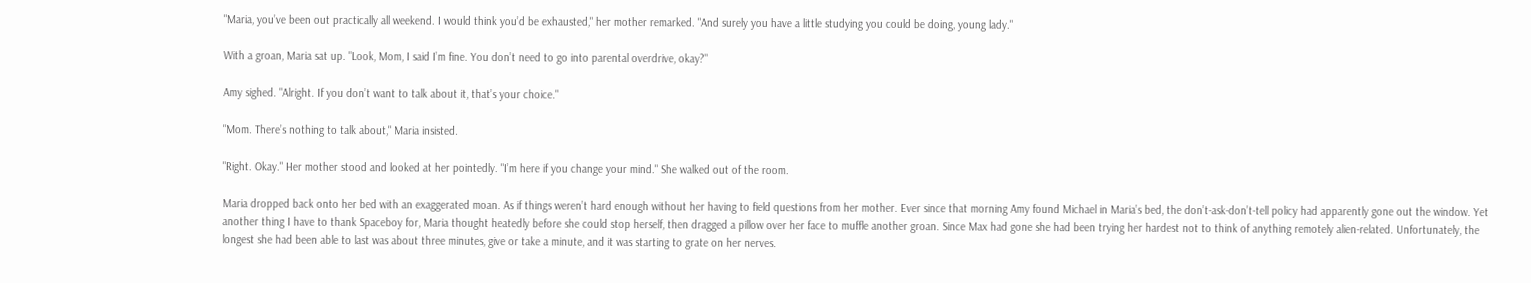"Maria, you’ve been out practically all weekend. I would think you’d be exhausted," her mother remarked. "And surely you have a little studying you could be doing, young lady."

With a groan, Maria sat up. "Look, Mom, I said I’m fine. You don’t need to go into parental overdrive, okay?"

Amy sighed. "Alright. If you don’t want to talk about it, that’s your choice."

"Mom. There’s nothing to talk about," Maria insisted.

"Right. Okay." Her mother stood and looked at her pointedly. "I’m here if you change your mind." She walked out of the room.

Maria dropped back onto her bed with an exaggerated moan. As if things weren’t hard enough without her having to field questions from her mother. Ever since that morning Amy found Michael in Maria’s bed, the don’t-ask-don’t-tell policy had apparently gone out the window. Yet another thing I have to thank Spaceboy for, Maria thought heatedly before she could stop herself, then dragged a pillow over her face to muffle another groan. Since Max had gone she had been trying her hardest not to think of anything remotely alien-related. Unfortunately, the longest she had been able to last was about three minutes, give or take a minute, and it was starting to grate on her nerves.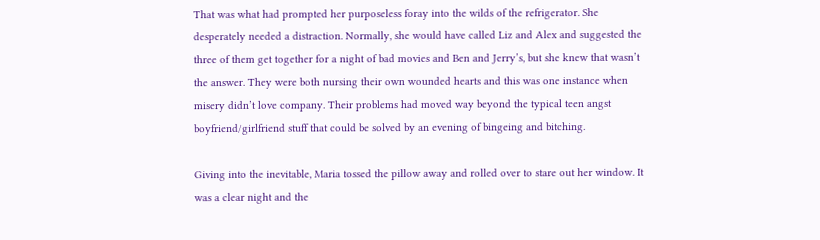That was what had prompted her purposeless foray into the wilds of the refrigerator. She desperately needed a distraction. Normally, she would have called Liz and Alex and suggested the three of them get together for a night of bad movies and Ben and Jerry’s, but she knew that wasn’t the answer. They were both nursing their own wounded hearts and this was one instance when misery didn’t love company. Their problems had moved way beyond the typical teen angst boyfriend/girlfriend stuff that could be solved by an evening of bingeing and bitching.

Giving into the inevitable, Maria tossed the pillow away and rolled over to stare out her window. It was a clear night and the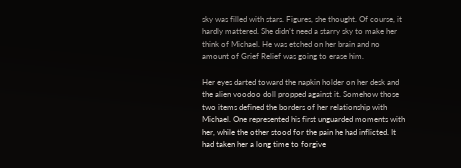sky was filled with stars. Figures, she thought. Of course, it hardly mattered. She didn’t need a starry sky to make her think of Michael. He was etched on her brain and no amount of Grief Relief was going to erase him.

Her eyes darted toward the napkin holder on her desk and the alien voodoo doll propped against it. Somehow those two items defined the borders of her relationship with Michael. One represented his first unguarded moments with her, while the other stood for the pain he had inflicted. It had taken her a long time to forgive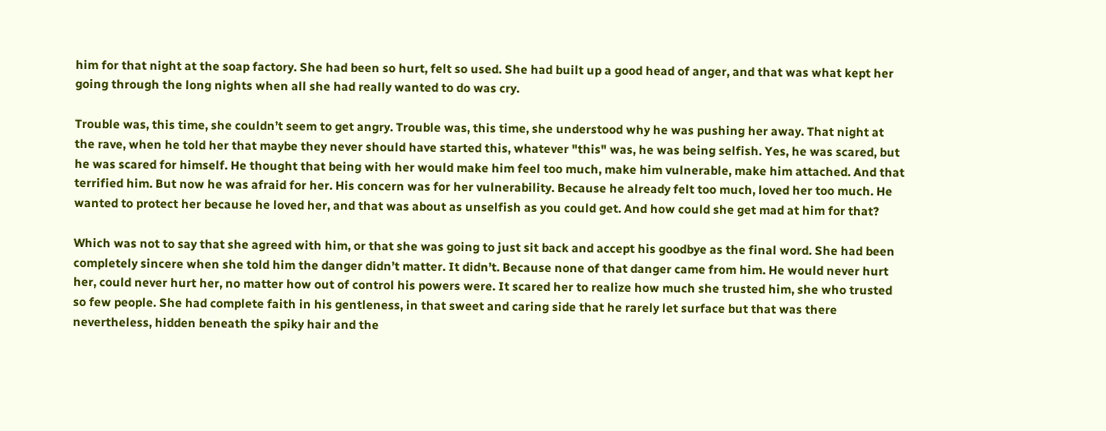him for that night at the soap factory. She had been so hurt, felt so used. She had built up a good head of anger, and that was what kept her going through the long nights when all she had really wanted to do was cry.

Trouble was, this time, she couldn’t seem to get angry. Trouble was, this time, she understood why he was pushing her away. That night at the rave, when he told her that maybe they never should have started this, whatever "this" was, he was being selfish. Yes, he was scared, but he was scared for himself. He thought that being with her would make him feel too much, make him vulnerable, make him attached. And that terrified him. But now he was afraid for her. His concern was for her vulnerability. Because he already felt too much, loved her too much. He wanted to protect her because he loved her, and that was about as unselfish as you could get. And how could she get mad at him for that?

Which was not to say that she agreed with him, or that she was going to just sit back and accept his goodbye as the final word. She had been completely sincere when she told him the danger didn’t matter. It didn’t. Because none of that danger came from him. He would never hurt her, could never hurt her, no matter how out of control his powers were. It scared her to realize how much she trusted him, she who trusted so few people. She had complete faith in his gentleness, in that sweet and caring side that he rarely let surface but that was there nevertheless, hidden beneath the spiky hair and the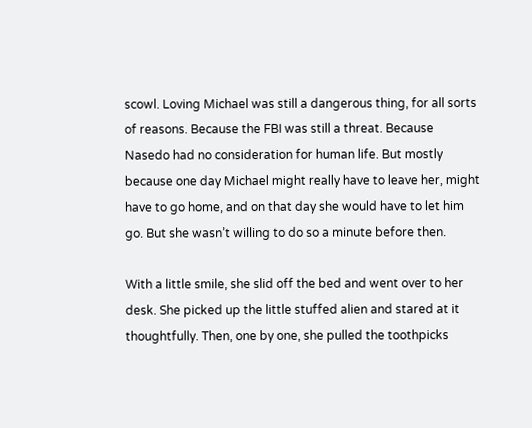scowl. Loving Michael was still a dangerous thing, for all sorts of reasons. Because the FBI was still a threat. Because Nasedo had no consideration for human life. But mostly because one day Michael might really have to leave her, might have to go home, and on that day she would have to let him go. But she wasn’t willing to do so a minute before then.

With a little smile, she slid off the bed and went over to her desk. She picked up the little stuffed alien and stared at it thoughtfully. Then, one by one, she pulled the toothpicks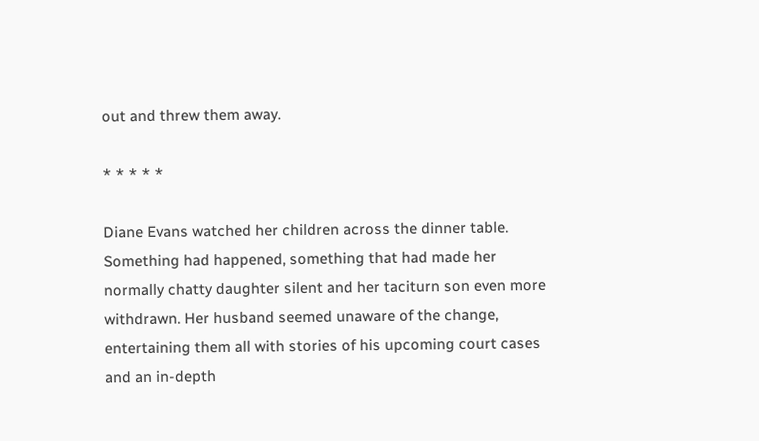out and threw them away.

* * * * *

Diane Evans watched her children across the dinner table. Something had happened, something that had made her normally chatty daughter silent and her taciturn son even more withdrawn. Her husband seemed unaware of the change, entertaining them all with stories of his upcoming court cases and an in-depth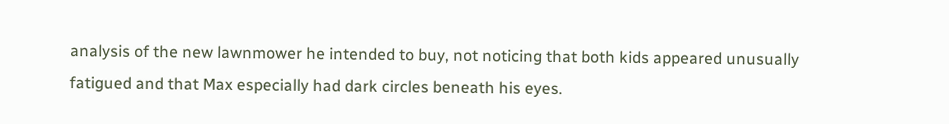analysis of the new lawnmower he intended to buy, not noticing that both kids appeared unusually fatigued and that Max especially had dark circles beneath his eyes.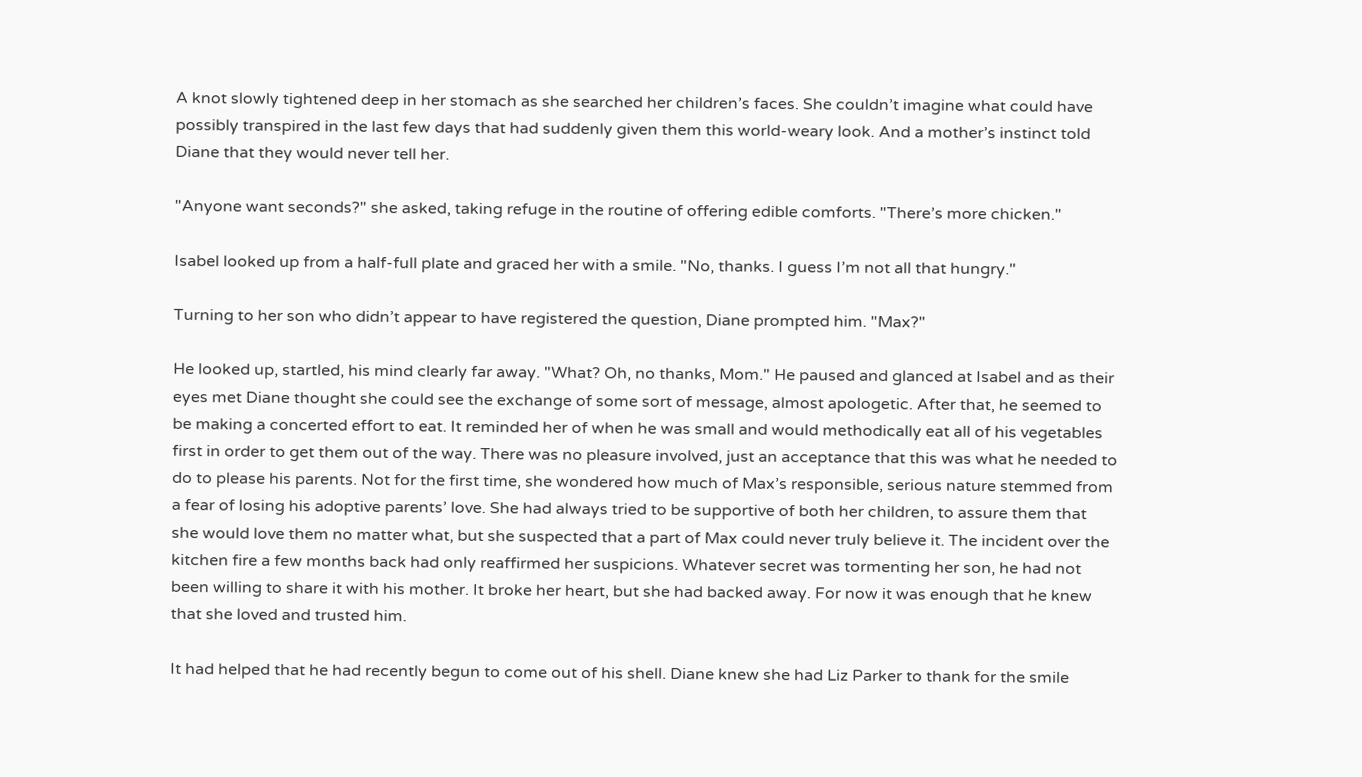A knot slowly tightened deep in her stomach as she searched her children’s faces. She couldn’t imagine what could have possibly transpired in the last few days that had suddenly given them this world-weary look. And a mother’s instinct told Diane that they would never tell her.

"Anyone want seconds?" she asked, taking refuge in the routine of offering edible comforts. "There’s more chicken."

Isabel looked up from a half-full plate and graced her with a smile. "No, thanks. I guess I’m not all that hungry."

Turning to her son who didn’t appear to have registered the question, Diane prompted him. "Max?"

He looked up, startled, his mind clearly far away. "What? Oh, no thanks, Mom." He paused and glanced at Isabel and as their eyes met Diane thought she could see the exchange of some sort of message, almost apologetic. After that, he seemed to be making a concerted effort to eat. It reminded her of when he was small and would methodically eat all of his vegetables first in order to get them out of the way. There was no pleasure involved, just an acceptance that this was what he needed to do to please his parents. Not for the first time, she wondered how much of Max’s responsible, serious nature stemmed from a fear of losing his adoptive parents’ love. She had always tried to be supportive of both her children, to assure them that she would love them no matter what, but she suspected that a part of Max could never truly believe it. The incident over the kitchen fire a few months back had only reaffirmed her suspicions. Whatever secret was tormenting her son, he had not been willing to share it with his mother. It broke her heart, but she had backed away. For now it was enough that he knew that she loved and trusted him.

It had helped that he had recently begun to come out of his shell. Diane knew she had Liz Parker to thank for the smile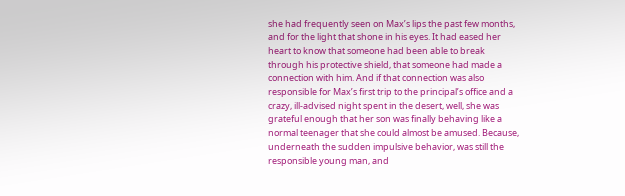she had frequently seen on Max’s lips the past few months, and for the light that shone in his eyes. It had eased her heart to know that someone had been able to break through his protective shield, that someone had made a connection with him. And if that connection was also responsible for Max’s first trip to the principal’s office and a crazy, ill-advised night spent in the desert, well, she was grateful enough that her son was finally behaving like a normal teenager that she could almost be amused. Because, underneath the sudden impulsive behavior, was still the responsible young man, and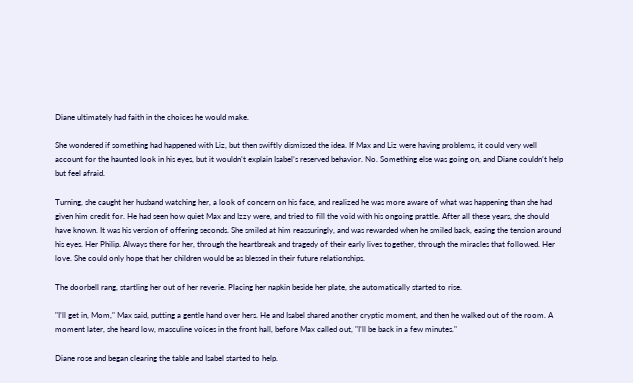Diane ultimately had faith in the choices he would make.

She wondered if something had happened with Liz, but then swiftly dismissed the idea. If Max and Liz were having problems, it could very well account for the haunted look in his eyes, but it wouldn’t explain Isabel’s reserved behavior. No. Something else was going on, and Diane couldn’t help but feel afraid.

Turning, she caught her husband watching her, a look of concern on his face, and realized he was more aware of what was happening than she had given him credit for. He had seen how quiet Max and Izzy were, and tried to fill the void with his ongoing prattle. After all these years, she should have known. It was his version of offering seconds. She smiled at him reassuringly, and was rewarded when he smiled back, easing the tension around his eyes. Her Philip. Always there for her, through the heartbreak and tragedy of their early lives together, through the miracles that followed. Her love. She could only hope that her children would be as blessed in their future relationships.

The doorbell rang, startling her out of her reverie. Placing her napkin beside her plate, she automatically started to rise.

"I’ll get in, Mom," Max said, putting a gentle hand over hers. He and Isabel shared another cryptic moment, and then he walked out of the room. A moment later, she heard low, masculine voices in the front hall, before Max called out, "I’ll be back in a few minutes."

Diane rose and began clearing the table and Isabel started to help.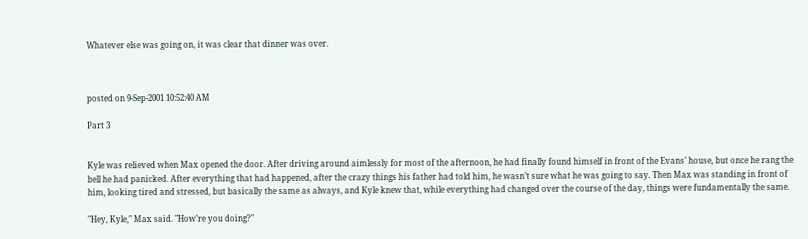Whatever else was going on, it was clear that dinner was over.



posted on 9-Sep-2001 10:52:40 AM

Part 3


Kyle was relieved when Max opened the door. After driving around aimlessly for most of the afternoon, he had finally found himself in front of the Evans’ house, but once he rang the bell he had panicked. After everything that had happened, after the crazy things his father had told him, he wasn’t sure what he was going to say. Then Max was standing in front of him, looking tired and stressed, but basically the same as always, and Kyle knew that, while everything had changed over the course of the day, things were fundamentally the same.

"Hey, Kyle," Max said. "How’re you doing?"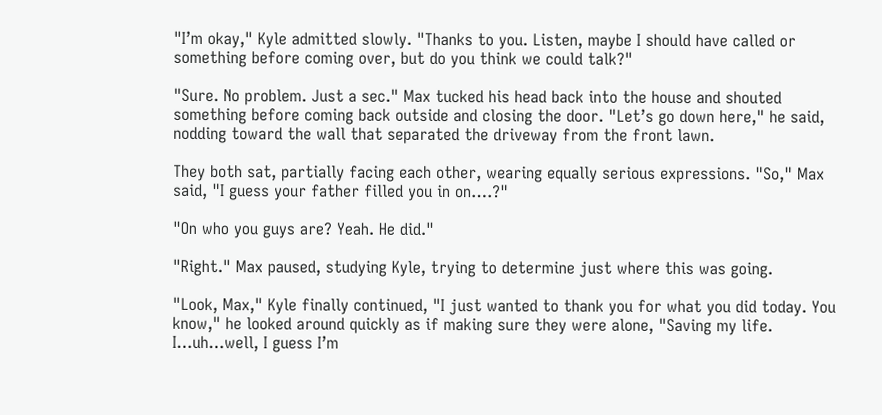"I’m okay," Kyle admitted slowly. "Thanks to you. Listen, maybe I should have called or something before coming over, but do you think we could talk?"

"Sure. No problem. Just a sec." Max tucked his head back into the house and shouted something before coming back outside and closing the door. "Let’s go down here," he said, nodding toward the wall that separated the driveway from the front lawn.

They both sat, partially facing each other, wearing equally serious expressions. "So," Max said, "I guess your father filled you in on….?"

"On who you guys are? Yeah. He did."

"Right." Max paused, studying Kyle, trying to determine just where this was going.

"Look, Max," Kyle finally continued, "I just wanted to thank you for what you did today. You know," he looked around quickly as if making sure they were alone, "Saving my life. I…uh…well, I guess I’m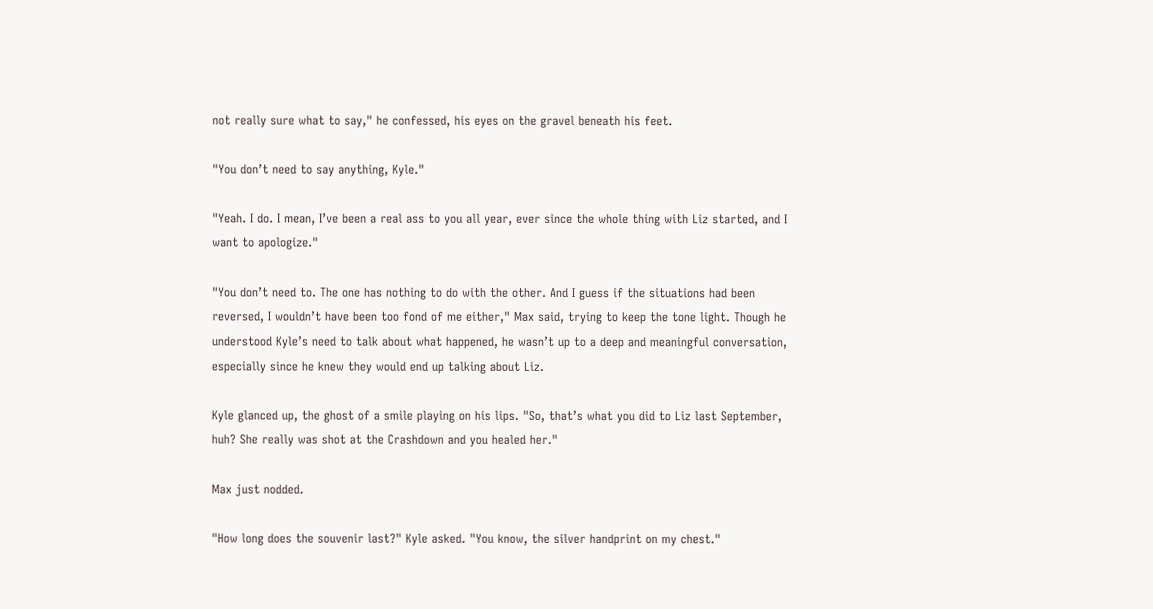not really sure what to say," he confessed, his eyes on the gravel beneath his feet.

"You don’t need to say anything, Kyle."

"Yeah. I do. I mean, I’ve been a real ass to you all year, ever since the whole thing with Liz started, and I want to apologize."

"You don’t need to. The one has nothing to do with the other. And I guess if the situations had been reversed, I wouldn’t have been too fond of me either," Max said, trying to keep the tone light. Though he understood Kyle’s need to talk about what happened, he wasn’t up to a deep and meaningful conversation, especially since he knew they would end up talking about Liz.

Kyle glanced up, the ghost of a smile playing on his lips. "So, that’s what you did to Liz last September, huh? She really was shot at the Crashdown and you healed her."

Max just nodded.

"How long does the souvenir last?" Kyle asked. "You know, the silver handprint on my chest."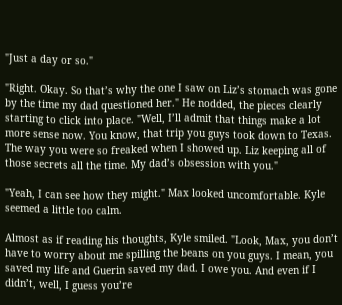"Just a day or so."

"Right. Okay. So that’s why the one I saw on Liz’s stomach was gone by the time my dad questioned her." He nodded, the pieces clearly starting to click into place. "Well, I’ll admit that things make a lot more sense now. You know, that trip you guys took down to Texas. The way you were so freaked when I showed up. Liz keeping all of those secrets all the time. My dad’s obsession with you."

"Yeah, I can see how they might." Max looked uncomfortable. Kyle seemed a little too calm.

Almost as if reading his thoughts, Kyle smiled. "Look, Max, you don’t have to worry about me spilling the beans on you guys. I mean, you saved my life and Guerin saved my dad. I owe you. And even if I didn’t, well, I guess you’re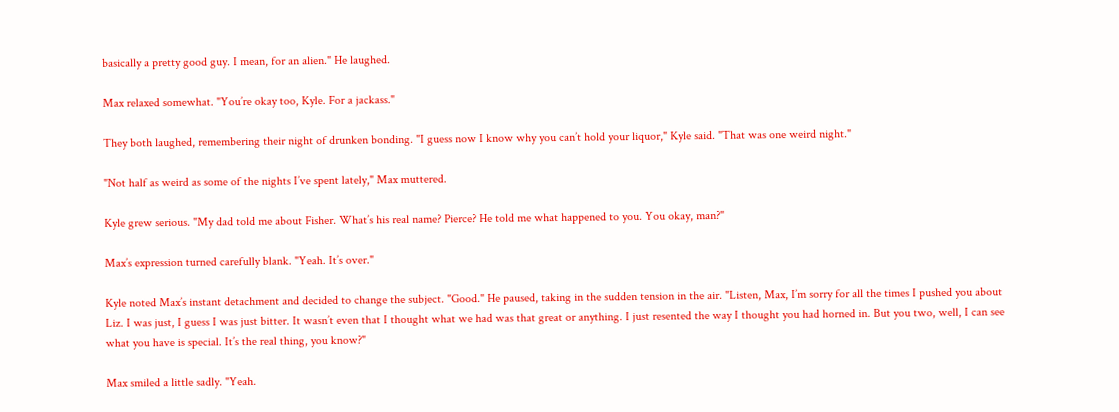basically a pretty good guy. I mean, for an alien." He laughed.

Max relaxed somewhat. "You’re okay too, Kyle. For a jackass."

They both laughed, remembering their night of drunken bonding. "I guess now I know why you can’t hold your liquor," Kyle said. "That was one weird night."

"Not half as weird as some of the nights I’ve spent lately," Max muttered.

Kyle grew serious. "My dad told me about Fisher. What’s his real name? Pierce? He told me what happened to you. You okay, man?"

Max’s expression turned carefully blank. "Yeah. It’s over."

Kyle noted Max’s instant detachment and decided to change the subject. "Good." He paused, taking in the sudden tension in the air. "Listen, Max, I’m sorry for all the times I pushed you about Liz. I was just, I guess I was just bitter. It wasn’t even that I thought what we had was that great or anything. I just resented the way I thought you had horned in. But you two, well, I can see what you have is special. It’s the real thing, you know?"

Max smiled a little sadly. "Yeah.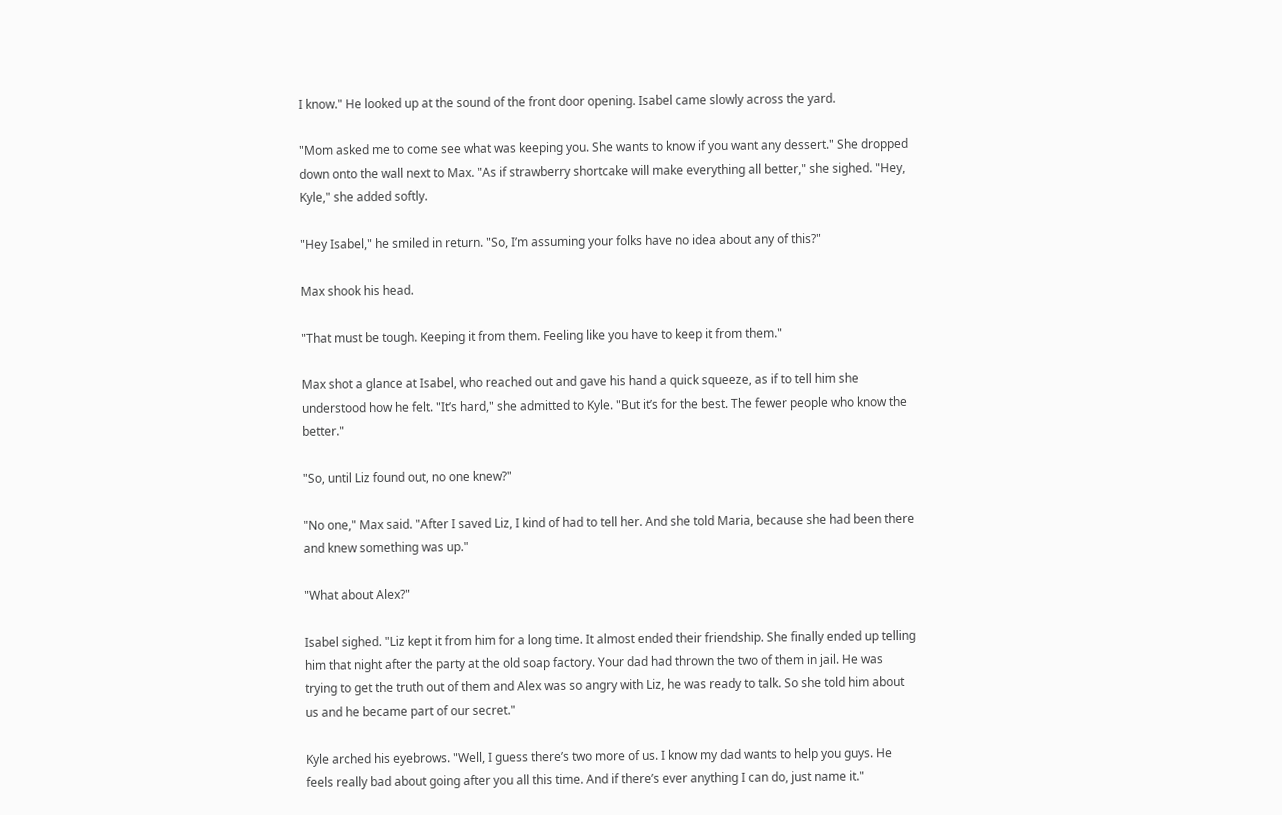I know." He looked up at the sound of the front door opening. Isabel came slowly across the yard.

"Mom asked me to come see what was keeping you. She wants to know if you want any dessert." She dropped down onto the wall next to Max. "As if strawberry shortcake will make everything all better," she sighed. "Hey, Kyle," she added softly.

"Hey Isabel," he smiled in return. "So, I’m assuming your folks have no idea about any of this?"

Max shook his head.

"That must be tough. Keeping it from them. Feeling like you have to keep it from them."

Max shot a glance at Isabel, who reached out and gave his hand a quick squeeze, as if to tell him she understood how he felt. "It’s hard," she admitted to Kyle. "But it’s for the best. The fewer people who know the better."

"So, until Liz found out, no one knew?"

"No one," Max said. "After I saved Liz, I kind of had to tell her. And she told Maria, because she had been there and knew something was up."

"What about Alex?"

Isabel sighed. "Liz kept it from him for a long time. It almost ended their friendship. She finally ended up telling him that night after the party at the old soap factory. Your dad had thrown the two of them in jail. He was trying to get the truth out of them and Alex was so angry with Liz, he was ready to talk. So she told him about us and he became part of our secret."

Kyle arched his eyebrows. "Well, I guess there’s two more of us. I know my dad wants to help you guys. He feels really bad about going after you all this time. And if there’s ever anything I can do, just name it."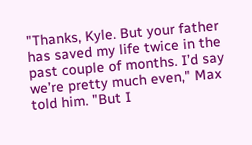"Thanks, Kyle. But your father has saved my life twice in the past couple of months. I’d say we’re pretty much even," Max told him. "But I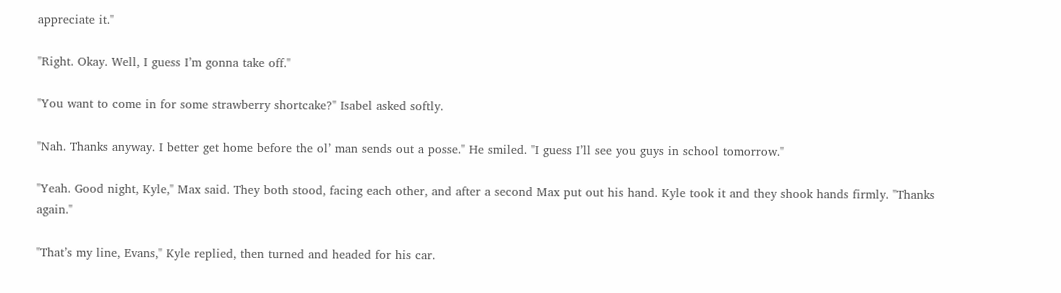appreciate it."

"Right. Okay. Well, I guess I’m gonna take off."

"You want to come in for some strawberry shortcake?" Isabel asked softly.

"Nah. Thanks anyway. I better get home before the ol’ man sends out a posse." He smiled. "I guess I’ll see you guys in school tomorrow."

"Yeah. Good night, Kyle," Max said. They both stood, facing each other, and after a second Max put out his hand. Kyle took it and they shook hands firmly. "Thanks again."

"That’s my line, Evans," Kyle replied, then turned and headed for his car.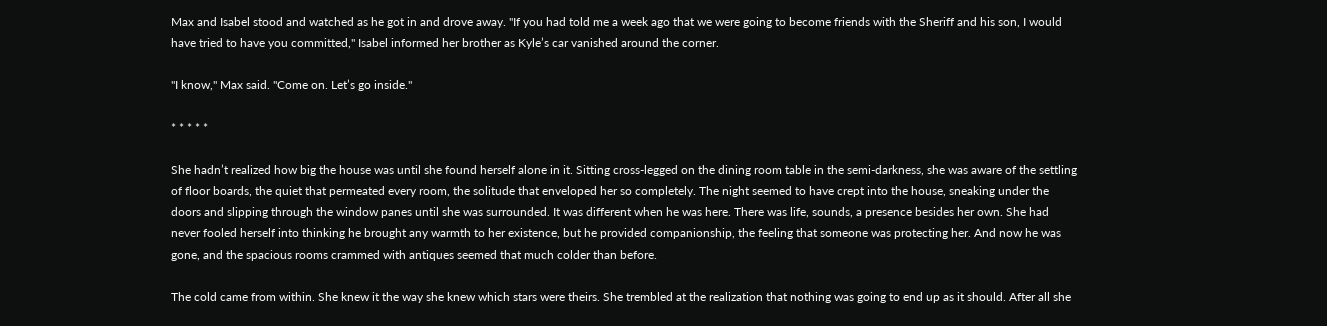Max and Isabel stood and watched as he got in and drove away. "If you had told me a week ago that we were going to become friends with the Sheriff and his son, I would have tried to have you committed," Isabel informed her brother as Kyle’s car vanished around the corner.

"I know," Max said. "Come on. Let’s go inside."

* * * * *

She hadn’t realized how big the house was until she found herself alone in it. Sitting cross-legged on the dining room table in the semi-darkness, she was aware of the settling of floor boards, the quiet that permeated every room, the solitude that enveloped her so completely. The night seemed to have crept into the house, sneaking under the doors and slipping through the window panes until she was surrounded. It was different when he was here. There was life, sounds, a presence besides her own. She had never fooled herself into thinking he brought any warmth to her existence, but he provided companionship, the feeling that someone was protecting her. And now he was gone, and the spacious rooms crammed with antiques seemed that much colder than before.

The cold came from within. She knew it the way she knew which stars were theirs. She trembled at the realization that nothing was going to end up as it should. After all she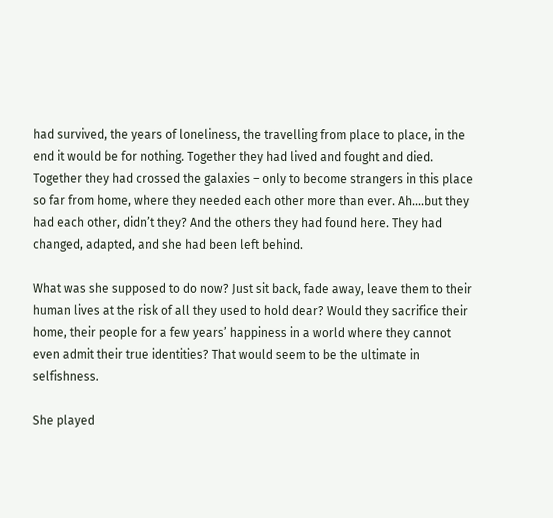had survived, the years of loneliness, the travelling from place to place, in the end it would be for nothing. Together they had lived and fought and died. Together they had crossed the galaxies – only to become strangers in this place so far from home, where they needed each other more than ever. Ah….but they had each other, didn’t they? And the others they had found here. They had changed, adapted, and she had been left behind.

What was she supposed to do now? Just sit back, fade away, leave them to their human lives at the risk of all they used to hold dear? Would they sacrifice their home, their people for a few years’ happiness in a world where they cannot even admit their true identities? That would seem to be the ultimate in selfishness.

She played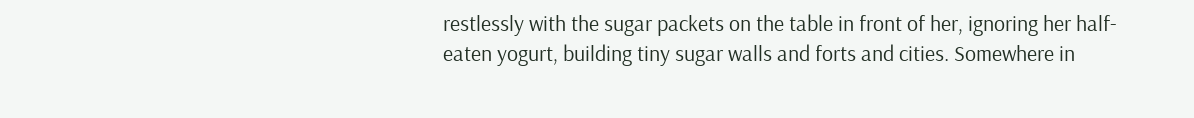restlessly with the sugar packets on the table in front of her, ignoring her half-eaten yogurt, building tiny sugar walls and forts and cities. Somewhere in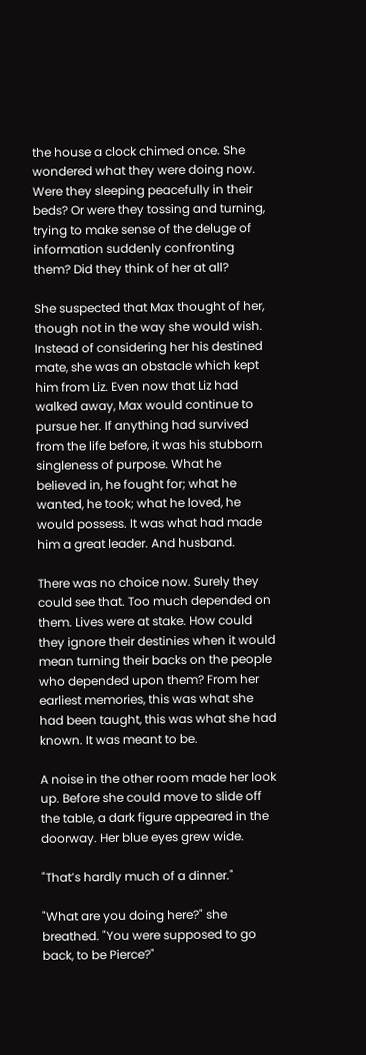the house a clock chimed once. She wondered what they were doing now. Were they sleeping peacefully in their beds? Or were they tossing and turning, trying to make sense of the deluge of information suddenly confronting them? Did they think of her at all?

She suspected that Max thought of her, though not in the way she would wish. Instead of considering her his destined mate, she was an obstacle which kept him from Liz. Even now that Liz had walked away, Max would continue to pursue her. If anything had survived from the life before, it was his stubborn singleness of purpose. What he believed in, he fought for; what he wanted, he took; what he loved, he would possess. It was what had made him a great leader. And husband.

There was no choice now. Surely they could see that. Too much depended on them. Lives were at stake. How could they ignore their destinies when it would mean turning their backs on the people who depended upon them? From her earliest memories, this was what she had been taught, this was what she had known. It was meant to be.

A noise in the other room made her look up. Before she could move to slide off the table, a dark figure appeared in the doorway. Her blue eyes grew wide.

"That’s hardly much of a dinner."

"What are you doing here?" she breathed. "You were supposed to go back, to be Pierce?"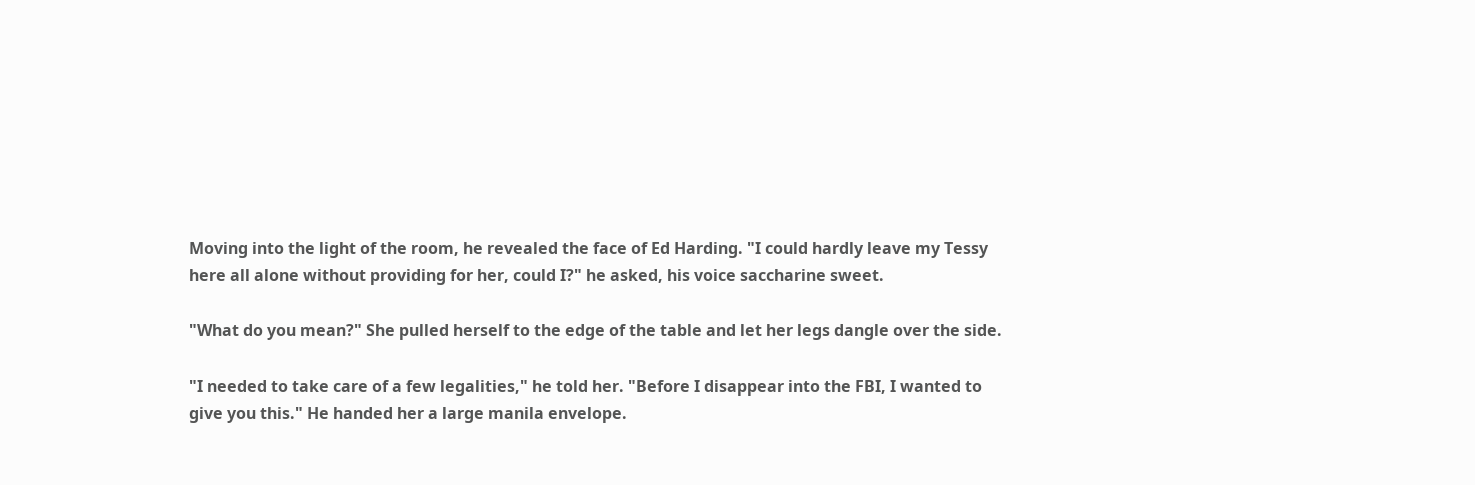Moving into the light of the room, he revealed the face of Ed Harding. "I could hardly leave my Tessy here all alone without providing for her, could I?" he asked, his voice saccharine sweet.

"What do you mean?" She pulled herself to the edge of the table and let her legs dangle over the side.

"I needed to take care of a few legalities," he told her. "Before I disappear into the FBI, I wanted to give you this." He handed her a large manila envelope.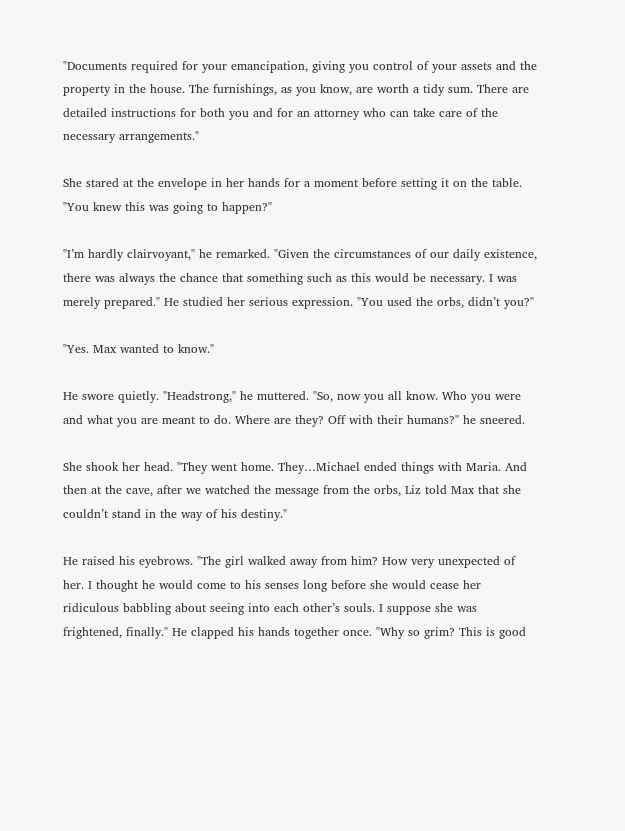"Documents required for your emancipation, giving you control of your assets and the property in the house. The furnishings, as you know, are worth a tidy sum. There are detailed instructions for both you and for an attorney who can take care of the necessary arrangements."

She stared at the envelope in her hands for a moment before setting it on the table. "You knew this was going to happen?"

"I’m hardly clairvoyant," he remarked. "Given the circumstances of our daily existence, there was always the chance that something such as this would be necessary. I was merely prepared." He studied her serious expression. "You used the orbs, didn’t you?"

"Yes. Max wanted to know."

He swore quietly. "Headstrong," he muttered. "So, now you all know. Who you were and what you are meant to do. Where are they? Off with their humans?" he sneered.

She shook her head. "They went home. They…Michael ended things with Maria. And then at the cave, after we watched the message from the orbs, Liz told Max that she couldn’t stand in the way of his destiny."

He raised his eyebrows. "The girl walked away from him? How very unexpected of her. I thought he would come to his senses long before she would cease her ridiculous babbling about seeing into each other’s souls. I suppose she was frightened, finally." He clapped his hands together once. "Why so grim? This is good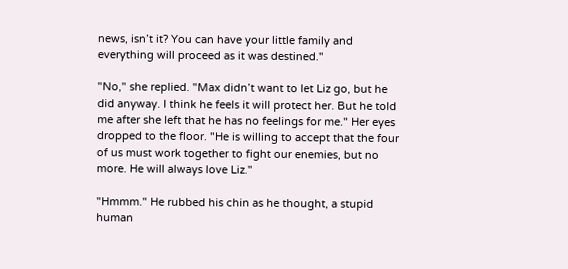news, isn’t it? You can have your little family and everything will proceed as it was destined."

"No," she replied. "Max didn’t want to let Liz go, but he did anyway. I think he feels it will protect her. But he told me after she left that he has no feelings for me." Her eyes dropped to the floor. "He is willing to accept that the four of us must work together to fight our enemies, but no more. He will always love Liz."

"Hmmm." He rubbed his chin as he thought, a stupid human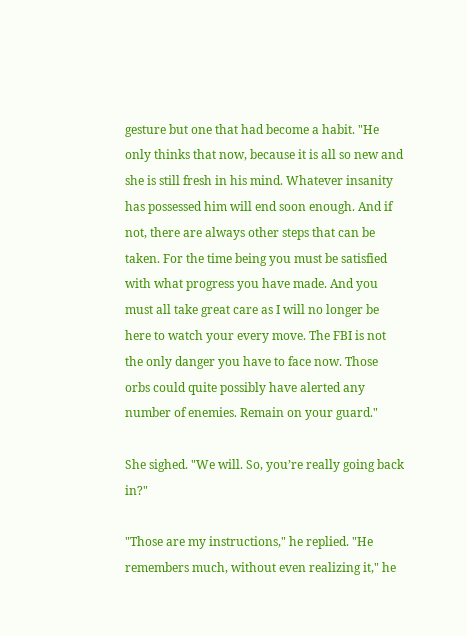gesture but one that had become a habit. "He only thinks that now, because it is all so new and she is still fresh in his mind. Whatever insanity has possessed him will end soon enough. And if not, there are always other steps that can be taken. For the time being you must be satisfied with what progress you have made. And you must all take great care as I will no longer be here to watch your every move. The FBI is not the only danger you have to face now. Those orbs could quite possibly have alerted any number of enemies. Remain on your guard."

She sighed. "We will. So, you’re really going back in?"

"Those are my instructions," he replied. "He remembers much, without even realizing it," he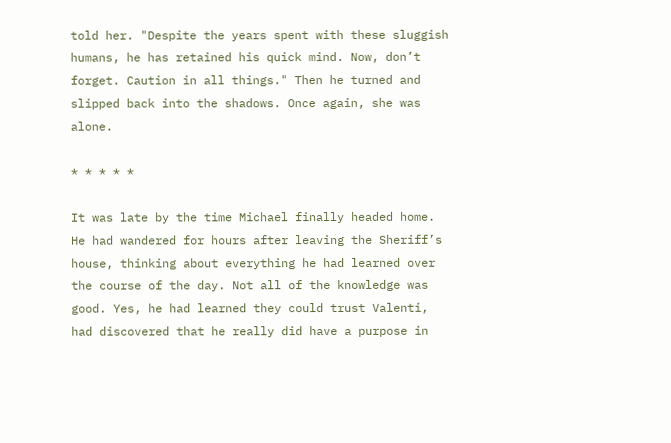told her. "Despite the years spent with these sluggish humans, he has retained his quick mind. Now, don’t forget. Caution in all things." Then he turned and slipped back into the shadows. Once again, she was alone.

* * * * *

It was late by the time Michael finally headed home. He had wandered for hours after leaving the Sheriff’s house, thinking about everything he had learned over the course of the day. Not all of the knowledge was good. Yes, he had learned they could trust Valenti, had discovered that he really did have a purpose in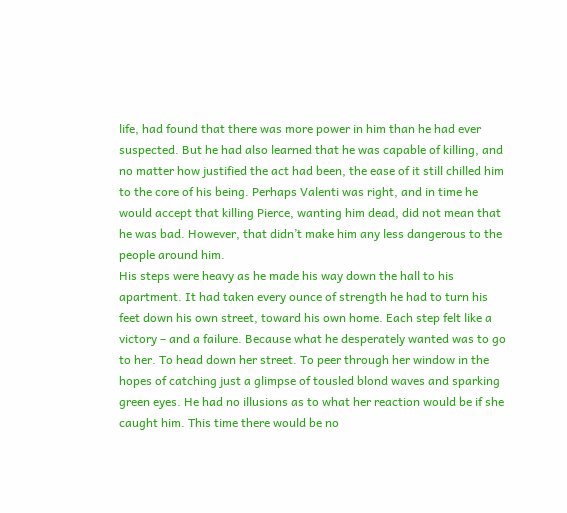life, had found that there was more power in him than he had ever suspected. But he had also learned that he was capable of killing, and no matter how justified the act had been, the ease of it still chilled him to the core of his being. Perhaps Valenti was right, and in time he would accept that killing Pierce, wanting him dead, did not mean that he was bad. However, that didn’t make him any less dangerous to the people around him.
His steps were heavy as he made his way down the hall to his apartment. It had taken every ounce of strength he had to turn his feet down his own street, toward his own home. Each step felt like a victory – and a failure. Because what he desperately wanted was to go to her. To head down her street. To peer through her window in the hopes of catching just a glimpse of tousled blond waves and sparking green eyes. He had no illusions as to what her reaction would be if she caught him. This time there would be no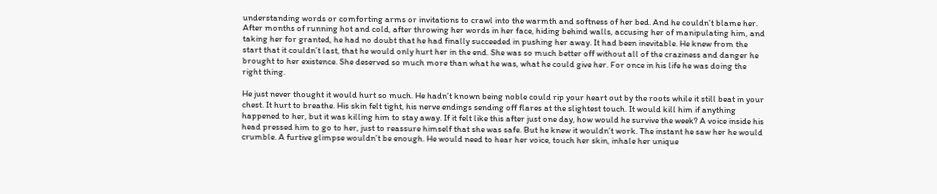understanding words or comforting arms or invitations to crawl into the warmth and softness of her bed. And he couldn’t blame her. After months of running hot and cold, after throwing her words in her face, hiding behind walls, accusing her of manipulating him, and taking her for granted, he had no doubt that he had finally succeeded in pushing her away. It had been inevitable. He knew from the start that it couldn’t last, that he would only hurt her in the end. She was so much better off without all of the craziness and danger he brought to her existence. She deserved so much more than what he was, what he could give her. For once in his life he was doing the right thing.

He just never thought it would hurt so much. He hadn’t known being noble could rip your heart out by the roots while it still beat in your chest. It hurt to breathe. His skin felt tight, his nerve endings sending off flares at the slightest touch. It would kill him if anything happened to her, but it was killing him to stay away. If it felt like this after just one day, how would he survive the week? A voice inside his head pressed him to go to her, just to reassure himself that she was safe. But he knew it wouldn’t work. The instant he saw her he would crumble. A furtive glimpse wouldn’t be enough. He would need to hear her voice, touch her skin, inhale her unique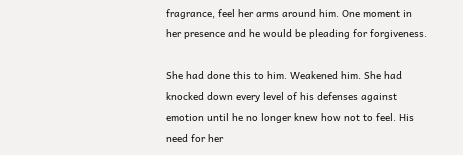fragrance, feel her arms around him. One moment in her presence and he would be pleading for forgiveness.

She had done this to him. Weakened him. She had knocked down every level of his defenses against emotion until he no longer knew how not to feel. His need for her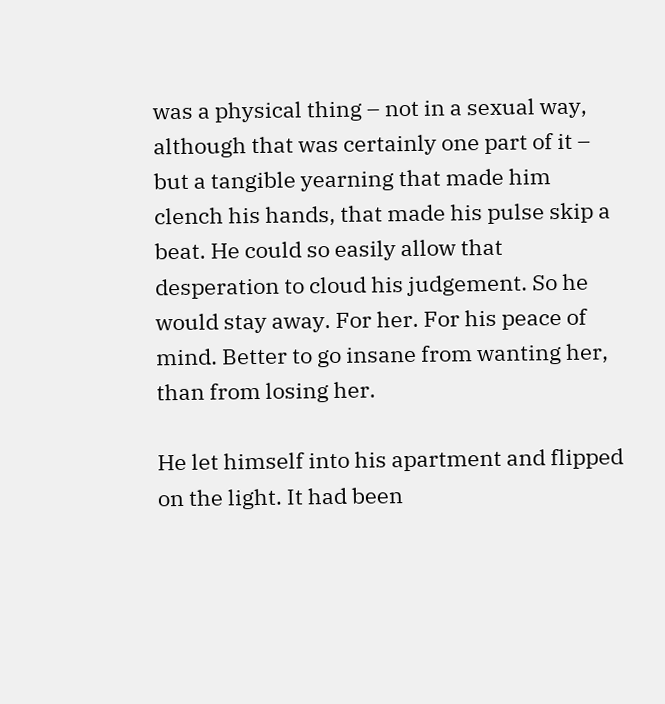was a physical thing – not in a sexual way, although that was certainly one part of it – but a tangible yearning that made him clench his hands, that made his pulse skip a beat. He could so easily allow that desperation to cloud his judgement. So he would stay away. For her. For his peace of mind. Better to go insane from wanting her, than from losing her.

He let himself into his apartment and flipped on the light. It had been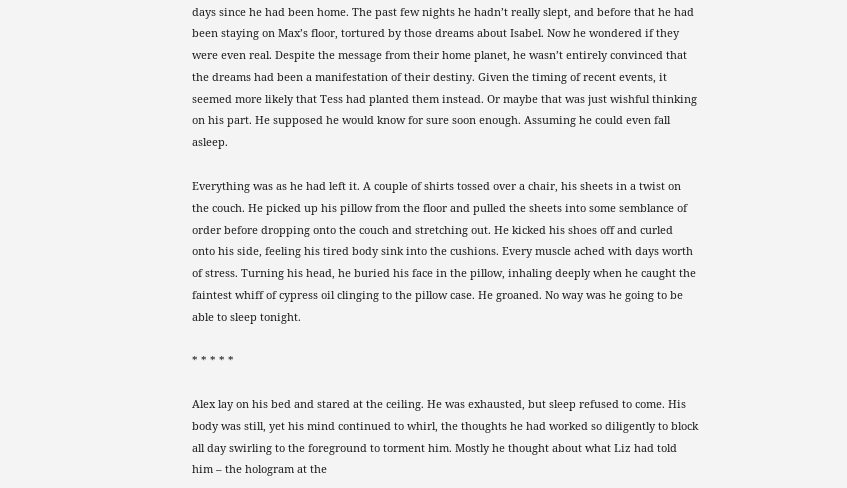days since he had been home. The past few nights he hadn’t really slept, and before that he had been staying on Max’s floor, tortured by those dreams about Isabel. Now he wondered if they were even real. Despite the message from their home planet, he wasn’t entirely convinced that the dreams had been a manifestation of their destiny. Given the timing of recent events, it seemed more likely that Tess had planted them instead. Or maybe that was just wishful thinking on his part. He supposed he would know for sure soon enough. Assuming he could even fall asleep.

Everything was as he had left it. A couple of shirts tossed over a chair, his sheets in a twist on the couch. He picked up his pillow from the floor and pulled the sheets into some semblance of order before dropping onto the couch and stretching out. He kicked his shoes off and curled onto his side, feeling his tired body sink into the cushions. Every muscle ached with days worth of stress. Turning his head, he buried his face in the pillow, inhaling deeply when he caught the faintest whiff of cypress oil clinging to the pillow case. He groaned. No way was he going to be able to sleep tonight.

* * * * *

Alex lay on his bed and stared at the ceiling. He was exhausted, but sleep refused to come. His body was still, yet his mind continued to whirl, the thoughts he had worked so diligently to block all day swirling to the foreground to torment him. Mostly he thought about what Liz had told him – the hologram at the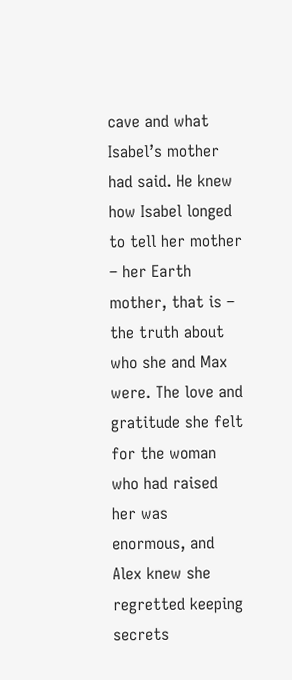cave and what Isabel’s mother had said. He knew how Isabel longed to tell her mother – her Earth mother, that is – the truth about who she and Max were. The love and gratitude she felt for the woman who had raised her was enormous, and Alex knew she regretted keeping secrets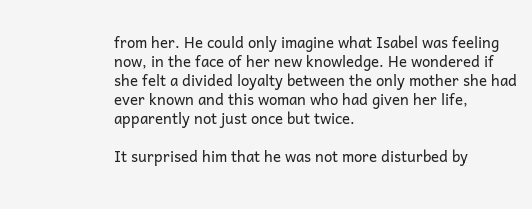from her. He could only imagine what Isabel was feeling now, in the face of her new knowledge. He wondered if she felt a divided loyalty between the only mother she had ever known and this woman who had given her life, apparently not just once but twice.

It surprised him that he was not more disturbed by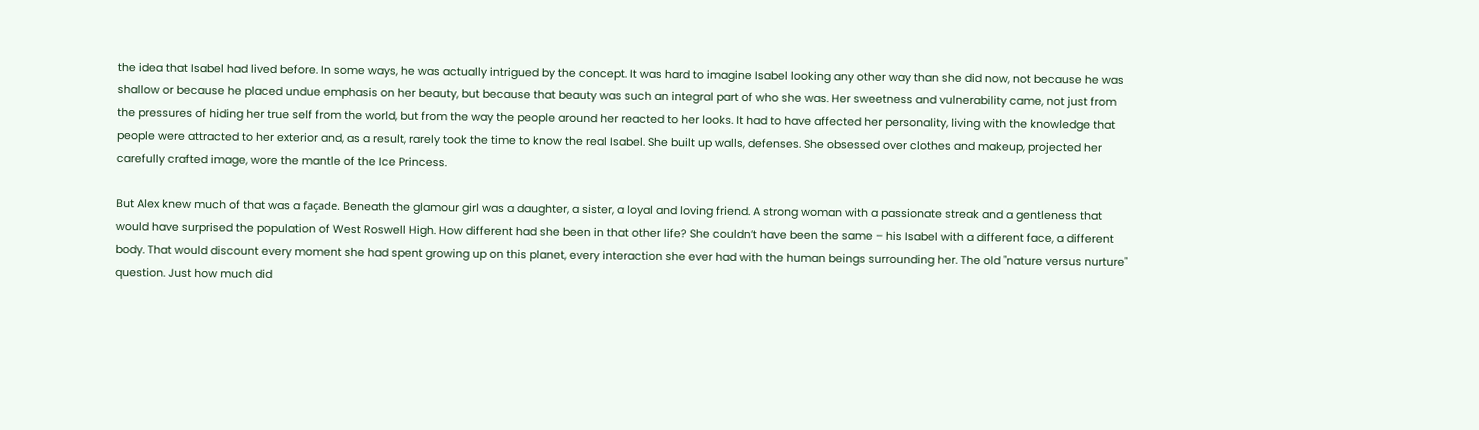the idea that Isabel had lived before. In some ways, he was actually intrigued by the concept. It was hard to imagine Isabel looking any other way than she did now, not because he was shallow or because he placed undue emphasis on her beauty, but because that beauty was such an integral part of who she was. Her sweetness and vulnerability came, not just from the pressures of hiding her true self from the world, but from the way the people around her reacted to her looks. It had to have affected her personality, living with the knowledge that people were attracted to her exterior and, as a result, rarely took the time to know the real Isabel. She built up walls, defenses. She obsessed over clothes and makeup, projected her carefully crafted image, wore the mantle of the Ice Princess.

But Alex knew much of that was a façade. Beneath the glamour girl was a daughter, a sister, a loyal and loving friend. A strong woman with a passionate streak and a gentleness that would have surprised the population of West Roswell High. How different had she been in that other life? She couldn’t have been the same – his Isabel with a different face, a different body. That would discount every moment she had spent growing up on this planet, every interaction she ever had with the human beings surrounding her. The old "nature versus nurture" question. Just how much did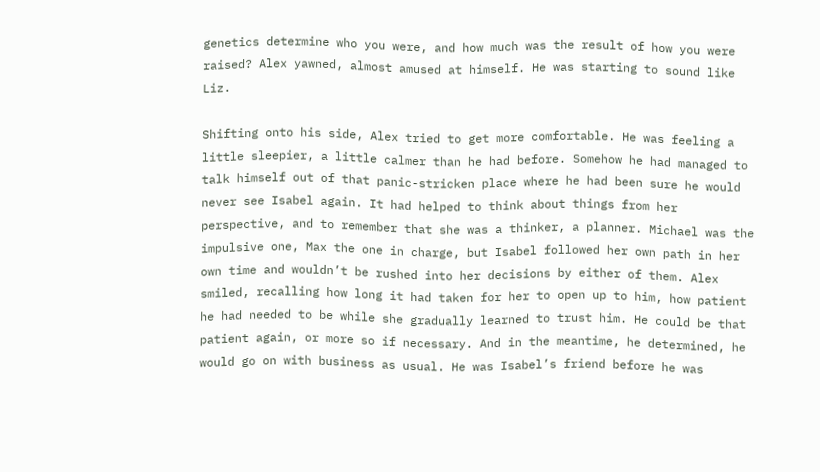genetics determine who you were, and how much was the result of how you were raised? Alex yawned, almost amused at himself. He was starting to sound like Liz.

Shifting onto his side, Alex tried to get more comfortable. He was feeling a little sleepier, a little calmer than he had before. Somehow he had managed to talk himself out of that panic-stricken place where he had been sure he would never see Isabel again. It had helped to think about things from her perspective, and to remember that she was a thinker, a planner. Michael was the impulsive one, Max the one in charge, but Isabel followed her own path in her own time and wouldn’t be rushed into her decisions by either of them. Alex smiled, recalling how long it had taken for her to open up to him, how patient he had needed to be while she gradually learned to trust him. He could be that patient again, or more so if necessary. And in the meantime, he determined, he would go on with business as usual. He was Isabel’s friend before he was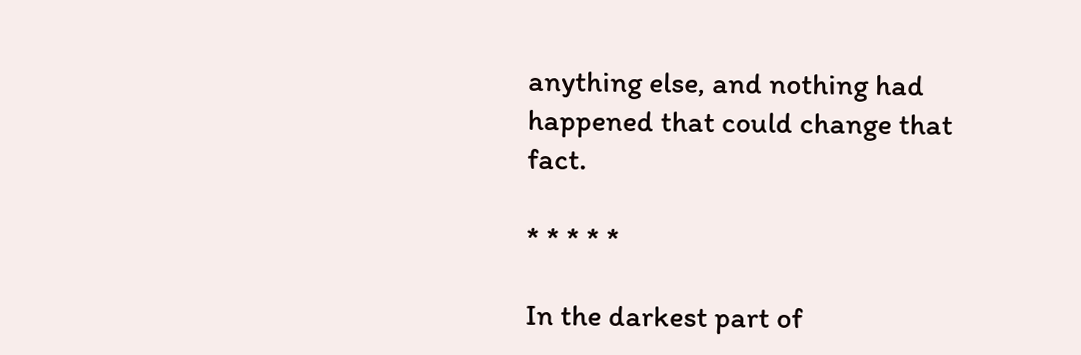anything else, and nothing had happened that could change that fact.

* * * * *

In the darkest part of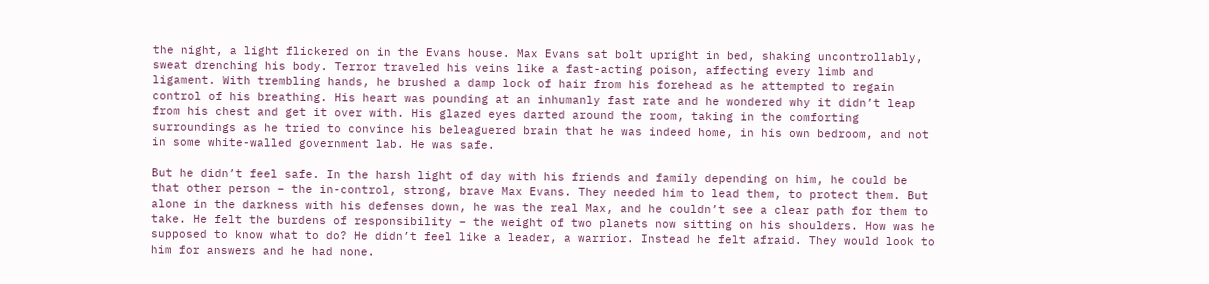the night, a light flickered on in the Evans house. Max Evans sat bolt upright in bed, shaking uncontrollably, sweat drenching his body. Terror traveled his veins like a fast-acting poison, affecting every limb and ligament. With trembling hands, he brushed a damp lock of hair from his forehead as he attempted to regain control of his breathing. His heart was pounding at an inhumanly fast rate and he wondered why it didn’t leap from his chest and get it over with. His glazed eyes darted around the room, taking in the comforting surroundings as he tried to convince his beleaguered brain that he was indeed home, in his own bedroom, and not in some white-walled government lab. He was safe.

But he didn’t feel safe. In the harsh light of day with his friends and family depending on him, he could be that other person – the in-control, strong, brave Max Evans. They needed him to lead them, to protect them. But alone in the darkness with his defenses down, he was the real Max, and he couldn’t see a clear path for them to take. He felt the burdens of responsibility – the weight of two planets now sitting on his shoulders. How was he supposed to know what to do? He didn’t feel like a leader, a warrior. Instead he felt afraid. They would look to him for answers and he had none.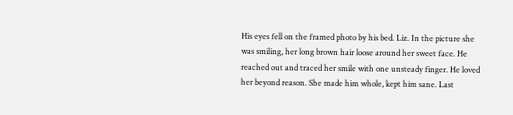His eyes fell on the framed photo by his bed. Liz. In the picture she was smiling, her long brown hair loose around her sweet face. He reached out and traced her smile with one unsteady finger. He loved her beyond reason. She made him whole, kept him sane. Last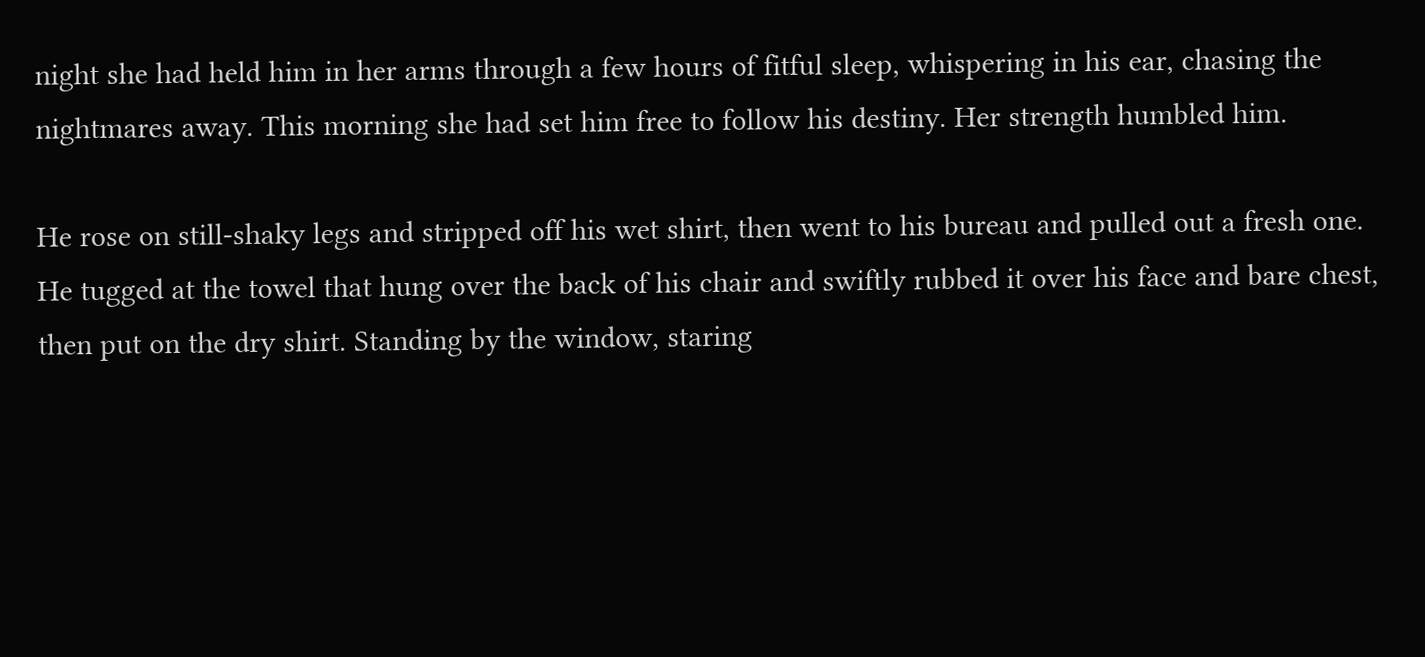night she had held him in her arms through a few hours of fitful sleep, whispering in his ear, chasing the nightmares away. This morning she had set him free to follow his destiny. Her strength humbled him.

He rose on still-shaky legs and stripped off his wet shirt, then went to his bureau and pulled out a fresh one. He tugged at the towel that hung over the back of his chair and swiftly rubbed it over his face and bare chest, then put on the dry shirt. Standing by the window, staring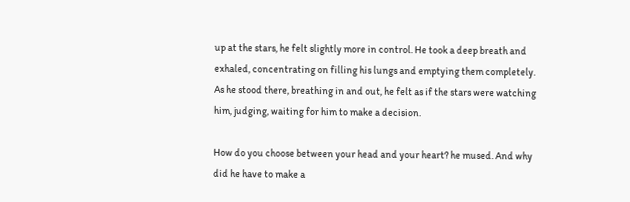up at the stars, he felt slightly more in control. He took a deep breath and exhaled, concentrating on filling his lungs and emptying them completely. As he stood there, breathing in and out, he felt as if the stars were watching him, judging, waiting for him to make a decision.

How do you choose between your head and your heart? he mused. And why did he have to make a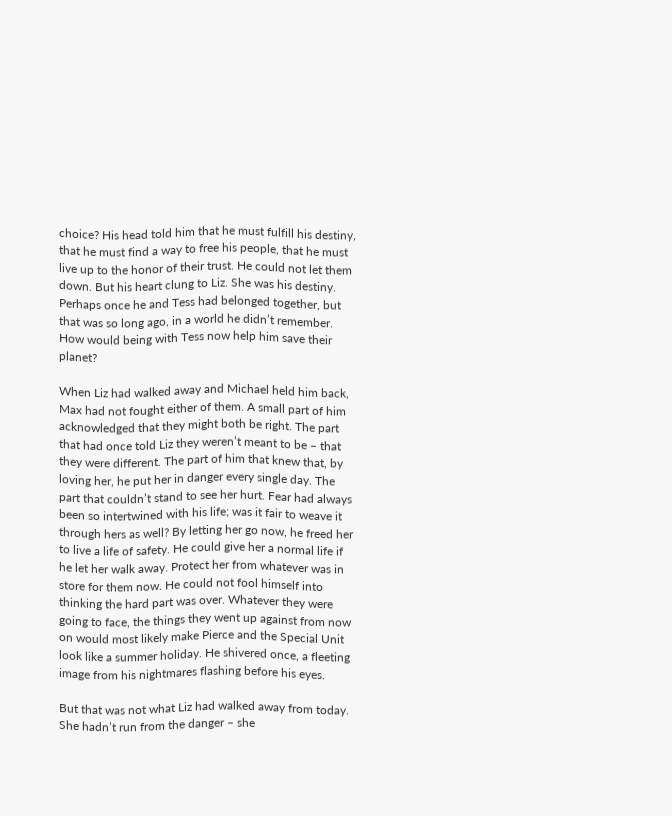choice? His head told him that he must fulfill his destiny, that he must find a way to free his people, that he must live up to the honor of their trust. He could not let them down. But his heart clung to Liz. She was his destiny. Perhaps once he and Tess had belonged together, but that was so long ago, in a world he didn’t remember. How would being with Tess now help him save their planet?

When Liz had walked away and Michael held him back, Max had not fought either of them. A small part of him acknowledged that they might both be right. The part that had once told Liz they weren’t meant to be – that they were different. The part of him that knew that, by loving her, he put her in danger every single day. The part that couldn’t stand to see her hurt. Fear had always been so intertwined with his life; was it fair to weave it through hers as well? By letting her go now, he freed her to live a life of safety. He could give her a normal life if he let her walk away. Protect her from whatever was in store for them now. He could not fool himself into thinking the hard part was over. Whatever they were going to face, the things they went up against from now on would most likely make Pierce and the Special Unit look like a summer holiday. He shivered once, a fleeting image from his nightmares flashing before his eyes.

But that was not what Liz had walked away from today. She hadn’t run from the danger – she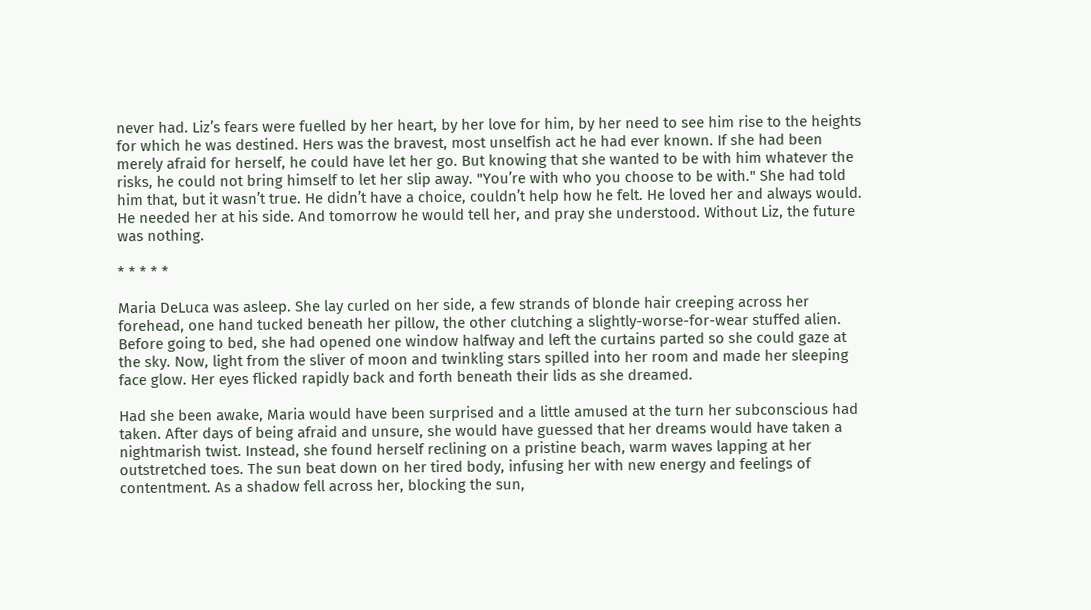never had. Liz’s fears were fuelled by her heart, by her love for him, by her need to see him rise to the heights for which he was destined. Hers was the bravest, most unselfish act he had ever known. If she had been merely afraid for herself, he could have let her go. But knowing that she wanted to be with him whatever the risks, he could not bring himself to let her slip away. "You’re with who you choose to be with." She had told him that, but it wasn’t true. He didn’t have a choice, couldn’t help how he felt. He loved her and always would. He needed her at his side. And tomorrow he would tell her, and pray she understood. Without Liz, the future was nothing.

* * * * *

Maria DeLuca was asleep. She lay curled on her side, a few strands of blonde hair creeping across her forehead, one hand tucked beneath her pillow, the other clutching a slightly-worse-for-wear stuffed alien. Before going to bed, she had opened one window halfway and left the curtains parted so she could gaze at the sky. Now, light from the sliver of moon and twinkling stars spilled into her room and made her sleeping face glow. Her eyes flicked rapidly back and forth beneath their lids as she dreamed.

Had she been awake, Maria would have been surprised and a little amused at the turn her subconscious had taken. After days of being afraid and unsure, she would have guessed that her dreams would have taken a nightmarish twist. Instead, she found herself reclining on a pristine beach, warm waves lapping at her outstretched toes. The sun beat down on her tired body, infusing her with new energy and feelings of contentment. As a shadow fell across her, blocking the sun,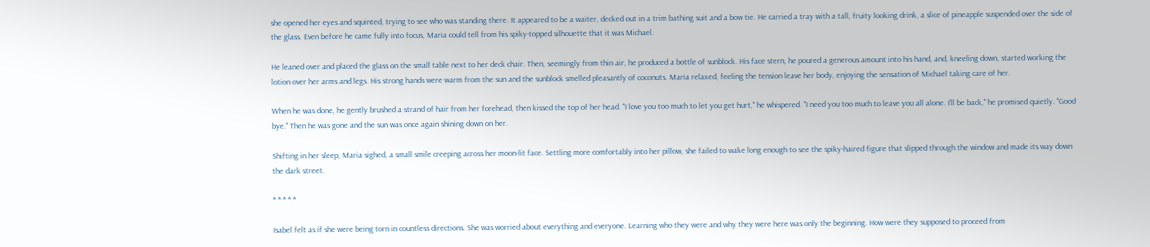she opened her eyes and squinted, trying to see who was standing there. It appeared to be a waiter, decked out in a trim bathing suit and a bow tie. He carried a tray with a tall, fruity looking drink, a slice of pineapple suspended over the side of the glass. Even before he came fully into focus, Maria could tell from his spiky-topped silhouette that it was Michael.

He leaned over and placed the glass on the small table next to her deck chair. Then, seemingly from thin air, he produced a bottle of sunblock. His face stern, he poured a generous amount into his hand, and, kneeling down, started working the lotion over her arms and legs. His strong hands were warm from the sun and the sunblock smelled pleasantly of coconuts. Maria relaxed, feeling the tension leave her body, enjoying the sensation of Michael taking care of her.

When he was done, he gently brushed a strand of hair from her forehead, then kissed the top of her head. "I love you too much to let you get hurt," he whispered. "I need you too much to leave you all alone. I’ll be back," he promised quietly. "Good bye." Then he was gone and the sun was once again shining down on her.

Shifting in her sleep, Maria sighed, a small smile creeping across her moon-lit face. Settling more comfortably into her pillow, she failed to wake long enough to see the spiky-haired figure that slipped through the window and made its way down the dark street.

* * * * *

Isabel felt as if she were being torn in countless directions. She was worried about everything and everyone. Learning who they were and why they were here was only the beginning. How were they supposed to proceed from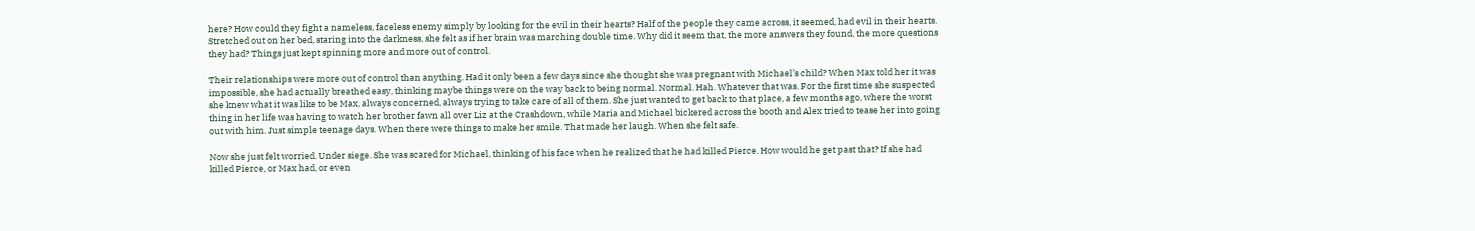here? How could they fight a nameless, faceless enemy simply by looking for the evil in their hearts? Half of the people they came across, it seemed, had evil in their hearts. Stretched out on her bed, staring into the darkness, she felt as if her brain was marching double time. Why did it seem that, the more answers they found, the more questions they had? Things just kept spinning more and more out of control.

Their relationships were more out of control than anything. Had it only been a few days since she thought she was pregnant with Michael’s child? When Max told her it was impossible, she had actually breathed easy, thinking maybe things were on the way back to being normal. Normal. Hah. Whatever that was. For the first time she suspected she knew what it was like to be Max, always concerned, always trying to take care of all of them. She just wanted to get back to that place, a few months ago, where the worst thing in her life was having to watch her brother fawn all over Liz at the Crashdown, while Maria and Michael bickered across the booth and Alex tried to tease her into going out with him. Just simple teenage days. When there were things to make her smile. That made her laugh. When she felt safe.

Now she just felt worried. Under siege. She was scared for Michael, thinking of his face when he realized that he had killed Pierce. How would he get past that? If she had killed Pierce, or Max had, or even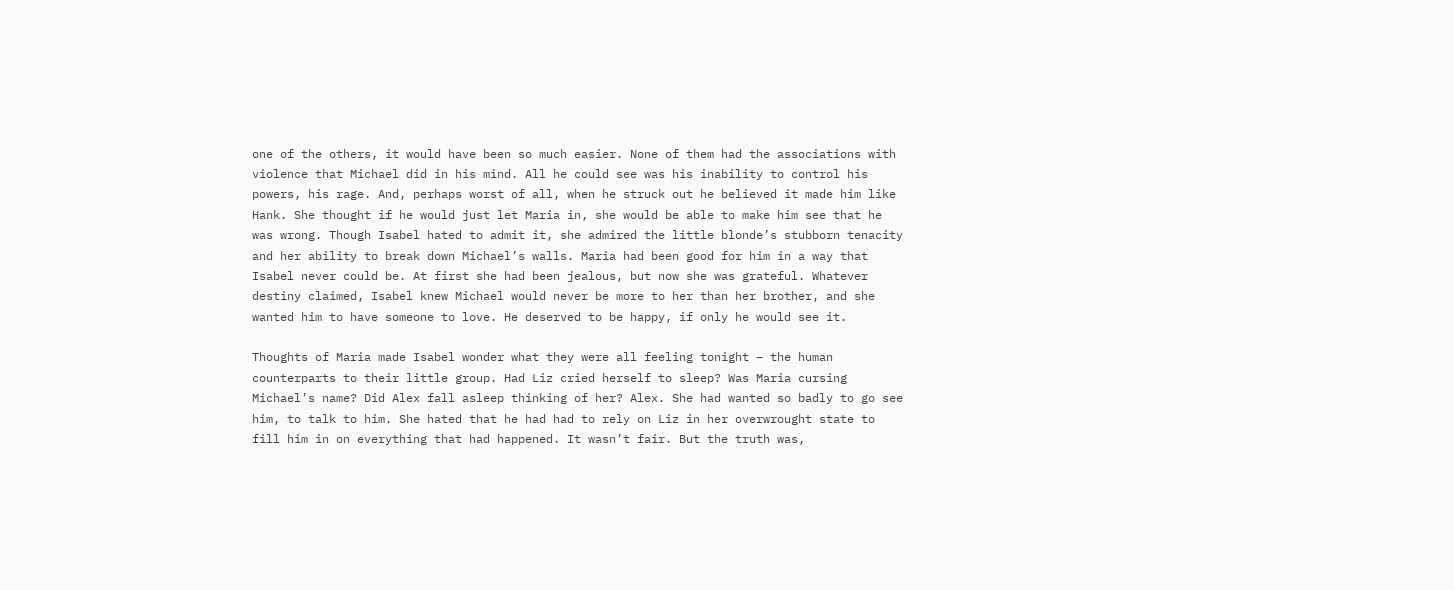one of the others, it would have been so much easier. None of them had the associations with violence that Michael did in his mind. All he could see was his inability to control his powers, his rage. And, perhaps worst of all, when he struck out he believed it made him like Hank. She thought if he would just let Maria in, she would be able to make him see that he was wrong. Though Isabel hated to admit it, she admired the little blonde’s stubborn tenacity and her ability to break down Michael’s walls. Maria had been good for him in a way that Isabel never could be. At first she had been jealous, but now she was grateful. Whatever destiny claimed, Isabel knew Michael would never be more to her than her brother, and she wanted him to have someone to love. He deserved to be happy, if only he would see it.

Thoughts of Maria made Isabel wonder what they were all feeling tonight – the human counterparts to their little group. Had Liz cried herself to sleep? Was Maria cursing Michael’s name? Did Alex fall asleep thinking of her? Alex. She had wanted so badly to go see him, to talk to him. She hated that he had had to rely on Liz in her overwrought state to fill him in on everything that had happened. It wasn’t fair. But the truth was,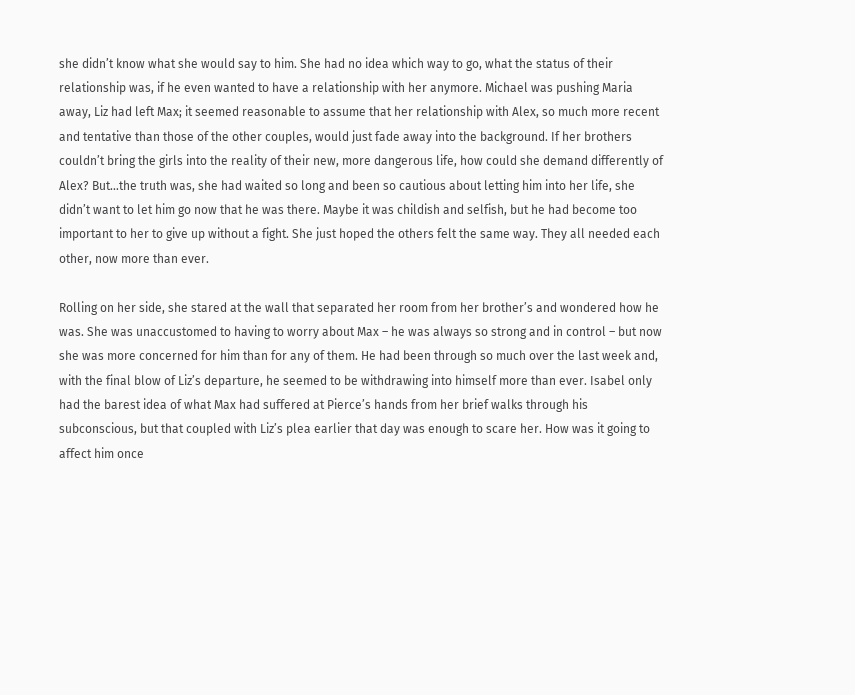she didn’t know what she would say to him. She had no idea which way to go, what the status of their relationship was, if he even wanted to have a relationship with her anymore. Michael was pushing Maria away, Liz had left Max; it seemed reasonable to assume that her relationship with Alex, so much more recent and tentative than those of the other couples, would just fade away into the background. If her brothers couldn’t bring the girls into the reality of their new, more dangerous life, how could she demand differently of Alex? But…the truth was, she had waited so long and been so cautious about letting him into her life, she didn’t want to let him go now that he was there. Maybe it was childish and selfish, but he had become too important to her to give up without a fight. She just hoped the others felt the same way. They all needed each other, now more than ever.

Rolling on her side, she stared at the wall that separated her room from her brother’s and wondered how he was. She was unaccustomed to having to worry about Max – he was always so strong and in control – but now she was more concerned for him than for any of them. He had been through so much over the last week and, with the final blow of Liz’s departure, he seemed to be withdrawing into himself more than ever. Isabel only had the barest idea of what Max had suffered at Pierce’s hands from her brief walks through his subconscious, but that coupled with Liz’s plea earlier that day was enough to scare her. How was it going to affect him once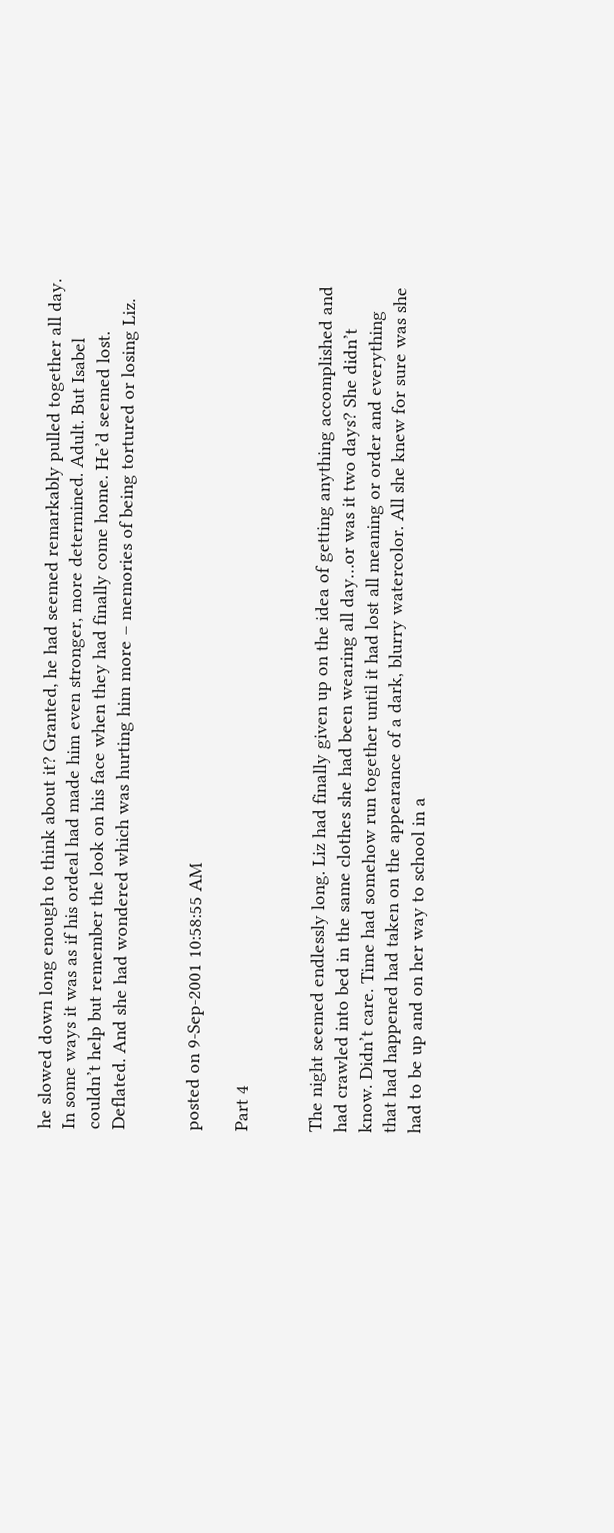he slowed down long enough to think about it? Granted, he had seemed remarkably pulled together all day. In some ways it was as if his ordeal had made him even stronger, more determined. Adult. But Isabel couldn’t help but remember the look on his face when they had finally come home. He’d seemed lost. Deflated. And she had wondered which was hurting him more – memories of being tortured or losing Liz.


posted on 9-Sep-2001 10:58:55 AM

Part 4


The night seemed endlessly long. Liz had finally given up on the idea of getting anything accomplished and had crawled into bed in the same clothes she had been wearing all day…or was it two days? She didn’t know. Didn’t care. Time had somehow run together until it had lost all meaning or order and everything that had happened had taken on the appearance of a dark, blurry watercolor. All she knew for sure was she had to be up and on her way to school in a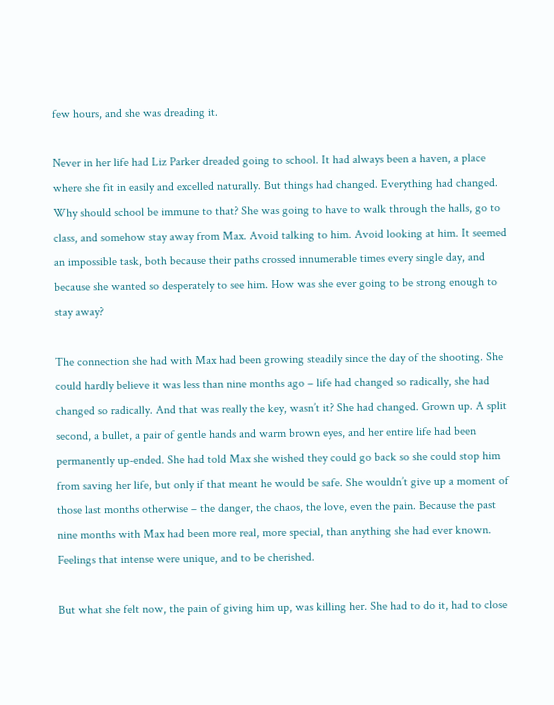few hours, and she was dreading it.

Never in her life had Liz Parker dreaded going to school. It had always been a haven, a place where she fit in easily and excelled naturally. But things had changed. Everything had changed. Why should school be immune to that? She was going to have to walk through the halls, go to class, and somehow stay away from Max. Avoid talking to him. Avoid looking at him. It seemed an impossible task, both because their paths crossed innumerable times every single day, and because she wanted so desperately to see him. How was she ever going to be strong enough to stay away?

The connection she had with Max had been growing steadily since the day of the shooting. She could hardly believe it was less than nine months ago – life had changed so radically, she had changed so radically. And that was really the key, wasn’t it? She had changed. Grown up. A split second, a bullet, a pair of gentle hands and warm brown eyes, and her entire life had been permanently up-ended. She had told Max she wished they could go back so she could stop him from saving her life, but only if that meant he would be safe. She wouldn’t give up a moment of those last months otherwise – the danger, the chaos, the love, even the pain. Because the past nine months with Max had been more real, more special, than anything she had ever known. Feelings that intense were unique, and to be cherished.

But what she felt now, the pain of giving him up, was killing her. She had to do it, had to close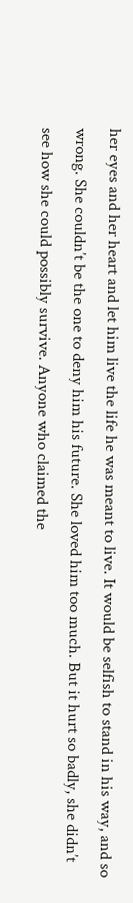her eyes and her heart and let him live the life he was meant to live. It would be selfish to stand in his way, and so wrong. She couldn’t be the one to deny him his future. She loved him too much. But it hurt so badly, she didn’t see how she could possibly survive. Anyone who claimed the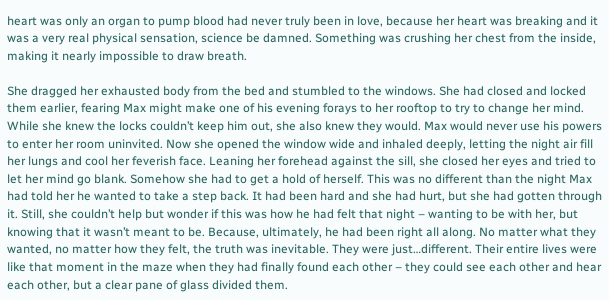heart was only an organ to pump blood had never truly been in love, because her heart was breaking and it was a very real physical sensation, science be damned. Something was crushing her chest from the inside, making it nearly impossible to draw breath.

She dragged her exhausted body from the bed and stumbled to the windows. She had closed and locked them earlier, fearing Max might make one of his evening forays to her rooftop to try to change her mind. While she knew the locks couldn’t keep him out, she also knew they would. Max would never use his powers to enter her room uninvited. Now she opened the window wide and inhaled deeply, letting the night air fill her lungs and cool her feverish face. Leaning her forehead against the sill, she closed her eyes and tried to let her mind go blank. Somehow she had to get a hold of herself. This was no different than the night Max had told her he wanted to take a step back. It had been hard and she had hurt, but she had gotten through it. Still, she couldn’t help but wonder if this was how he had felt that night – wanting to be with her, but knowing that it wasn’t meant to be. Because, ultimately, he had been right all along. No matter what they wanted, no matter how they felt, the truth was inevitable. They were just…different. Their entire lives were like that moment in the maze when they had finally found each other – they could see each other and hear each other, but a clear pane of glass divided them.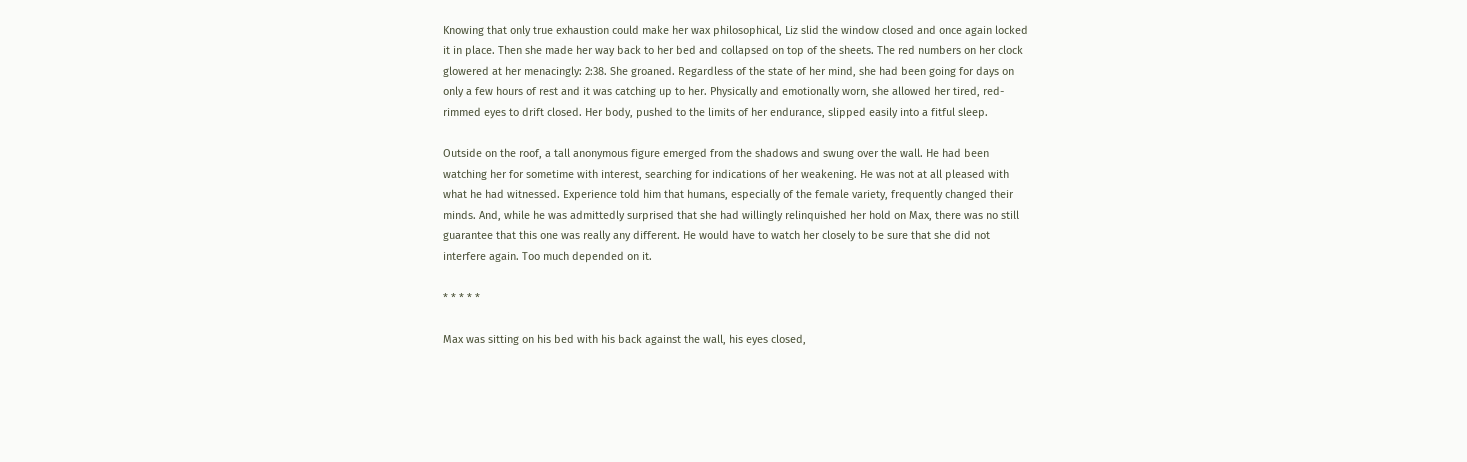Knowing that only true exhaustion could make her wax philosophical, Liz slid the window closed and once again locked it in place. Then she made her way back to her bed and collapsed on top of the sheets. The red numbers on her clock glowered at her menacingly: 2:38. She groaned. Regardless of the state of her mind, she had been going for days on only a few hours of rest and it was catching up to her. Physically and emotionally worn, she allowed her tired, red-rimmed eyes to drift closed. Her body, pushed to the limits of her endurance, slipped easily into a fitful sleep.

Outside on the roof, a tall anonymous figure emerged from the shadows and swung over the wall. He had been watching her for sometime with interest, searching for indications of her weakening. He was not at all pleased with what he had witnessed. Experience told him that humans, especially of the female variety, frequently changed their minds. And, while he was admittedly surprised that she had willingly relinquished her hold on Max, there was no still guarantee that this one was really any different. He would have to watch her closely to be sure that she did not interfere again. Too much depended on it.

* * * * *

Max was sitting on his bed with his back against the wall, his eyes closed,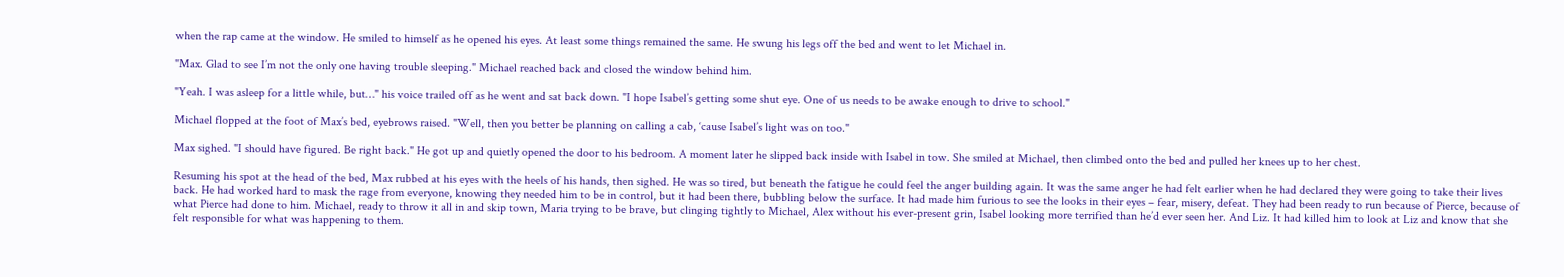when the rap came at the window. He smiled to himself as he opened his eyes. At least some things remained the same. He swung his legs off the bed and went to let Michael in.

"Max. Glad to see I’m not the only one having trouble sleeping." Michael reached back and closed the window behind him.

"Yeah. I was asleep for a little while, but…" his voice trailed off as he went and sat back down. "I hope Isabel’s getting some shut eye. One of us needs to be awake enough to drive to school."

Michael flopped at the foot of Max’s bed, eyebrows raised. "Well, then you better be planning on calling a cab, ‘cause Isabel’s light was on too."

Max sighed. "I should have figured. Be right back." He got up and quietly opened the door to his bedroom. A moment later he slipped back inside with Isabel in tow. She smiled at Michael, then climbed onto the bed and pulled her knees up to her chest.

Resuming his spot at the head of the bed, Max rubbed at his eyes with the heels of his hands, then sighed. He was so tired, but beneath the fatigue he could feel the anger building again. It was the same anger he had felt earlier when he had declared they were going to take their lives back. He had worked hard to mask the rage from everyone, knowing they needed him to be in control, but it had been there, bubbling below the surface. It had made him furious to see the looks in their eyes – fear, misery, defeat. They had been ready to run because of Pierce, because of what Pierce had done to him. Michael, ready to throw it all in and skip town, Maria trying to be brave, but clinging tightly to Michael, Alex without his ever-present grin, Isabel looking more terrified than he’d ever seen her. And Liz. It had killed him to look at Liz and know that she felt responsible for what was happening to them.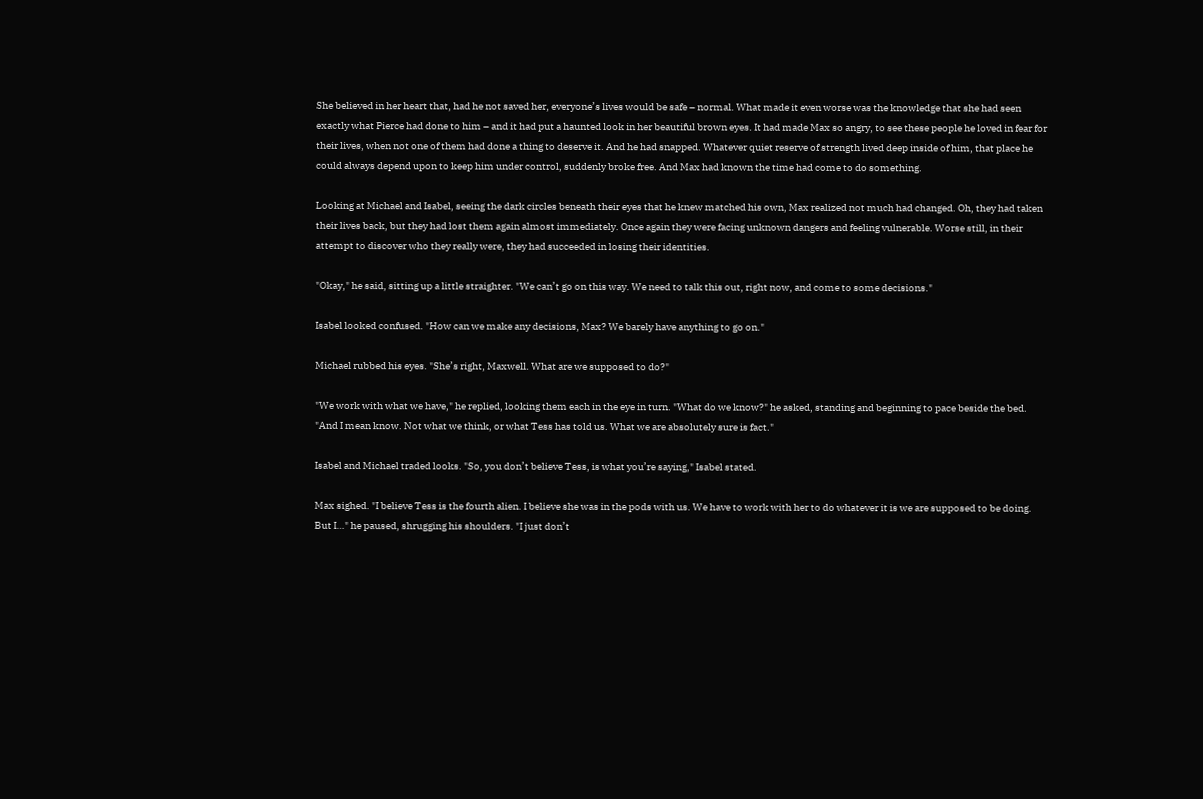She believed in her heart that, had he not saved her, everyone’s lives would be safe – normal. What made it even worse was the knowledge that she had seen exactly what Pierce had done to him – and it had put a haunted look in her beautiful brown eyes. It had made Max so angry, to see these people he loved in fear for their lives, when not one of them had done a thing to deserve it. And he had snapped. Whatever quiet reserve of strength lived deep inside of him, that place he could always depend upon to keep him under control, suddenly broke free. And Max had known the time had come to do something.

Looking at Michael and Isabel, seeing the dark circles beneath their eyes that he knew matched his own, Max realized not much had changed. Oh, they had taken their lives back, but they had lost them again almost immediately. Once again they were facing unknown dangers and feeling vulnerable. Worse still, in their attempt to discover who they really were, they had succeeded in losing their identities.

"Okay," he said, sitting up a little straighter. "We can’t go on this way. We need to talk this out, right now, and come to some decisions."

Isabel looked confused. "How can we make any decisions, Max? We barely have anything to go on."

Michael rubbed his eyes. "She’s right, Maxwell. What are we supposed to do?"

"We work with what we have," he replied, looking them each in the eye in turn. "What do we know?" he asked, standing and beginning to pace beside the bed. "And I mean know. Not what we think, or what Tess has told us. What we are absolutely sure is fact."

Isabel and Michael traded looks. "So, you don’t believe Tess, is what you’re saying," Isabel stated.

Max sighed. "I believe Tess is the fourth alien. I believe she was in the pods with us. We have to work with her to do whatever it is we are supposed to be doing. But I…" he paused, shrugging his shoulders. "I just don’t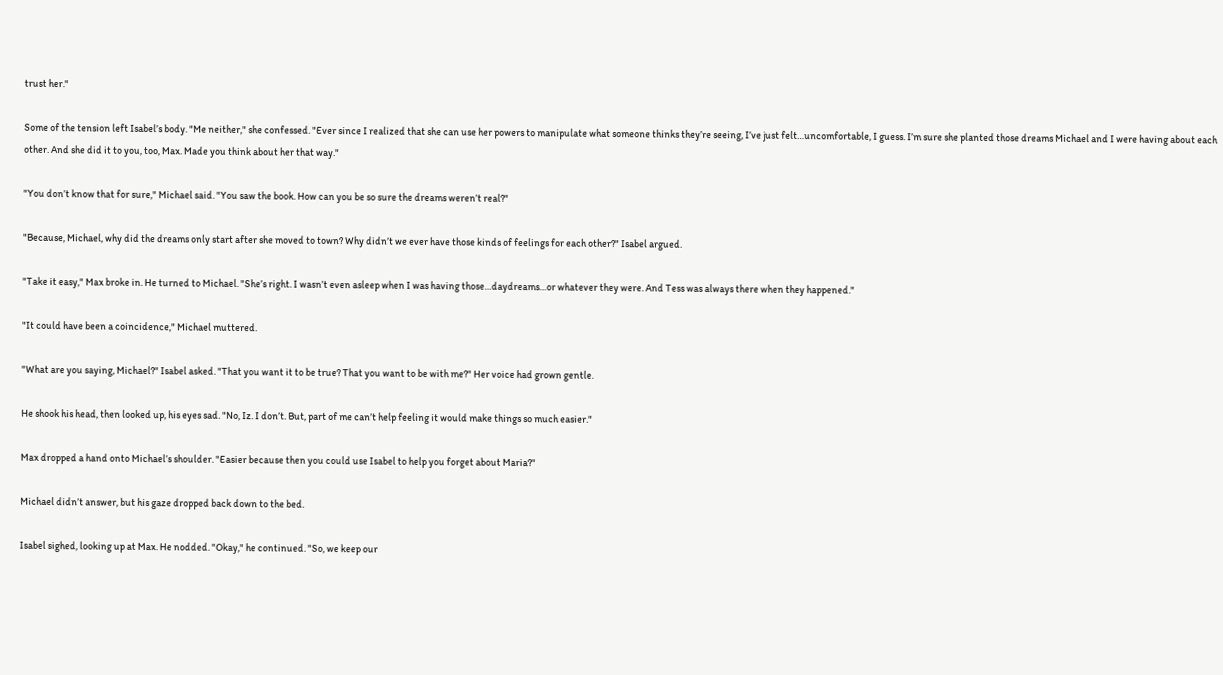trust her."

Some of the tension left Isabel’s body. "Me neither," she confessed. "Ever since I realized that she can use her powers to manipulate what someone thinks they’re seeing, I’ve just felt…uncomfortable, I guess. I’m sure she planted those dreams Michael and I were having about each other. And she did it to you, too, Max. Made you think about her that way."

"You don’t know that for sure," Michael said. "You saw the book. How can you be so sure the dreams weren’t real?"

"Because, Michael, why did the dreams only start after she moved to town? Why didn’t we ever have those kinds of feelings for each other?" Isabel argued.

"Take it easy," Max broke in. He turned to Michael. "She’s right. I wasn’t even asleep when I was having those…daydreams…or whatever they were. And Tess was always there when they happened."

"It could have been a coincidence," Michael muttered.

"What are you saying, Michael?" Isabel asked. "That you want it to be true? That you want to be with me?" Her voice had grown gentle.

He shook his head, then looked up, his eyes sad. "No, Iz. I don’t. But, part of me can’t help feeling it would make things so much easier."

Max dropped a hand onto Michael’s shoulder. "Easier because then you could use Isabel to help you forget about Maria?"

Michael didn’t answer, but his gaze dropped back down to the bed.

Isabel sighed, looking up at Max. He nodded. "Okay," he continued. "So, we keep our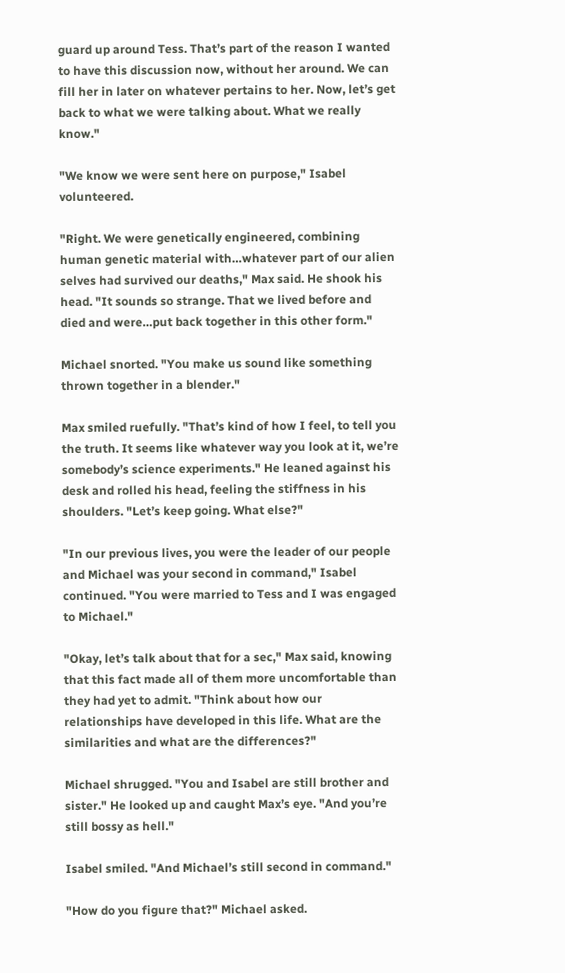guard up around Tess. That’s part of the reason I wanted to have this discussion now, without her around. We can fill her in later on whatever pertains to her. Now, let’s get back to what we were talking about. What we really know."

"We know we were sent here on purpose," Isabel volunteered.

"Right. We were genetically engineered, combining human genetic material with…whatever part of our alien selves had survived our deaths," Max said. He shook his head. "It sounds so strange. That we lived before and died and were…put back together in this other form."

Michael snorted. "You make us sound like something thrown together in a blender."

Max smiled ruefully. "That’s kind of how I feel, to tell you the truth. It seems like whatever way you look at it, we’re somebody’s science experiments." He leaned against his desk and rolled his head, feeling the stiffness in his shoulders. "Let’s keep going. What else?"

"In our previous lives, you were the leader of our people and Michael was your second in command," Isabel continued. "You were married to Tess and I was engaged to Michael."

"Okay, let’s talk about that for a sec," Max said, knowing that this fact made all of them more uncomfortable than they had yet to admit. "Think about how our relationships have developed in this life. What are the similarities and what are the differences?"

Michael shrugged. "You and Isabel are still brother and sister." He looked up and caught Max’s eye. "And you’re still bossy as hell."

Isabel smiled. "And Michael’s still second in command."

"How do you figure that?" Michael asked.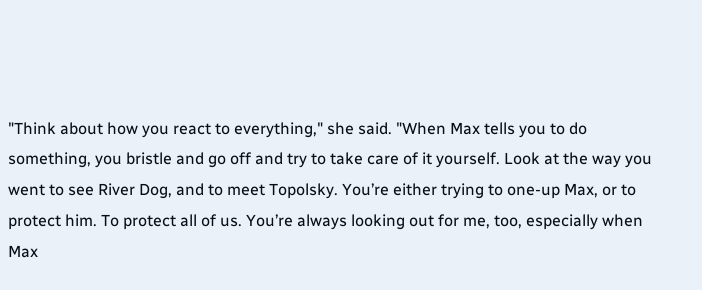"Think about how you react to everything," she said. "When Max tells you to do something, you bristle and go off and try to take care of it yourself. Look at the way you went to see River Dog, and to meet Topolsky. You’re either trying to one-up Max, or to protect him. To protect all of us. You’re always looking out for me, too, especially when Max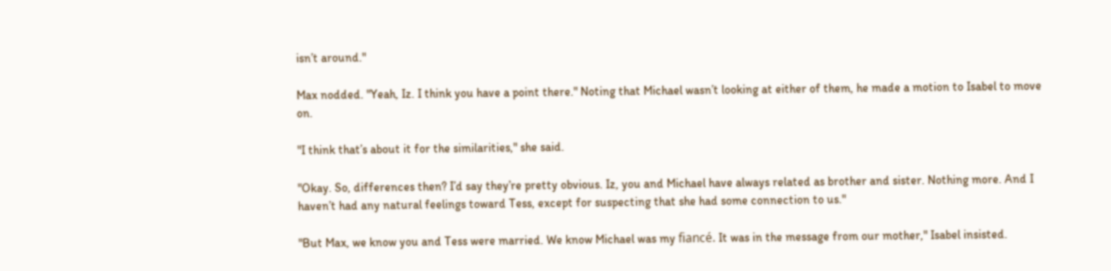isn’t around."

Max nodded. "Yeah, Iz. I think you have a point there." Noting that Michael wasn’t looking at either of them, he made a motion to Isabel to move on.

"I think that’s about it for the similarities," she said.

"Okay. So, differences then? I’d say they’re pretty obvious. Iz, you and Michael have always related as brother and sister. Nothing more. And I haven’t had any natural feelings toward Tess, except for suspecting that she had some connection to us."

"But Max, we know you and Tess were married. We know Michael was my fiancé. It was in the message from our mother," Isabel insisted.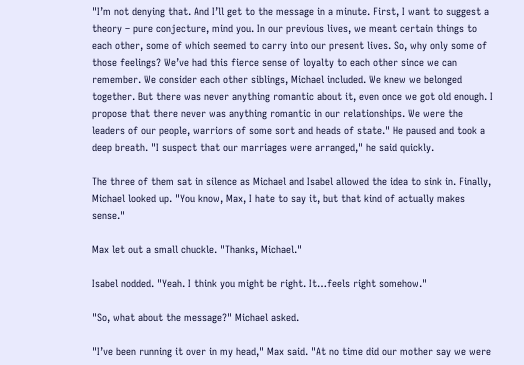"I’m not denying that. And I’ll get to the message in a minute. First, I want to suggest a theory – pure conjecture, mind you. In our previous lives, we meant certain things to each other, some of which seemed to carry into our present lives. So, why only some of those feelings? We’ve had this fierce sense of loyalty to each other since we can remember. We consider each other siblings, Michael included. We knew we belonged together. But there was never anything romantic about it, even once we got old enough. I propose that there never was anything romantic in our relationships. We were the leaders of our people, warriors of some sort and heads of state." He paused and took a deep breath. "I suspect that our marriages were arranged," he said quickly.

The three of them sat in silence as Michael and Isabel allowed the idea to sink in. Finally, Michael looked up. "You know, Max, I hate to say it, but that kind of actually makes sense."

Max let out a small chuckle. "Thanks, Michael."

Isabel nodded. "Yeah. I think you might be right. It…feels right somehow."

"So, what about the message?" Michael asked.

"I’ve been running it over in my head," Max said. "At no time did our mother say we were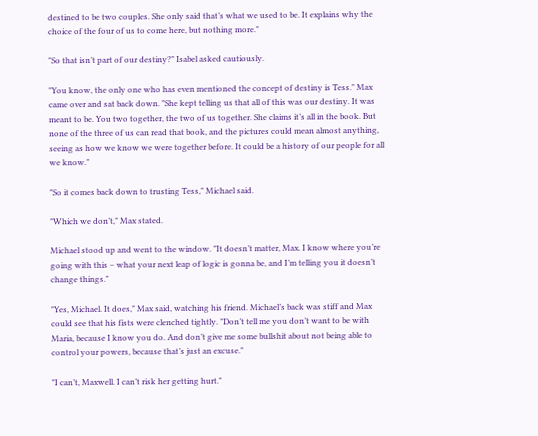destined to be two couples. She only said that’s what we used to be. It explains why the choice of the four of us to come here, but nothing more."

"So that isn’t part of our destiny?" Isabel asked cautiously.

"You know, the only one who has even mentioned the concept of destiny is Tess." Max came over and sat back down. "She kept telling us that all of this was our destiny. It was meant to be. You two together, the two of us together. She claims it’s all in the book. But none of the three of us can read that book, and the pictures could mean almost anything, seeing as how we know we were together before. It could be a history of our people for all we know."

"So it comes back down to trusting Tess," Michael said.

"Which we don’t," Max stated.

Michael stood up and went to the window. "It doesn’t matter, Max. I know where you’re going with this – what your next leap of logic is gonna be, and I’m telling you it doesn’t change things."

"Yes, Michael. It does," Max said, watching his friend. Michael’s back was stiff and Max could see that his fists were clenched tightly. "Don’t tell me you don’t want to be with Maria, because I know you do. And don’t give me some bullshit about not being able to control your powers, because that’s just an excuse."

"I can’t, Maxwell. I can’t risk her getting hurt."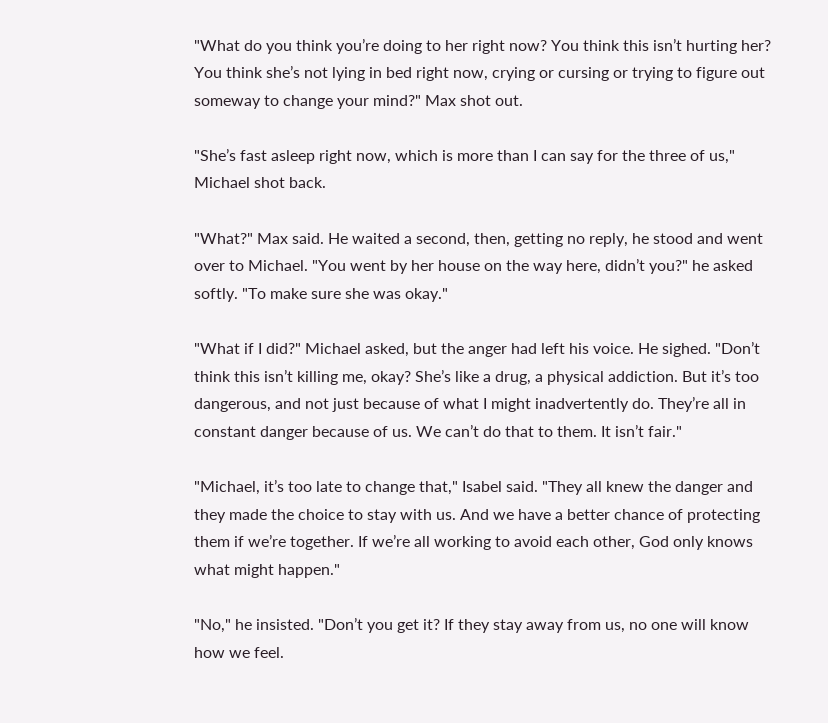"What do you think you’re doing to her right now? You think this isn’t hurting her? You think she’s not lying in bed right now, crying or cursing or trying to figure out someway to change your mind?" Max shot out.

"She’s fast asleep right now, which is more than I can say for the three of us," Michael shot back.

"What?" Max said. He waited a second, then, getting no reply, he stood and went over to Michael. "You went by her house on the way here, didn’t you?" he asked softly. "To make sure she was okay."

"What if I did?" Michael asked, but the anger had left his voice. He sighed. "Don’t think this isn’t killing me, okay? She’s like a drug, a physical addiction. But it’s too dangerous, and not just because of what I might inadvertently do. They’re all in constant danger because of us. We can’t do that to them. It isn’t fair."

"Michael, it’s too late to change that," Isabel said. "They all knew the danger and they made the choice to stay with us. And we have a better chance of protecting them if we’re together. If we’re all working to avoid each other, God only knows what might happen."

"No," he insisted. "Don’t you get it? If they stay away from us, no one will know how we feel.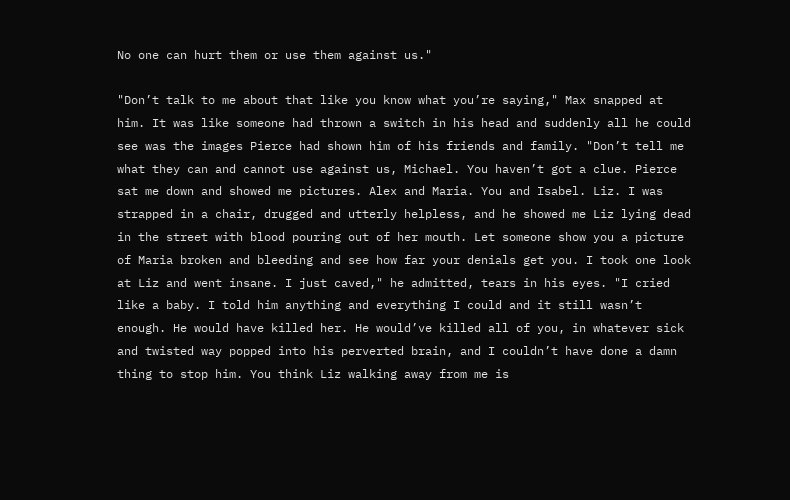No one can hurt them or use them against us."

"Don’t talk to me about that like you know what you’re saying," Max snapped at him. It was like someone had thrown a switch in his head and suddenly all he could see was the images Pierce had shown him of his friends and family. "Don’t tell me what they can and cannot use against us, Michael. You haven’t got a clue. Pierce sat me down and showed me pictures. Alex and Maria. You and Isabel. Liz. I was strapped in a chair, drugged and utterly helpless, and he showed me Liz lying dead in the street with blood pouring out of her mouth. Let someone show you a picture of Maria broken and bleeding and see how far your denials get you. I took one look at Liz and went insane. I just caved," he admitted, tears in his eyes. "I cried like a baby. I told him anything and everything I could and it still wasn’t enough. He would have killed her. He would’ve killed all of you, in whatever sick and twisted way popped into his perverted brain, and I couldn’t have done a damn thing to stop him. You think Liz walking away from me is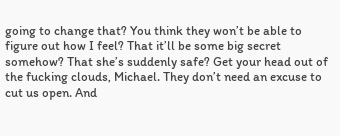going to change that? You think they won’t be able to figure out how I feel? That it’ll be some big secret somehow? That she’s suddenly safe? Get your head out of the fucking clouds, Michael. They don’t need an excuse to cut us open. And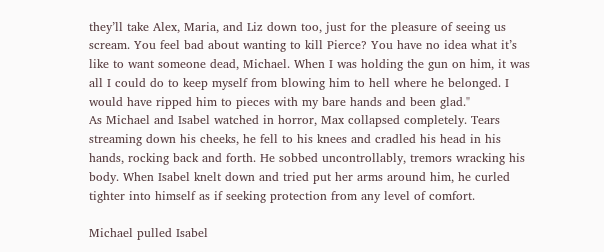they’ll take Alex, Maria, and Liz down too, just for the pleasure of seeing us scream. You feel bad about wanting to kill Pierce? You have no idea what it’s like to want someone dead, Michael. When I was holding the gun on him, it was all I could do to keep myself from blowing him to hell where he belonged. I would have ripped him to pieces with my bare hands and been glad."
As Michael and Isabel watched in horror, Max collapsed completely. Tears streaming down his cheeks, he fell to his knees and cradled his head in his hands, rocking back and forth. He sobbed uncontrollably, tremors wracking his body. When Isabel knelt down and tried put her arms around him, he curled tighter into himself as if seeking protection from any level of comfort.

Michael pulled Isabel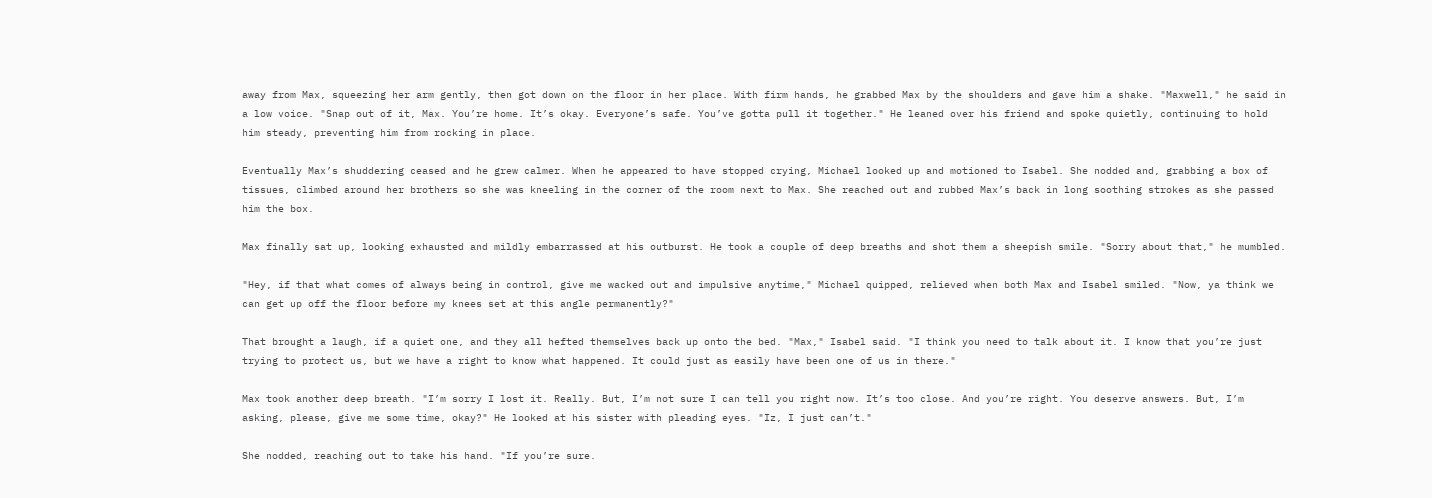away from Max, squeezing her arm gently, then got down on the floor in her place. With firm hands, he grabbed Max by the shoulders and gave him a shake. "Maxwell," he said in a low voice. "Snap out of it, Max. You’re home. It’s okay. Everyone’s safe. You’ve gotta pull it together." He leaned over his friend and spoke quietly, continuing to hold him steady, preventing him from rocking in place.

Eventually Max’s shuddering ceased and he grew calmer. When he appeared to have stopped crying, Michael looked up and motioned to Isabel. She nodded and, grabbing a box of tissues, climbed around her brothers so she was kneeling in the corner of the room next to Max. She reached out and rubbed Max’s back in long soothing strokes as she passed him the box.

Max finally sat up, looking exhausted and mildly embarrassed at his outburst. He took a couple of deep breaths and shot them a sheepish smile. "Sorry about that," he mumbled.

"Hey, if that what comes of always being in control, give me wacked out and impulsive anytime," Michael quipped, relieved when both Max and Isabel smiled. "Now, ya think we can get up off the floor before my knees set at this angle permanently?"

That brought a laugh, if a quiet one, and they all hefted themselves back up onto the bed. "Max," Isabel said. "I think you need to talk about it. I know that you’re just trying to protect us, but we have a right to know what happened. It could just as easily have been one of us in there."

Max took another deep breath. "I’m sorry I lost it. Really. But, I’m not sure I can tell you right now. It’s too close. And you’re right. You deserve answers. But, I’m asking, please, give me some time, okay?" He looked at his sister with pleading eyes. "Iz, I just can’t."

She nodded, reaching out to take his hand. "If you’re sure.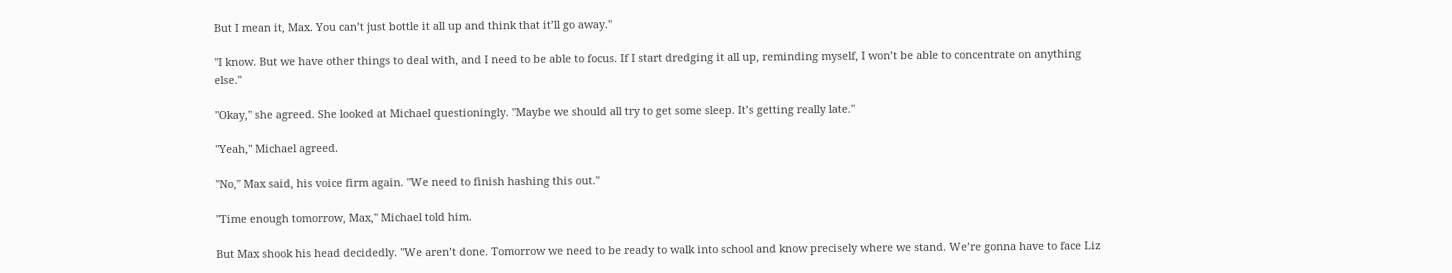But I mean it, Max. You can’t just bottle it all up and think that it’ll go away."

"I know. But we have other things to deal with, and I need to be able to focus. If I start dredging it all up, reminding myself, I won’t be able to concentrate on anything else."

"Okay," she agreed. She looked at Michael questioningly. "Maybe we should all try to get some sleep. It’s getting really late."

"Yeah," Michael agreed.

"No," Max said, his voice firm again. "We need to finish hashing this out."

"Time enough tomorrow, Max," Michael told him.

But Max shook his head decidedly. "We aren’t done. Tomorrow we need to be ready to walk into school and know precisely where we stand. We’re gonna have to face Liz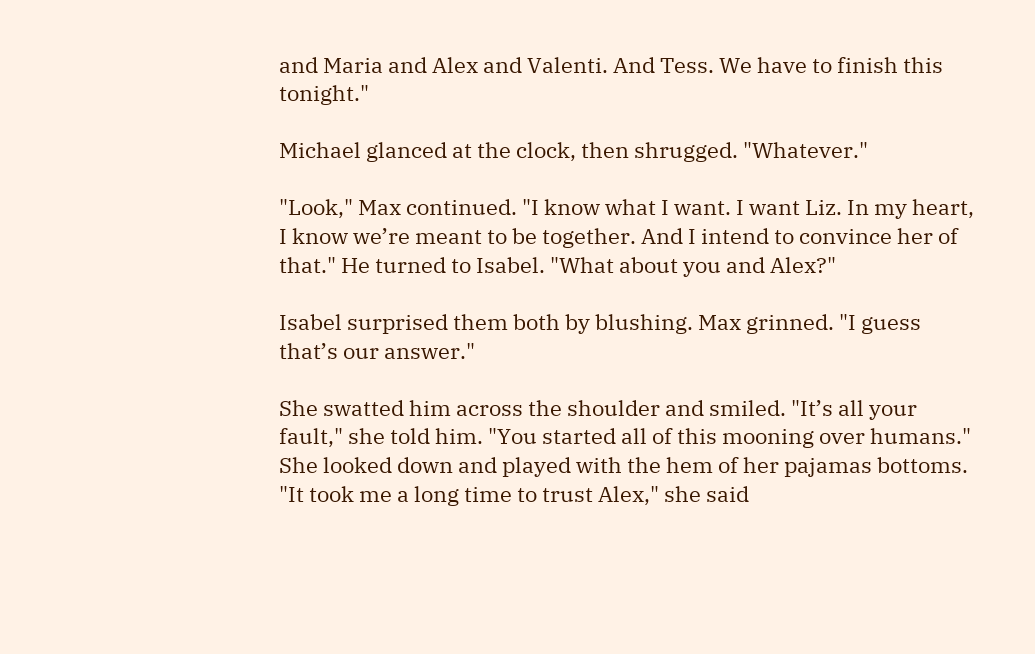and Maria and Alex and Valenti. And Tess. We have to finish this tonight."

Michael glanced at the clock, then shrugged. "Whatever."

"Look," Max continued. "I know what I want. I want Liz. In my heart, I know we’re meant to be together. And I intend to convince her of that." He turned to Isabel. "What about you and Alex?"

Isabel surprised them both by blushing. Max grinned. "I guess that’s our answer."

She swatted him across the shoulder and smiled. "It’s all your fault," she told him. "You started all of this mooning over humans." She looked down and played with the hem of her pajamas bottoms. "It took me a long time to trust Alex," she said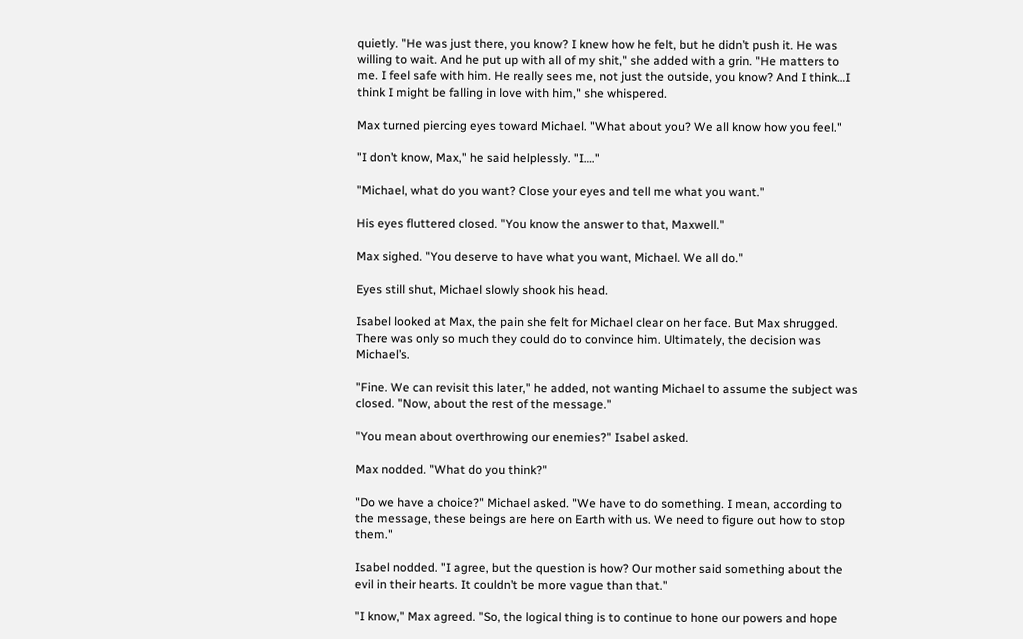quietly. "He was just there, you know? I knew how he felt, but he didn’t push it. He was willing to wait. And he put up with all of my shit," she added with a grin. "He matters to me. I feel safe with him. He really sees me, not just the outside, you know? And I think…I think I might be falling in love with him," she whispered.

Max turned piercing eyes toward Michael. "What about you? We all know how you feel."

"I don’t know, Max," he said helplessly. "I…."

"Michael, what do you want? Close your eyes and tell me what you want."

His eyes fluttered closed. "You know the answer to that, Maxwell."

Max sighed. "You deserve to have what you want, Michael. We all do."

Eyes still shut, Michael slowly shook his head.

Isabel looked at Max, the pain she felt for Michael clear on her face. But Max shrugged. There was only so much they could do to convince him. Ultimately, the decision was Michael’s.

"Fine. We can revisit this later," he added, not wanting Michael to assume the subject was closed. "Now, about the rest of the message."

"You mean about overthrowing our enemies?" Isabel asked.

Max nodded. "What do you think?"

"Do we have a choice?" Michael asked. "We have to do something. I mean, according to the message, these beings are here on Earth with us. We need to figure out how to stop them."

Isabel nodded. "I agree, but the question is how? Our mother said something about the evil in their hearts. It couldn’t be more vague than that."

"I know," Max agreed. "So, the logical thing is to continue to hone our powers and hope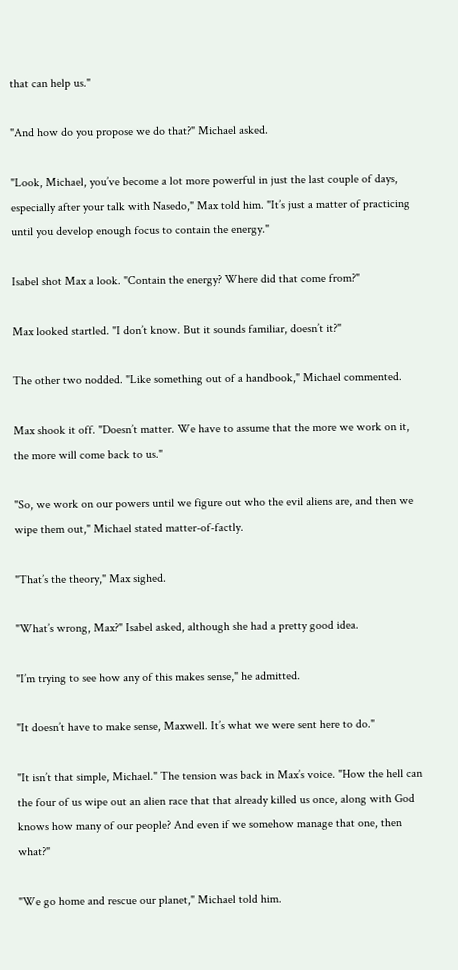that can help us."

"And how do you propose we do that?" Michael asked.

"Look, Michael, you’ve become a lot more powerful in just the last couple of days, especially after your talk with Nasedo," Max told him. "It’s just a matter of practicing until you develop enough focus to contain the energy."

Isabel shot Max a look. "Contain the energy? Where did that come from?"

Max looked startled. "I don’t know. But it sounds familiar, doesn’t it?"

The other two nodded. "Like something out of a handbook," Michael commented.

Max shook it off. "Doesn’t matter. We have to assume that the more we work on it, the more will come back to us."

"So, we work on our powers until we figure out who the evil aliens are, and then we wipe them out," Michael stated matter-of-factly.

"That’s the theory," Max sighed.

"What’s wrong, Max?" Isabel asked, although she had a pretty good idea.

"I’m trying to see how any of this makes sense," he admitted.

"It doesn’t have to make sense, Maxwell. It’s what we were sent here to do."

"It isn’t that simple, Michael." The tension was back in Max’s voice. "How the hell can the four of us wipe out an alien race that that already killed us once, along with God knows how many of our people? And even if we somehow manage that one, then what?"

"We go home and rescue our planet," Michael told him.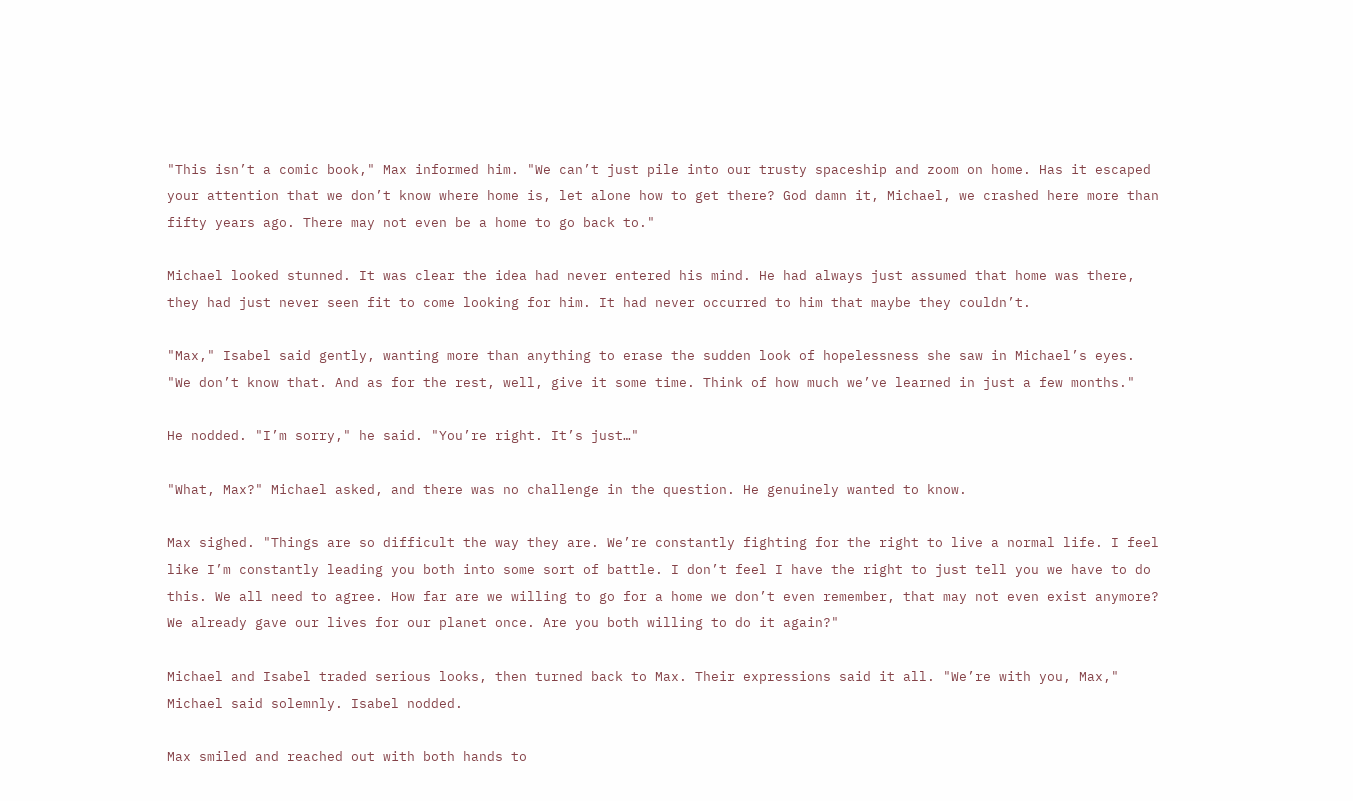"This isn’t a comic book," Max informed him. "We can’t just pile into our trusty spaceship and zoom on home. Has it escaped your attention that we don’t know where home is, let alone how to get there? God damn it, Michael, we crashed here more than fifty years ago. There may not even be a home to go back to."

Michael looked stunned. It was clear the idea had never entered his mind. He had always just assumed that home was there, they had just never seen fit to come looking for him. It had never occurred to him that maybe they couldn’t.

"Max," Isabel said gently, wanting more than anything to erase the sudden look of hopelessness she saw in Michael’s eyes. "We don’t know that. And as for the rest, well, give it some time. Think of how much we’ve learned in just a few months."

He nodded. "I’m sorry," he said. "You’re right. It’s just…"

"What, Max?" Michael asked, and there was no challenge in the question. He genuinely wanted to know.

Max sighed. "Things are so difficult the way they are. We’re constantly fighting for the right to live a normal life. I feel like I’m constantly leading you both into some sort of battle. I don’t feel I have the right to just tell you we have to do this. We all need to agree. How far are we willing to go for a home we don’t even remember, that may not even exist anymore? We already gave our lives for our planet once. Are you both willing to do it again?"

Michael and Isabel traded serious looks, then turned back to Max. Their expressions said it all. "We’re with you, Max," Michael said solemnly. Isabel nodded.

Max smiled and reached out with both hands to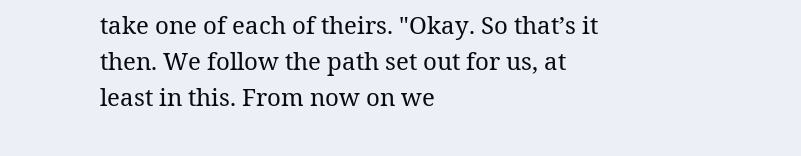take one of each of theirs. "Okay. So that’s it then. We follow the path set out for us, at least in this. From now on we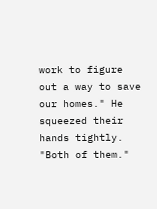work to figure out a way to save our homes." He squeezed their hands tightly. "Both of them."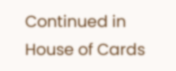Continued in House of Cards